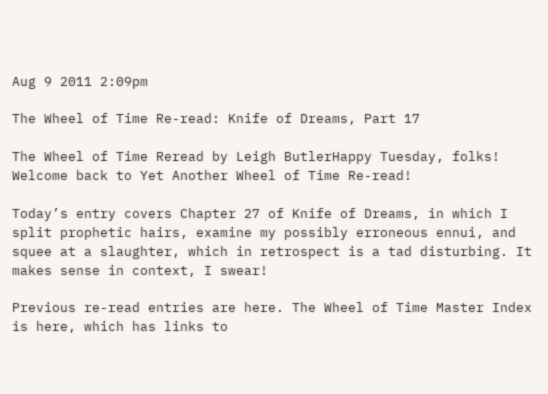Aug 9 2011 2:09pm

The Wheel of Time Re-read: Knife of Dreams, Part 17

The Wheel of Time Reread by Leigh ButlerHappy Tuesday, folks! Welcome back to Yet Another Wheel of Time Re-read!

Today’s entry covers Chapter 27 of Knife of Dreams, in which I split prophetic hairs, examine my possibly erroneous ennui, and squee at a slaughter, which in retrospect is a tad disturbing. It makes sense in context, I swear!

Previous re-read entries are here. The Wheel of Time Master Index is here, which has links to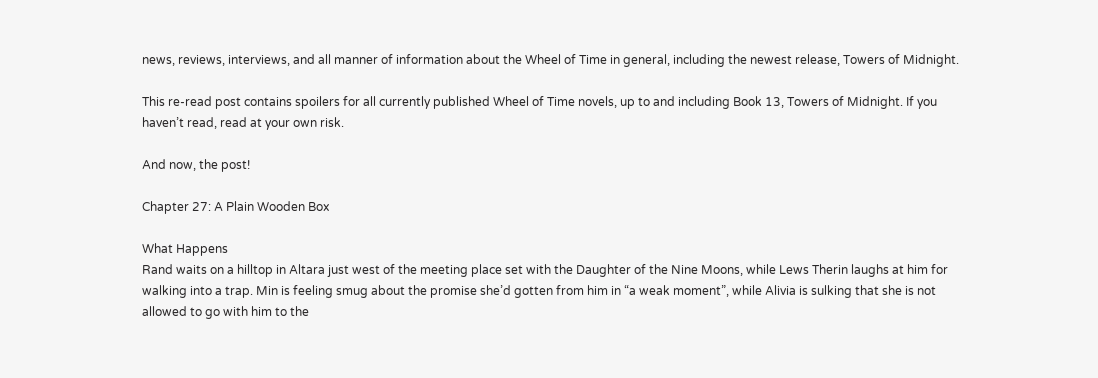news, reviews, interviews, and all manner of information about the Wheel of Time in general, including the newest release, Towers of Midnight.

This re-read post contains spoilers for all currently published Wheel of Time novels, up to and including Book 13, Towers of Midnight. If you haven’t read, read at your own risk.

And now, the post!

Chapter 27: A Plain Wooden Box

What Happens
Rand waits on a hilltop in Altara just west of the meeting place set with the Daughter of the Nine Moons, while Lews Therin laughs at him for walking into a trap. Min is feeling smug about the promise she’d gotten from him in “a weak moment”, while Alivia is sulking that she is not allowed to go with him to the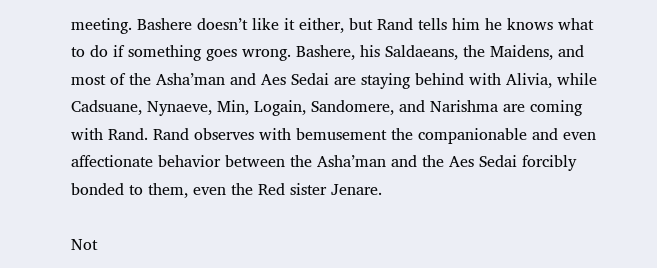meeting. Bashere doesn’t like it either, but Rand tells him he knows what to do if something goes wrong. Bashere, his Saldaeans, the Maidens, and most of the Asha’man and Aes Sedai are staying behind with Alivia, while Cadsuane, Nynaeve, Min, Logain, Sandomere, and Narishma are coming with Rand. Rand observes with bemusement the companionable and even affectionate behavior between the Asha’man and the Aes Sedai forcibly bonded to them, even the Red sister Jenare.

Not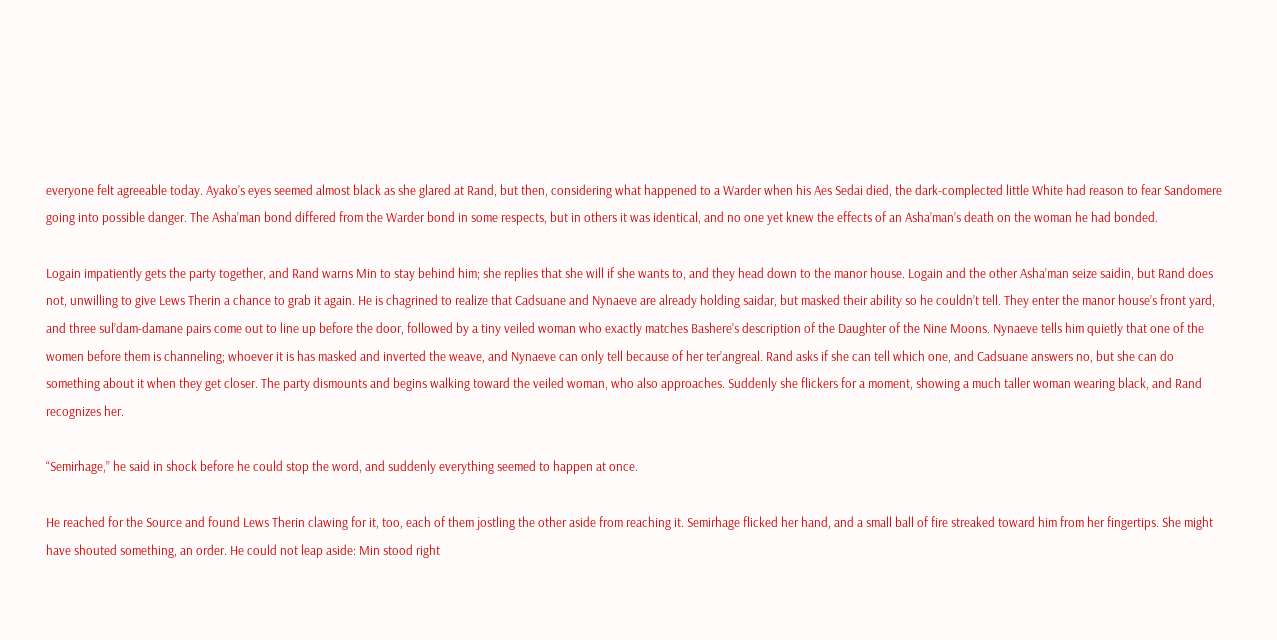everyone felt agreeable today. Ayako’s eyes seemed almost black as she glared at Rand, but then, considering what happened to a Warder when his Aes Sedai died, the dark-complected little White had reason to fear Sandomere going into possible danger. The Asha’man bond differed from the Warder bond in some respects, but in others it was identical, and no one yet knew the effects of an Asha’man’s death on the woman he had bonded.

Logain impatiently gets the party together, and Rand warns Min to stay behind him; she replies that she will if she wants to, and they head down to the manor house. Logain and the other Asha’man seize saidin, but Rand does not, unwilling to give Lews Therin a chance to grab it again. He is chagrined to realize that Cadsuane and Nynaeve are already holding saidar, but masked their ability so he couldn’t tell. They enter the manor house’s front yard, and three sul’dam-damane pairs come out to line up before the door, followed by a tiny veiled woman who exactly matches Bashere’s description of the Daughter of the Nine Moons. Nynaeve tells him quietly that one of the women before them is channeling; whoever it is has masked and inverted the weave, and Nynaeve can only tell because of her ter’angreal. Rand asks if she can tell which one, and Cadsuane answers no, but she can do something about it when they get closer. The party dismounts and begins walking toward the veiled woman, who also approaches. Suddenly she flickers for a moment, showing a much taller woman wearing black, and Rand recognizes her.

“Semirhage,” he said in shock before he could stop the word, and suddenly everything seemed to happen at once.

He reached for the Source and found Lews Therin clawing for it, too, each of them jostling the other aside from reaching it. Semirhage flicked her hand, and a small ball of fire streaked toward him from her fingertips. She might have shouted something, an order. He could not leap aside: Min stood right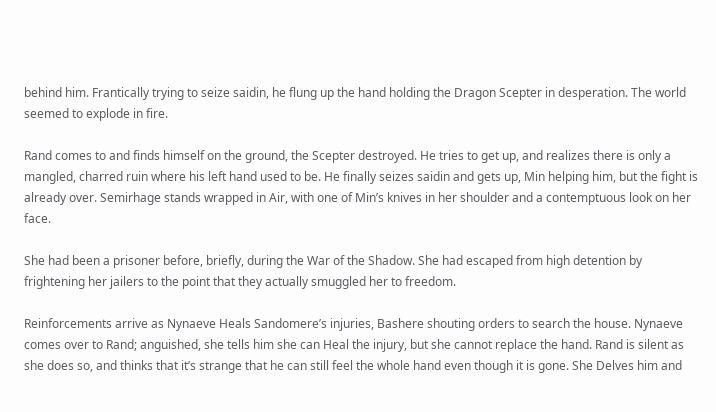behind him. Frantically trying to seize saidin, he flung up the hand holding the Dragon Scepter in desperation. The world seemed to explode in fire.

Rand comes to and finds himself on the ground, the Scepter destroyed. He tries to get up, and realizes there is only a mangled, charred ruin where his left hand used to be. He finally seizes saidin and gets up, Min helping him, but the fight is already over. Semirhage stands wrapped in Air, with one of Min’s knives in her shoulder and a contemptuous look on her face.

She had been a prisoner before, briefly, during the War of the Shadow. She had escaped from high detention by frightening her jailers to the point that they actually smuggled her to freedom.

Reinforcements arrive as Nynaeve Heals Sandomere’s injuries, Bashere shouting orders to search the house. Nynaeve comes over to Rand; anguished, she tells him she can Heal the injury, but she cannot replace the hand. Rand is silent as she does so, and thinks that it’s strange that he can still feel the whole hand even though it is gone. She Delves him and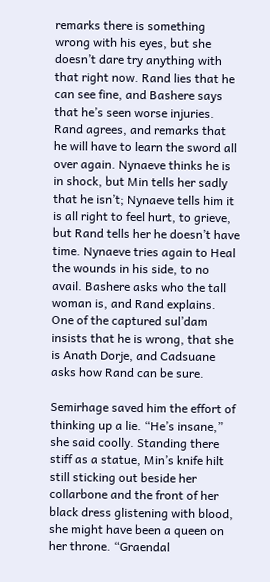remarks there is something wrong with his eyes, but she doesn’t dare try anything with that right now. Rand lies that he can see fine, and Bashere says that he’s seen worse injuries. Rand agrees, and remarks that he will have to learn the sword all over again. Nynaeve thinks he is in shock, but Min tells her sadly that he isn’t; Nynaeve tells him it is all right to feel hurt, to grieve, but Rand tells her he doesn’t have time. Nynaeve tries again to Heal the wounds in his side, to no avail. Bashere asks who the tall woman is, and Rand explains. One of the captured sul’dam insists that he is wrong, that she is Anath Dorje, and Cadsuane asks how Rand can be sure.

Semirhage saved him the effort of thinking up a lie. “He’s insane,” she said coolly. Standing there stiff as a statue, Min’s knife hilt still sticking out beside her collarbone and the front of her black dress glistening with blood, she might have been a queen on her throne. “Graendal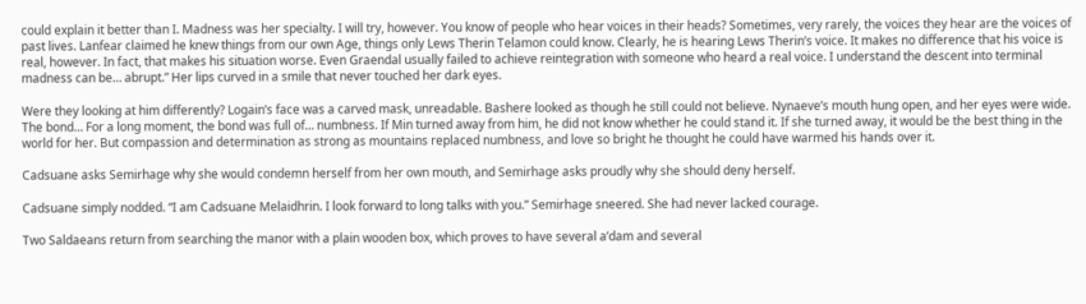could explain it better than I. Madness was her specialty. I will try, however. You know of people who hear voices in their heads? Sometimes, very rarely, the voices they hear are the voices of past lives. Lanfear claimed he knew things from our own Age, things only Lews Therin Telamon could know. Clearly, he is hearing Lews Therin’s voice. It makes no difference that his voice is real, however. In fact, that makes his situation worse. Even Graendal usually failed to achieve reintegration with someone who heard a real voice. I understand the descent into terminal madness can be… abrupt.” Her lips curved in a smile that never touched her dark eyes.

Were they looking at him differently? Logain’s face was a carved mask, unreadable. Bashere looked as though he still could not believe. Nynaeve’s mouth hung open, and her eyes were wide. The bond… For a long moment, the bond was full of… numbness. If Min turned away from him, he did not know whether he could stand it. If she turned away, it would be the best thing in the world for her. But compassion and determination as strong as mountains replaced numbness, and love so bright he thought he could have warmed his hands over it.

Cadsuane asks Semirhage why she would condemn herself from her own mouth, and Semirhage asks proudly why she should deny herself.

Cadsuane simply nodded. “I am Cadsuane Melaidhrin. I look forward to long talks with you.” Semirhage sneered. She had never lacked courage.

Two Saldaeans return from searching the manor with a plain wooden box, which proves to have several a’dam and several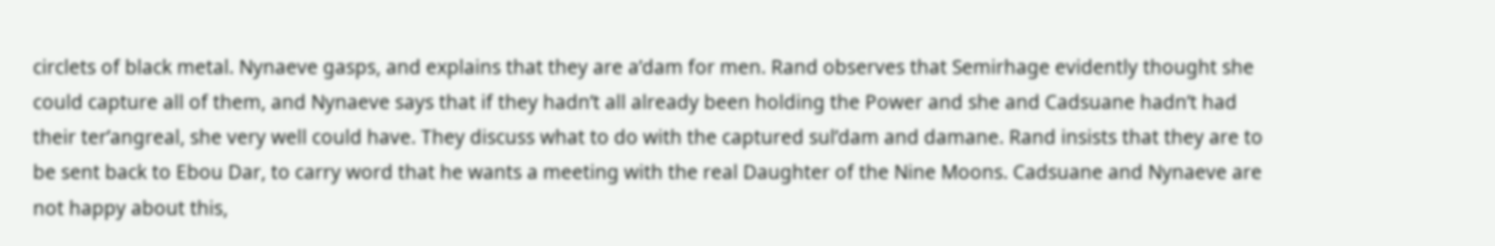circlets of black metal. Nynaeve gasps, and explains that they are a’dam for men. Rand observes that Semirhage evidently thought she could capture all of them, and Nynaeve says that if they hadn’t all already been holding the Power and she and Cadsuane hadn’t had their ter’angreal, she very well could have. They discuss what to do with the captured sul’dam and damane. Rand insists that they are to be sent back to Ebou Dar, to carry word that he wants a meeting with the real Daughter of the Nine Moons. Cadsuane and Nynaeve are not happy about this,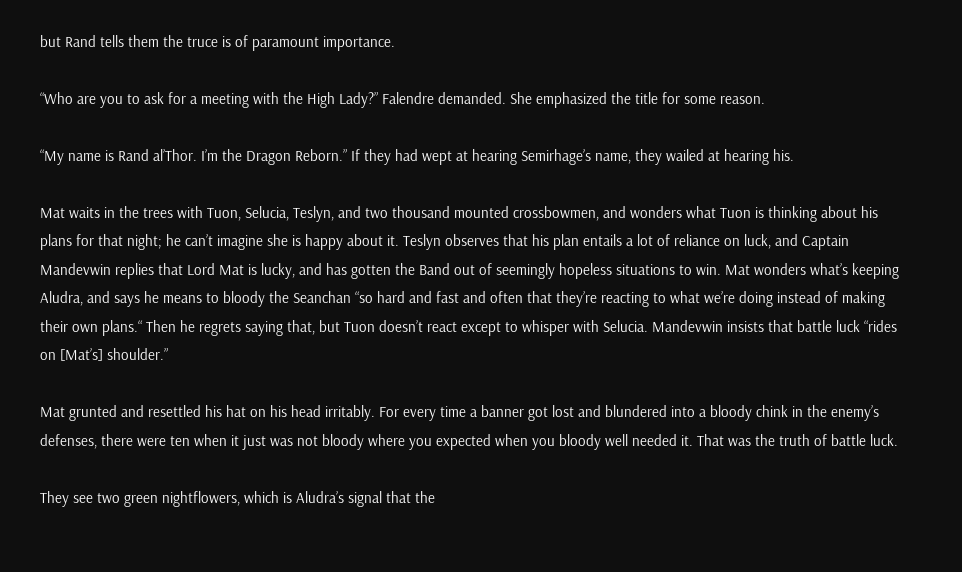but Rand tells them the truce is of paramount importance.

“Who are you to ask for a meeting with the High Lady?” Falendre demanded. She emphasized the title for some reason.

“My name is Rand al’Thor. I’m the Dragon Reborn.” If they had wept at hearing Semirhage’s name, they wailed at hearing his.

Mat waits in the trees with Tuon, Selucia, Teslyn, and two thousand mounted crossbowmen, and wonders what Tuon is thinking about his plans for that night; he can’t imagine she is happy about it. Teslyn observes that his plan entails a lot of reliance on luck, and Captain Mandevwin replies that Lord Mat is lucky, and has gotten the Band out of seemingly hopeless situations to win. Mat wonders what’s keeping Aludra, and says he means to bloody the Seanchan “so hard and fast and often that they’re reacting to what we’re doing instead of making their own plans.“ Then he regrets saying that, but Tuon doesn’t react except to whisper with Selucia. Mandevwin insists that battle luck “rides on [Mat’s] shoulder.”

Mat grunted and resettled his hat on his head irritably. For every time a banner got lost and blundered into a bloody chink in the enemy’s defenses, there were ten when it just was not bloody where you expected when you bloody well needed it. That was the truth of battle luck.

They see two green nightflowers, which is Aludra’s signal that the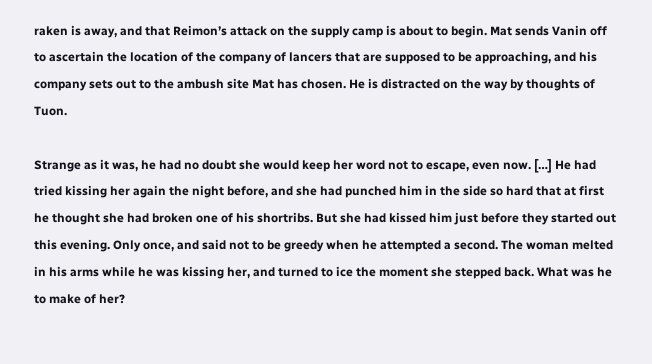raken is away, and that Reimon’s attack on the supply camp is about to begin. Mat sends Vanin off to ascertain the location of the company of lancers that are supposed to be approaching, and his company sets out to the ambush site Mat has chosen. He is distracted on the way by thoughts of Tuon.

Strange as it was, he had no doubt she would keep her word not to escape, even now. […] He had tried kissing her again the night before, and she had punched him in the side so hard that at first he thought she had broken one of his shortribs. But she had kissed him just before they started out this evening. Only once, and said not to be greedy when he attempted a second. The woman melted in his arms while he was kissing her, and turned to ice the moment she stepped back. What was he to make of her?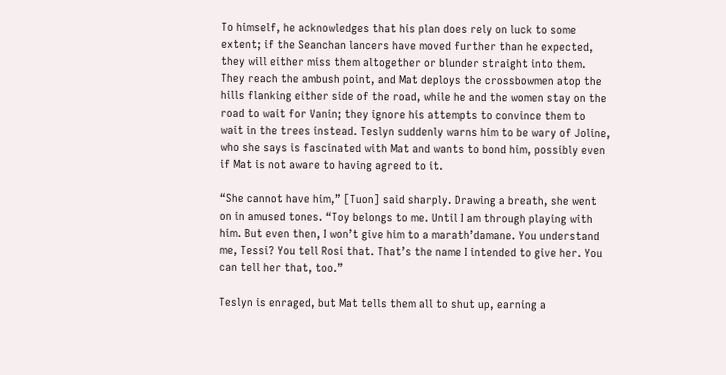To himself, he acknowledges that his plan does rely on luck to some extent; if the Seanchan lancers have moved further than he expected, they will either miss them altogether or blunder straight into them. They reach the ambush point, and Mat deploys the crossbowmen atop the hills flanking either side of the road, while he and the women stay on the road to wait for Vanin; they ignore his attempts to convince them to wait in the trees instead. Teslyn suddenly warns him to be wary of Joline, who she says is fascinated with Mat and wants to bond him, possibly even if Mat is not aware to having agreed to it.

“She cannot have him,” [Tuon] said sharply. Drawing a breath, she went on in amused tones. “Toy belongs to me. Until I am through playing with him. But even then, I won’t give him to a marath’damane. You understand me, Tessi? You tell Rosi that. That’s the name I intended to give her. You can tell her that, too.”

Teslyn is enraged, but Mat tells them all to shut up, earning a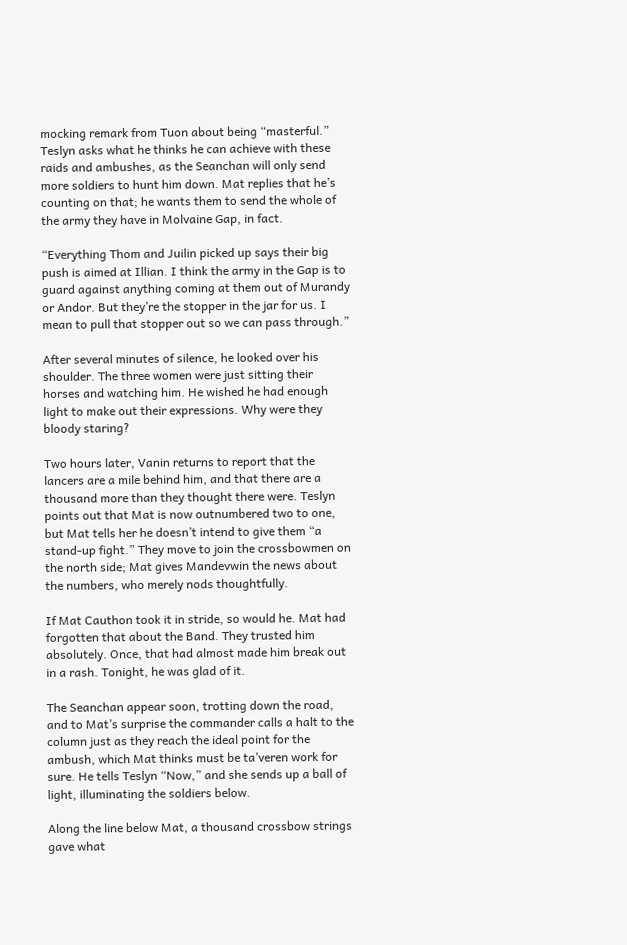mocking remark from Tuon about being “masterful.” Teslyn asks what he thinks he can achieve with these raids and ambushes, as the Seanchan will only send more soldiers to hunt him down. Mat replies that he’s counting on that; he wants them to send the whole of the army they have in Molvaine Gap, in fact.

“Everything Thom and Juilin picked up says their big push is aimed at Illian. I think the army in the Gap is to guard against anything coming at them out of Murandy or Andor. But they’re the stopper in the jar for us. I mean to pull that stopper out so we can pass through.”

After several minutes of silence, he looked over his shoulder. The three women were just sitting their horses and watching him. He wished he had enough light to make out their expressions. Why were they bloody staring?

Two hours later, Vanin returns to report that the lancers are a mile behind him, and that there are a thousand more than they thought there were. Teslyn points out that Mat is now outnumbered two to one, but Mat tells her he doesn’t intend to give them “a stand-up fight.” They move to join the crossbowmen on the north side; Mat gives Mandevwin the news about the numbers, who merely nods thoughtfully.

If Mat Cauthon took it in stride, so would he. Mat had forgotten that about the Band. They trusted him absolutely. Once, that had almost made him break out in a rash. Tonight, he was glad of it.

The Seanchan appear soon, trotting down the road, and to Mat’s surprise the commander calls a halt to the column just as they reach the ideal point for the ambush, which Mat thinks must be ta’veren work for sure. He tells Teslyn “Now,” and she sends up a ball of light, illuminating the soldiers below.

Along the line below Mat, a thousand crossbow strings gave what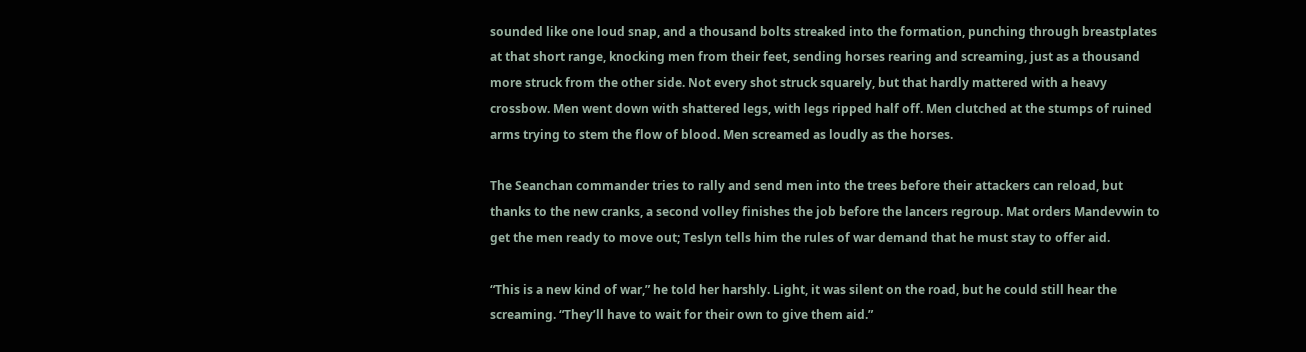sounded like one loud snap, and a thousand bolts streaked into the formation, punching through breastplates at that short range, knocking men from their feet, sending horses rearing and screaming, just as a thousand more struck from the other side. Not every shot struck squarely, but that hardly mattered with a heavy crossbow. Men went down with shattered legs, with legs ripped half off. Men clutched at the stumps of ruined arms trying to stem the flow of blood. Men screamed as loudly as the horses.

The Seanchan commander tries to rally and send men into the trees before their attackers can reload, but thanks to the new cranks, a second volley finishes the job before the lancers regroup. Mat orders Mandevwin to get the men ready to move out; Teslyn tells him the rules of war demand that he must stay to offer aid.

“This is a new kind of war,” he told her harshly. Light, it was silent on the road, but he could still hear the screaming. “They’ll have to wait for their own to give them aid.”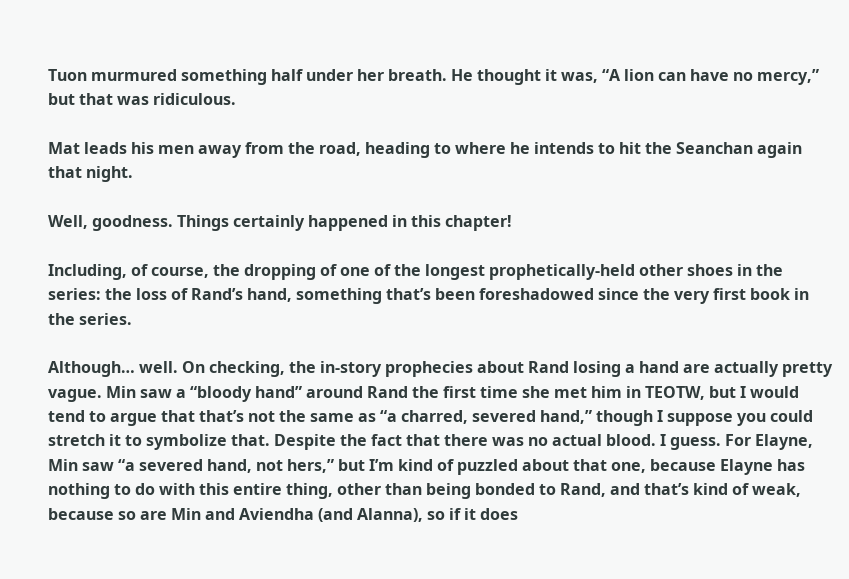Tuon murmured something half under her breath. He thought it was, “A lion can have no mercy,” but that was ridiculous.

Mat leads his men away from the road, heading to where he intends to hit the Seanchan again that night.

Well, goodness. Things certainly happened in this chapter!

Including, of course, the dropping of one of the longest prophetically-held other shoes in the series: the loss of Rand’s hand, something that’s been foreshadowed since the very first book in the series.

Although… well. On checking, the in-story prophecies about Rand losing a hand are actually pretty vague. Min saw a “bloody hand” around Rand the first time she met him in TEOTW, but I would tend to argue that that’s not the same as “a charred, severed hand,” though I suppose you could stretch it to symbolize that. Despite the fact that there was no actual blood. I guess. For Elayne, Min saw “a severed hand, not hers,” but I’m kind of puzzled about that one, because Elayne has nothing to do with this entire thing, other than being bonded to Rand, and that’s kind of weak, because so are Min and Aviendha (and Alanna), so if it does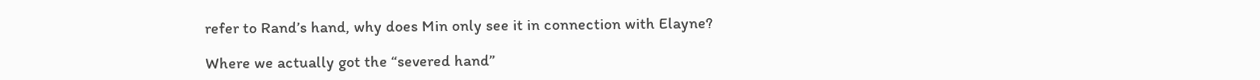refer to Rand’s hand, why does Min only see it in connection with Elayne?

Where we actually got the “severed hand”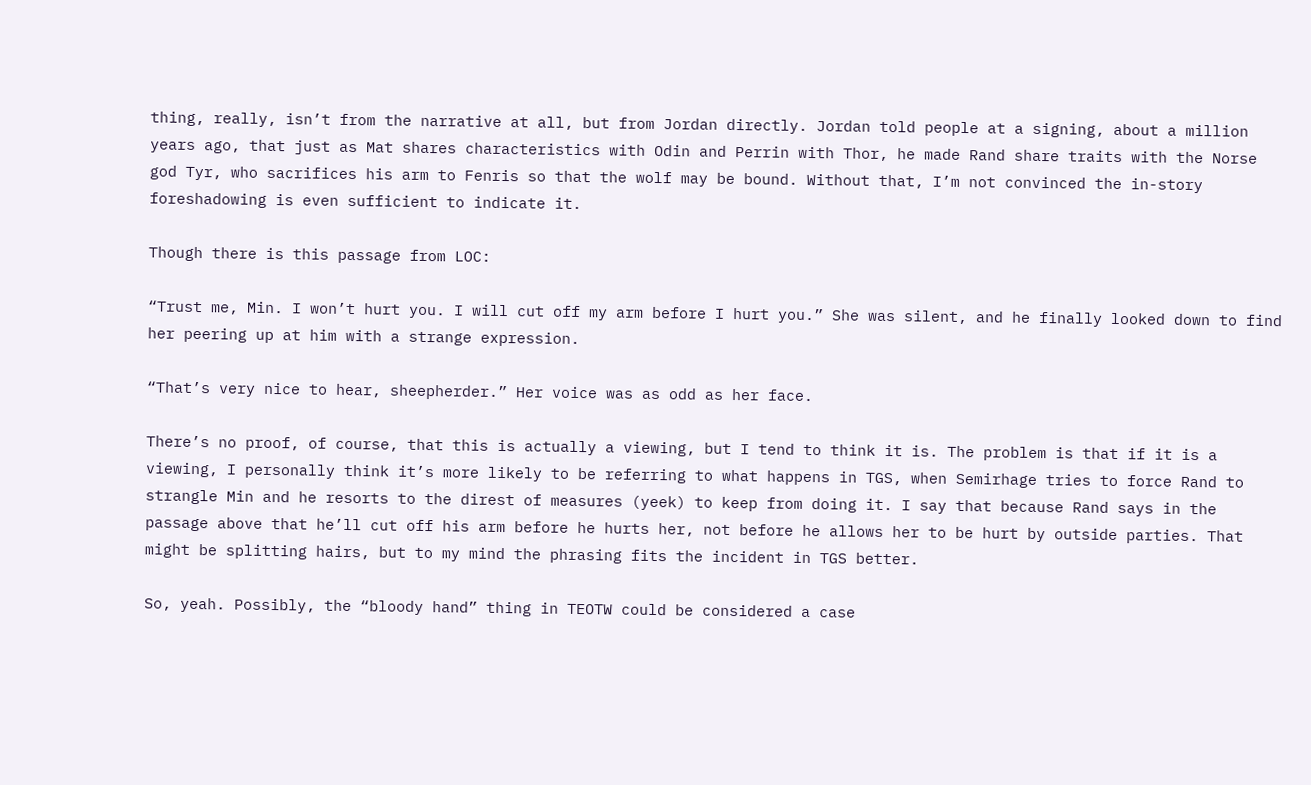thing, really, isn’t from the narrative at all, but from Jordan directly. Jordan told people at a signing, about a million years ago, that just as Mat shares characteristics with Odin and Perrin with Thor, he made Rand share traits with the Norse god Tyr, who sacrifices his arm to Fenris so that the wolf may be bound. Without that, I’m not convinced the in-story foreshadowing is even sufficient to indicate it.

Though there is this passage from LOC:

“Trust me, Min. I won’t hurt you. I will cut off my arm before I hurt you.” She was silent, and he finally looked down to find her peering up at him with a strange expression.

“That’s very nice to hear, sheepherder.” Her voice was as odd as her face.

There’s no proof, of course, that this is actually a viewing, but I tend to think it is. The problem is that if it is a viewing, I personally think it’s more likely to be referring to what happens in TGS, when Semirhage tries to force Rand to strangle Min and he resorts to the direst of measures (yeek) to keep from doing it. I say that because Rand says in the passage above that he’ll cut off his arm before he hurts her, not before he allows her to be hurt by outside parties. That might be splitting hairs, but to my mind the phrasing fits the incident in TGS better.

So, yeah. Possibly, the “bloody hand” thing in TEOTW could be considered a case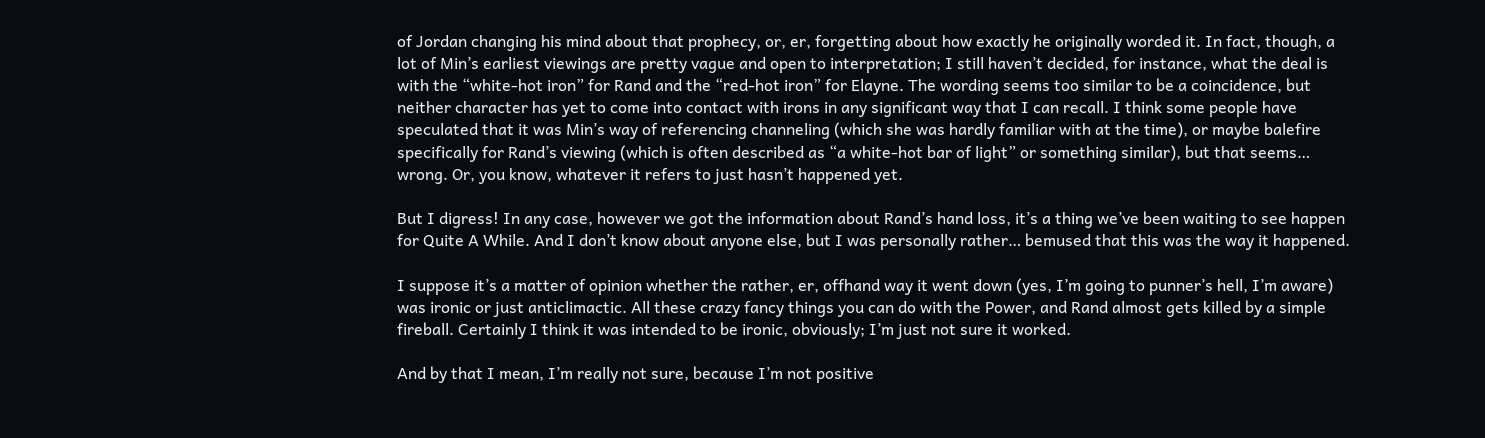of Jordan changing his mind about that prophecy, or, er, forgetting about how exactly he originally worded it. In fact, though, a lot of Min’s earliest viewings are pretty vague and open to interpretation; I still haven’t decided, for instance, what the deal is with the “white-hot iron” for Rand and the “red-hot iron” for Elayne. The wording seems too similar to be a coincidence, but neither character has yet to come into contact with irons in any significant way that I can recall. I think some people have speculated that it was Min’s way of referencing channeling (which she was hardly familiar with at the time), or maybe balefire specifically for Rand’s viewing (which is often described as “a white-hot bar of light” or something similar), but that seems… wrong. Or, you know, whatever it refers to just hasn’t happened yet.

But I digress! In any case, however we got the information about Rand’s hand loss, it’s a thing we’ve been waiting to see happen for Quite A While. And I don’t know about anyone else, but I was personally rather… bemused that this was the way it happened.

I suppose it’s a matter of opinion whether the rather, er, offhand way it went down (yes, I’m going to punner’s hell, I’m aware) was ironic or just anticlimactic. All these crazy fancy things you can do with the Power, and Rand almost gets killed by a simple fireball. Certainly I think it was intended to be ironic, obviously; I’m just not sure it worked.

And by that I mean, I’m really not sure, because I’m not positive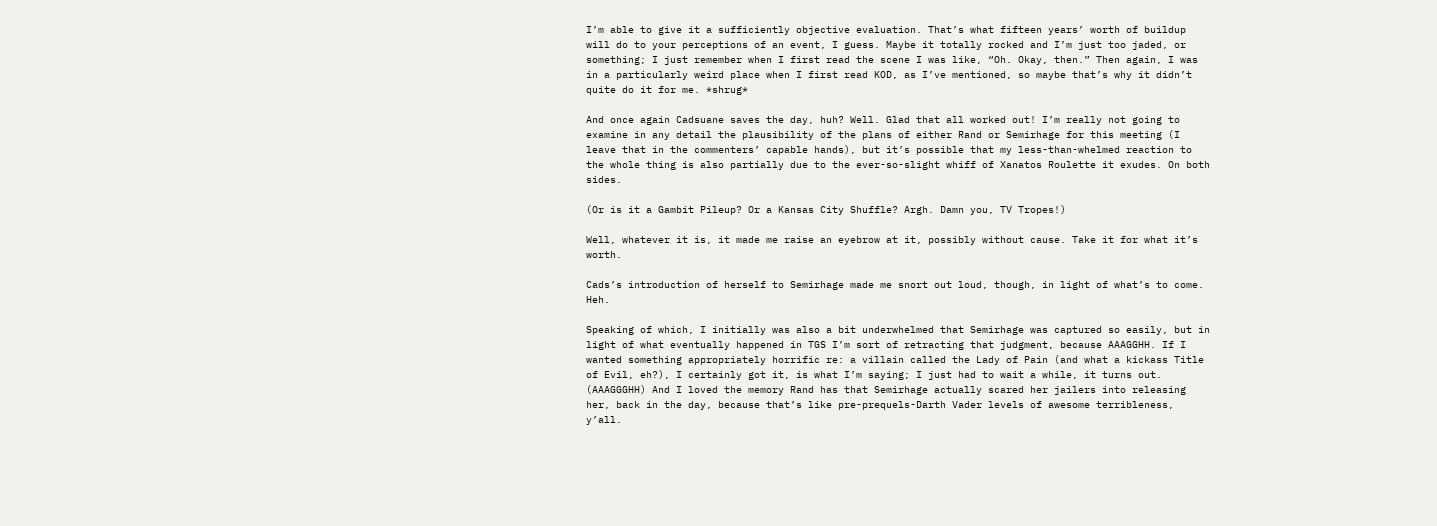I’m able to give it a sufficiently objective evaluation. That’s what fifteen years’ worth of buildup will do to your perceptions of an event, I guess. Maybe it totally rocked and I’m just too jaded, or something; I just remember when I first read the scene I was like, “Oh. Okay, then.” Then again, I was in a particularly weird place when I first read KOD, as I’ve mentioned, so maybe that’s why it didn’t quite do it for me. *shrug*

And once again Cadsuane saves the day, huh? Well. Glad that all worked out! I’m really not going to examine in any detail the plausibility of the plans of either Rand or Semirhage for this meeting (I leave that in the commenters’ capable hands), but it’s possible that my less-than-whelmed reaction to the whole thing is also partially due to the ever-so-slight whiff of Xanatos Roulette it exudes. On both sides.

(Or is it a Gambit Pileup? Or a Kansas City Shuffle? Argh. Damn you, TV Tropes!)

Well, whatever it is, it made me raise an eyebrow at it, possibly without cause. Take it for what it’s worth.

Cads’s introduction of herself to Semirhage made me snort out loud, though, in light of what’s to come. Heh.

Speaking of which, I initially was also a bit underwhelmed that Semirhage was captured so easily, but in light of what eventually happened in TGS I’m sort of retracting that judgment, because AAAGGHH. If I wanted something appropriately horrific re: a villain called the Lady of Pain (and what a kickass Title of Evil, eh?), I certainly got it, is what I’m saying; I just had to wait a while, it turns out. (AAAGGGHH) And I loved the memory Rand has that Semirhage actually scared her jailers into releasing her, back in the day, because that’s like pre-prequels-Darth Vader levels of awesome terribleness, y’all.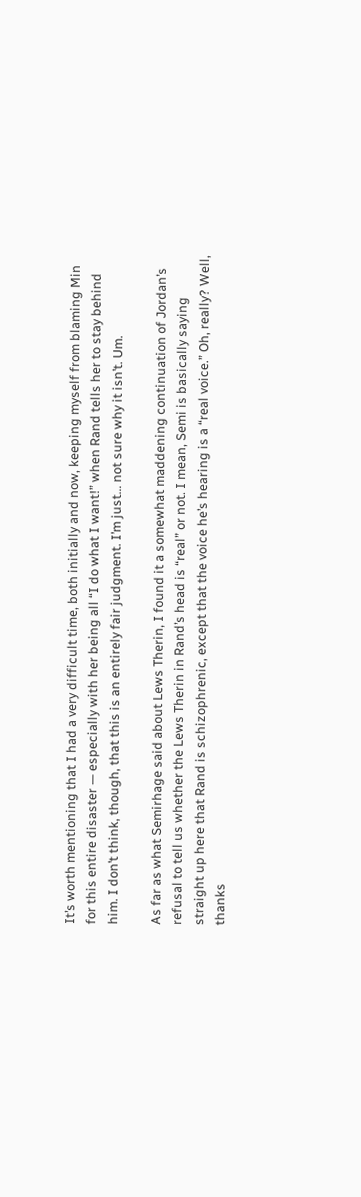It’s worth mentioning that I had a very difficult time, both initially and now, keeping myself from blaming Min for this entire disaster — especially with her being all “I do what I want!” when Rand tells her to stay behind him. I don’t think, though, that this is an entirely fair judgment. I’m just… not sure why it isn’t. Um.

As far as what Semirhage said about Lews Therin, I found it a somewhat maddening continuation of Jordan’s refusal to tell us whether the Lews Therin in Rand’s head is “real” or not. I mean, Semi is basically saying straight up here that Rand is schizophrenic, except that the voice he’s hearing is a “real voice.” Oh, really? Well, thanks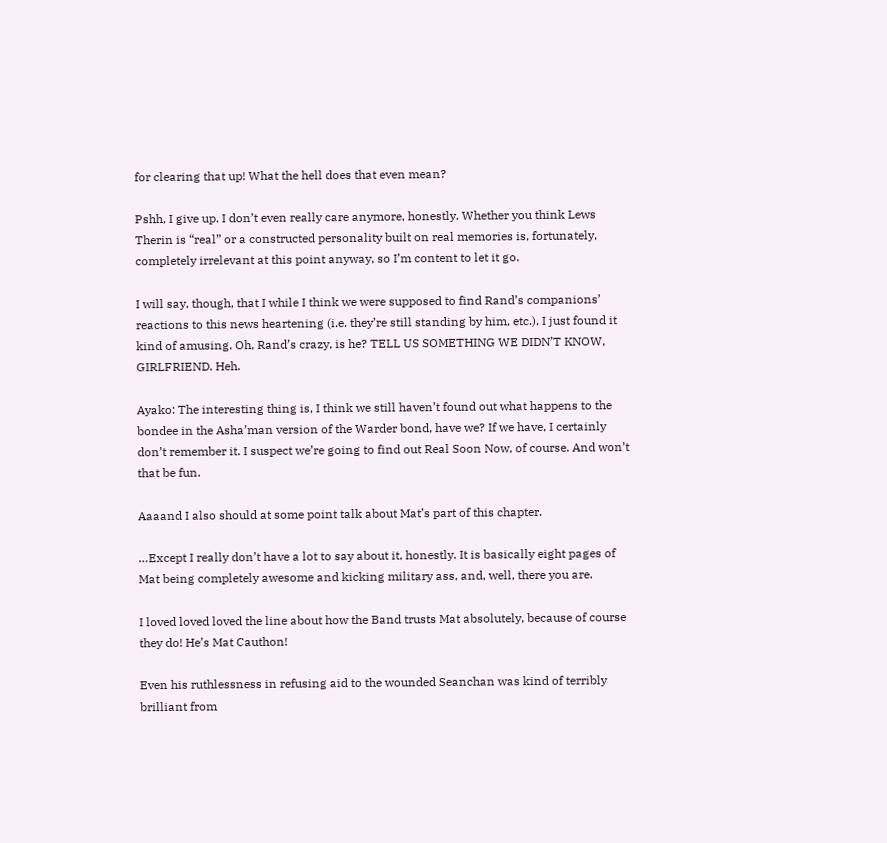for clearing that up! What the hell does that even mean?

Pshh, I give up. I don’t even really care anymore, honestly. Whether you think Lews Therin is “real” or a constructed personality built on real memories is, fortunately, completely irrelevant at this point anyway, so I’m content to let it go.

I will say, though, that I while I think we were supposed to find Rand’s companions’ reactions to this news heartening (i.e. they’re still standing by him, etc.), I just found it kind of amusing. Oh, Rand’s crazy, is he? TELL US SOMETHING WE DIDN’T KNOW, GIRLFRIEND. Heh.

Ayako: The interesting thing is, I think we still haven’t found out what happens to the bondee in the Asha’man version of the Warder bond, have we? If we have, I certainly don’t remember it. I suspect we’re going to find out Real Soon Now, of course. And won’t that be fun.

Aaaand I also should at some point talk about Mat’s part of this chapter.

…Except I really don’t have a lot to say about it, honestly. It is basically eight pages of Mat being completely awesome and kicking military ass, and, well, there you are.

I loved loved loved the line about how the Band trusts Mat absolutely, because of course they do! He’s Mat Cauthon!

Even his ruthlessness in refusing aid to the wounded Seanchan was kind of terribly brilliant from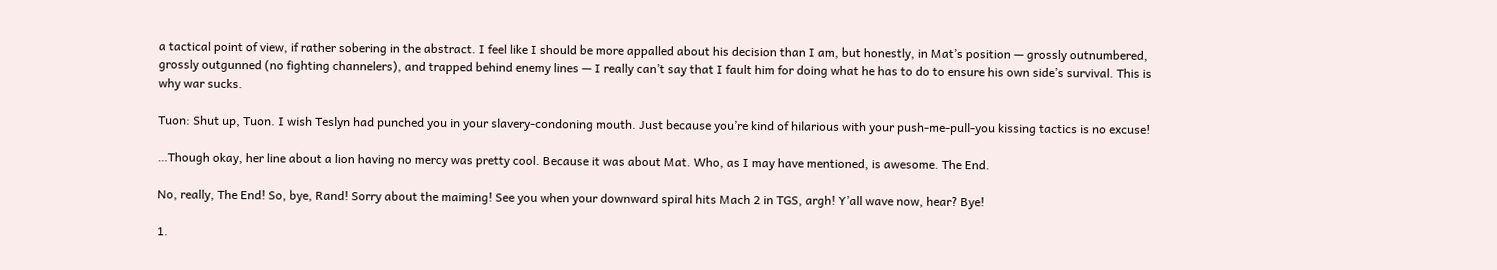a tactical point of view, if rather sobering in the abstract. I feel like I should be more appalled about his decision than I am, but honestly, in Mat’s position — grossly outnumbered, grossly outgunned (no fighting channelers), and trapped behind enemy lines — I really can’t say that I fault him for doing what he has to do to ensure his own side’s survival. This is why war sucks.

Tuon: Shut up, Tuon. I wish Teslyn had punched you in your slavery-condoning mouth. Just because you’re kind of hilarious with your push-me-pull-you kissing tactics is no excuse!

…Though okay, her line about a lion having no mercy was pretty cool. Because it was about Mat. Who, as I may have mentioned, is awesome. The End.

No, really, The End! So, bye, Rand! Sorry about the maiming! See you when your downward spiral hits Mach 2 in TGS, argh! Y’all wave now, hear? Bye!

1.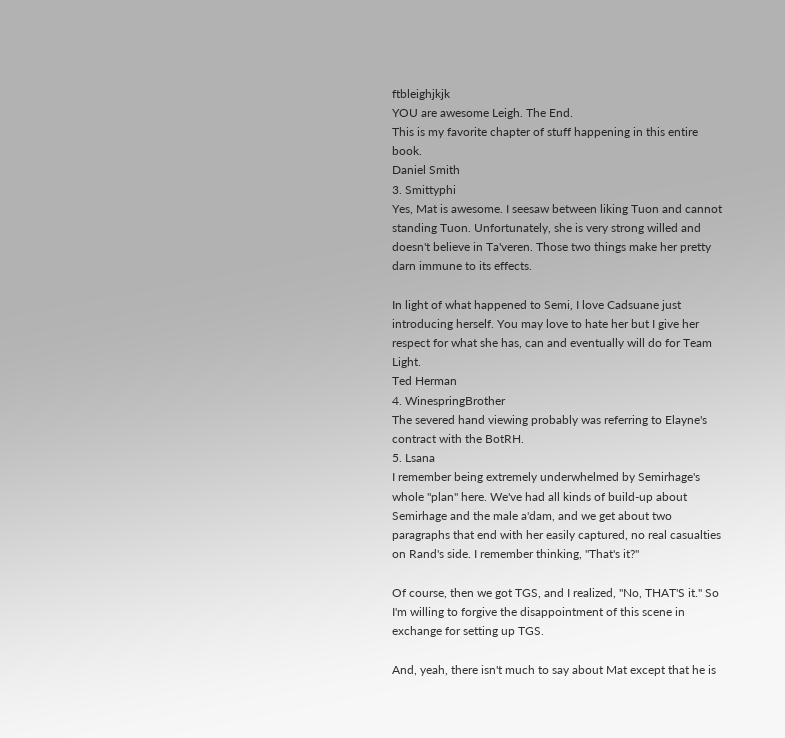ftbleighjkjk
YOU are awesome Leigh. The End.
This is my favorite chapter of stuff happening in this entire book.
Daniel Smith
3. Smittyphi
Yes, Mat is awesome. I seesaw between liking Tuon and cannot standing Tuon. Unfortunately, she is very strong willed and doesn't believe in Ta'veren. Those two things make her pretty darn immune to its effects.

In light of what happened to Semi, I love Cadsuane just introducing herself. You may love to hate her but I give her respect for what she has, can and eventually will do for Team Light.
Ted Herman
4. WinespringBrother
The severed hand viewing probably was referring to Elayne's contract with the BotRH.
5. Lsana
I remember being extremely underwhelmed by Semirhage's whole "plan" here. We've had all kinds of build-up about Semirhage and the male a'dam, and we get about two paragraphs that end with her easily captured, no real casualties on Rand's side. I remember thinking, "That's it?"

Of course, then we got TGS, and I realized, "No, THAT'S it." So I'm willing to forgive the disappointment of this scene in exchange for setting up TGS.

And, yeah, there isn't much to say about Mat except that he is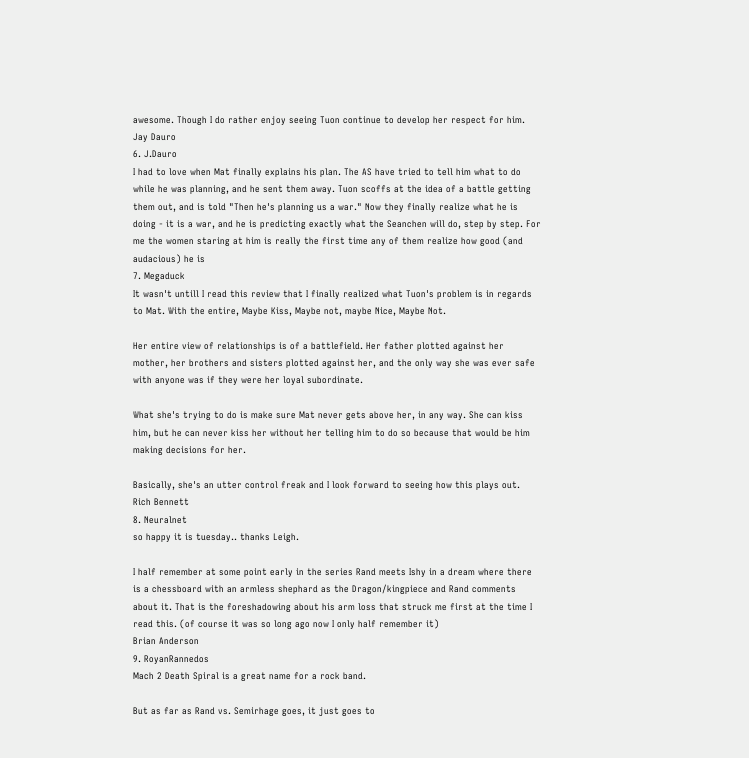awesome. Though I do rather enjoy seeing Tuon continue to develop her respect for him.
Jay Dauro
6. J.Dauro
I had to love when Mat finally explains his plan. The AS have tried to tell him what to do while he was planning, and he sent them away. Tuon scoffs at the idea of a battle getting them out, and is told "Then he's planning us a war." Now they finally realize what he is doing - it is a war, and he is predicting exactly what the Seanchen will do, step by step. For me the women staring at him is really the first time any of them realize how good (and audacious) he is
7. Megaduck
It wasn't untill I read this review that I finally realized what Tuon's problem is in regards to Mat. With the entire, Maybe Kiss, Maybe not, maybe Nice, Maybe Not.

Her entire view of relationships is of a battlefield. Her father plotted against her mother, her brothers and sisters plotted against her, and the only way she was ever safe with anyone was if they were her loyal subordinate.

What she's trying to do is make sure Mat never gets above her, in any way. She can kiss him, but he can never kiss her without her telling him to do so because that would be him making decisions for her.

Basically, she's an utter control freak and I look forward to seeing how this plays out.
Rich Bennett
8. Neuralnet
so happy it is tuesday.. thanks Leigh.

I half remember at some point early in the series Rand meets Ishy in a dream where there is a chessboard with an armless shephard as the Dragon/kingpiece and Rand comments about it. That is the foreshadowing about his arm loss that struck me first at the time I read this. (of course it was so long ago now I only half remember it)
Brian Anderson
9. RoyanRannedos
Mach 2 Death Spiral is a great name for a rock band.

But as far as Rand vs. Semirhage goes, it just goes to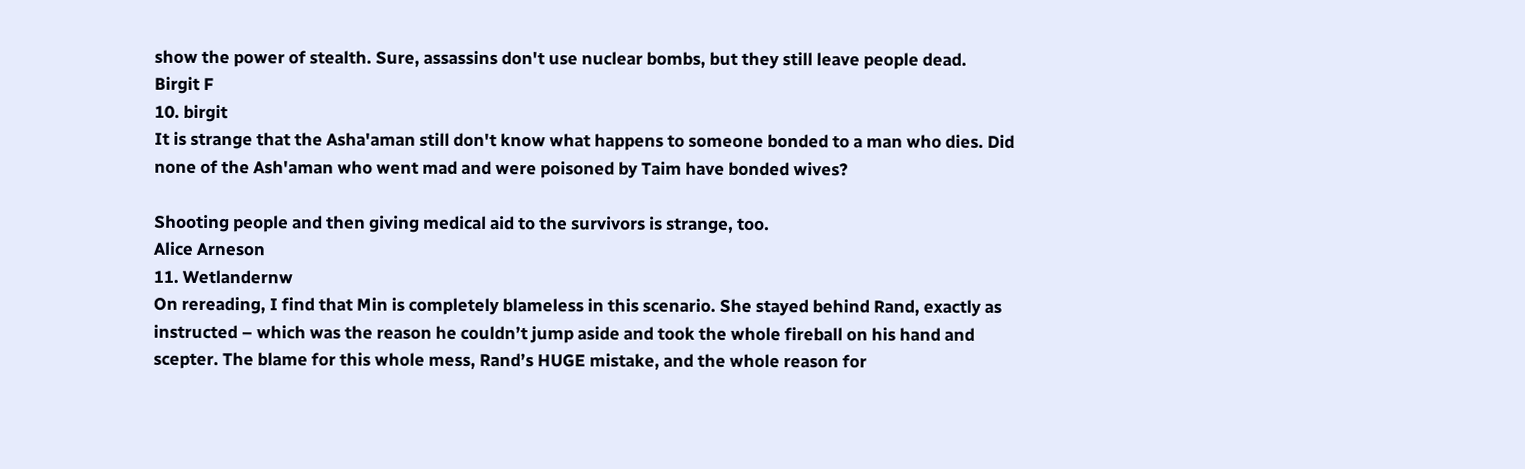show the power of stealth. Sure, assassins don't use nuclear bombs, but they still leave people dead.
Birgit F
10. birgit
It is strange that the Asha'aman still don't know what happens to someone bonded to a man who dies. Did none of the Ash'aman who went mad and were poisoned by Taim have bonded wives?

Shooting people and then giving medical aid to the survivors is strange, too.
Alice Arneson
11. Wetlandernw
On rereading, I find that Min is completely blameless in this scenario. She stayed behind Rand, exactly as instructed – which was the reason he couldn’t jump aside and took the whole fireball on his hand and scepter. The blame for this whole mess, Rand’s HUGE mistake, and the whole reason for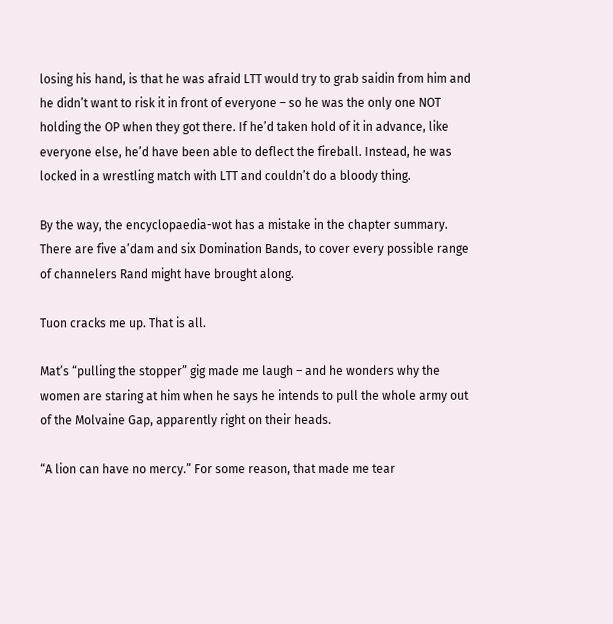losing his hand, is that he was afraid LTT would try to grab saidin from him and he didn’t want to risk it in front of everyone – so he was the only one NOT holding the OP when they got there. If he’d taken hold of it in advance, like everyone else, he’d have been able to deflect the fireball. Instead, he was locked in a wrestling match with LTT and couldn’t do a bloody thing.

By the way, the encyclopaedia-wot has a mistake in the chapter summary. There are five a’dam and six Domination Bands, to cover every possible range of channelers Rand might have brought along.

Tuon cracks me up. That is all.

Mat’s “pulling the stopper” gig made me laugh – and he wonders why the women are staring at him when he says he intends to pull the whole army out of the Molvaine Gap, apparently right on their heads.

“A lion can have no mercy.” For some reason, that made me tear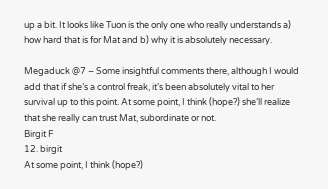up a bit. It looks like Tuon is the only one who really understands a) how hard that is for Mat and b) why it is absolutely necessary.

Megaduck @7 – Some insightful comments there, although I would add that if she’s a control freak, it’s been absolutely vital to her survival up to this point. At some point, I think (hope?) she’ll realize that she really can trust Mat, subordinate or not.
Birgit F
12. birgit
At some point, I think (hope?)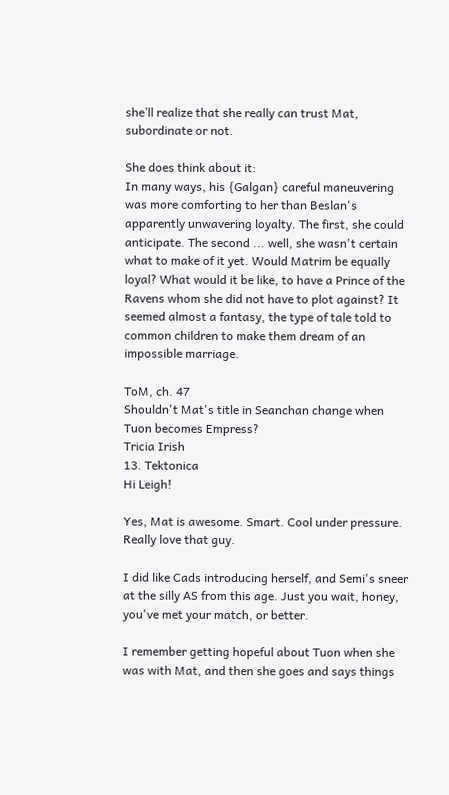she’ll realize that she really can trust Mat, subordinate or not.

She does think about it:
In many ways, his {Galgan} careful maneuvering was more comforting to her than Beslan's apparently unwavering loyalty. The first, she could anticipate. The second ... well, she wasn't certain what to make of it yet. Would Matrim be equally loyal? What would it be like, to have a Prince of the Ravens whom she did not have to plot against? It seemed almost a fantasy, the type of tale told to common children to make them dream of an impossible marriage.

ToM, ch. 47
Shouldn't Mat's title in Seanchan change when Tuon becomes Empress?
Tricia Irish
13. Tektonica
Hi Leigh!

Yes, Mat is awesome. Smart. Cool under pressure. Really love that guy.

I did like Cads introducing herself, and Semi's sneer at the silly AS from this age. Just you wait, honey, you've met your match, or better.

I remember getting hopeful about Tuon when she was with Mat, and then she goes and says things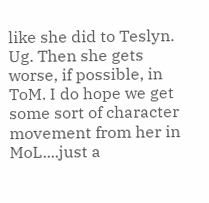like she did to Teslyn. Ug. Then she gets worse, if possible, in ToM. I do hope we get some sort of character movement from her in MoL....just a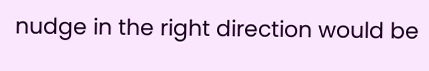nudge in the right direction would be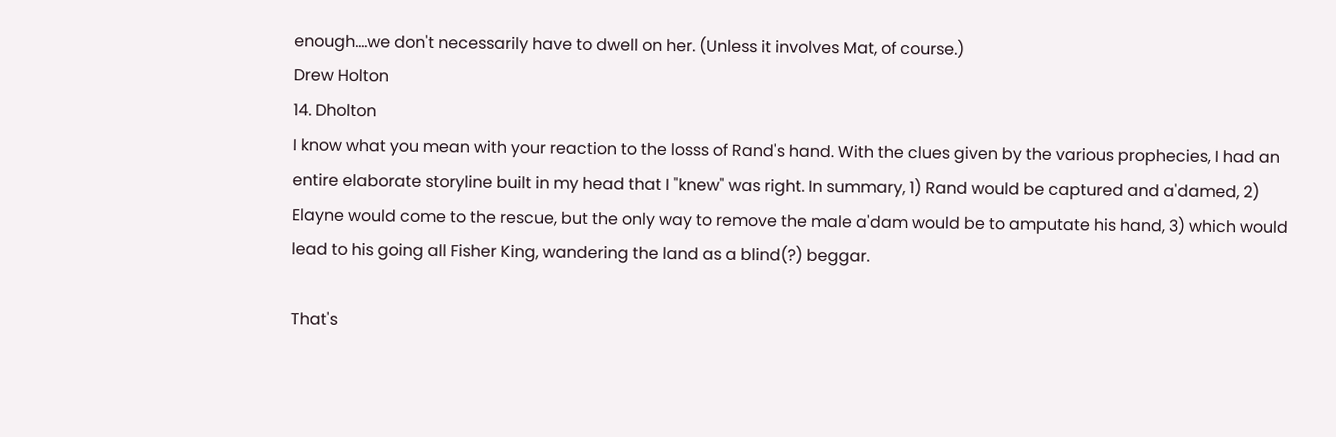enough....we don't necessarily have to dwell on her. (Unless it involves Mat, of course.)
Drew Holton
14. Dholton
I know what you mean with your reaction to the losss of Rand's hand. With the clues given by the various prophecies, I had an entire elaborate storyline built in my head that I "knew" was right. In summary, 1) Rand would be captured and a'damed, 2) Elayne would come to the rescue, but the only way to remove the male a'dam would be to amputate his hand, 3) which would lead to his going all Fisher King, wandering the land as a blind(?) beggar.

That's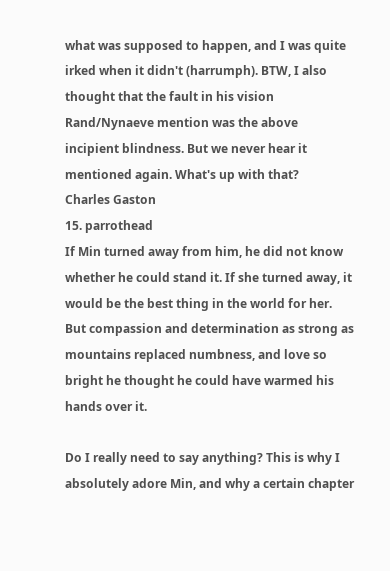what was supposed to happen, and I was quite irked when it didn't (harrumph). BTW, I also thought that the fault in his vision Rand/Nynaeve mention was the above incipient blindness. But we never hear it mentioned again. What's up with that?
Charles Gaston
15. parrothead
If Min turned away from him, he did not know whether he could stand it. If she turned away, it would be the best thing in the world for her. But compassion and determination as strong as mountains replaced numbness, and love so bright he thought he could have warmed his hands over it.

Do I really need to say anything? This is why I absolutely adore Min, and why a certain chapter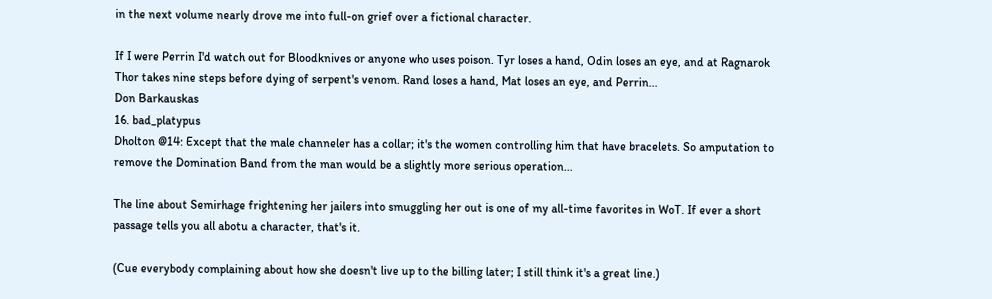in the next volume nearly drove me into full-on grief over a fictional character.

If I were Perrin I'd watch out for Bloodknives or anyone who uses poison. Tyr loses a hand, Odin loses an eye, and at Ragnarok Thor takes nine steps before dying of serpent's venom. Rand loses a hand, Mat loses an eye, and Perrin...
Don Barkauskas
16. bad_platypus
Dholton @14: Except that the male channeler has a collar; it's the women controlling him that have bracelets. So amputation to remove the Domination Band from the man would be a slightly more serious operation...

The line about Semirhage frightening her jailers into smuggling her out is one of my all-time favorites in WoT. If ever a short passage tells you all abotu a character, that's it.

(Cue everybody complaining about how she doesn't live up to the billing later; I still think it's a great line.)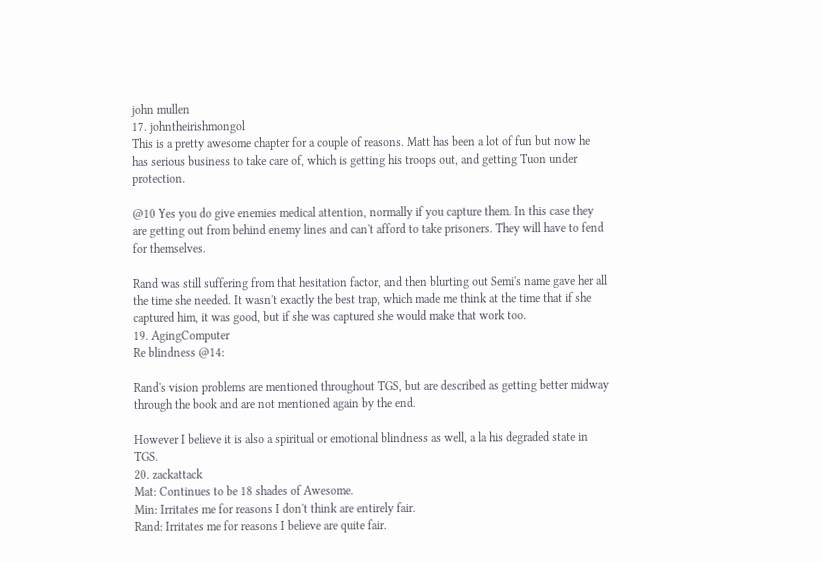john mullen
17. johntheirishmongol
This is a pretty awesome chapter for a couple of reasons. Matt has been a lot of fun but now he has serious business to take care of, which is getting his troops out, and getting Tuon under protection.

@10 Yes you do give enemies medical attention, normally if you capture them. In this case they are getting out from behind enemy lines and can't afford to take prisoners. They will have to fend for themselves.

Rand was still suffering from that hesitation factor, and then blurting out Semi's name gave her all the time she needed. It wasn't exactly the best trap, which made me think at the time that if she captured him, it was good, but if she was captured she would make that work too.
19. AgingComputer
Re blindness @14:

Rand's vision problems are mentioned throughout TGS, but are described as getting better midway through the book and are not mentioned again by the end.

However I believe it is also a spiritual or emotional blindness as well, a la his degraded state in TGS.
20. zackattack
Mat: Continues to be 18 shades of Awesome.
Min: Irritates me for reasons I don't think are entirely fair.
Rand: Irritates me for reasons I believe are quite fair.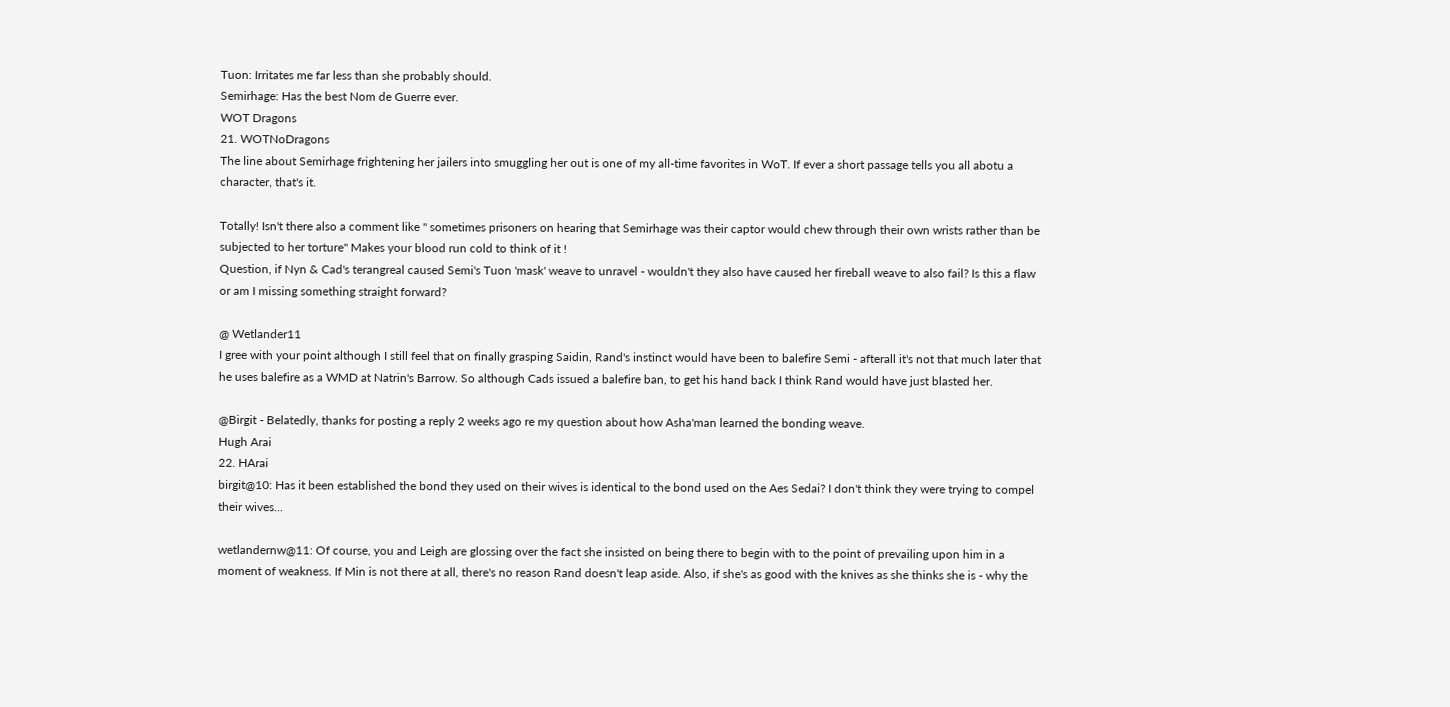Tuon: Irritates me far less than she probably should.
Semirhage: Has the best Nom de Guerre ever.
WOT Dragons
21. WOTNoDragons
The line about Semirhage frightening her jailers into smuggling her out is one of my all-time favorites in WoT. If ever a short passage tells you all abotu a character, that's it.

Totally! Isn't there also a comment like " sometimes prisoners on hearing that Semirhage was their captor would chew through their own wrists rather than be subjected to her torture" Makes your blood run cold to think of it !
Question, if Nyn & Cad's terangreal caused Semi's Tuon 'mask' weave to unravel - wouldn't they also have caused her fireball weave to also fail? Is this a flaw or am I missing something straight forward?

@ Wetlander11
I gree with your point although I still feel that on finally grasping Saidin, Rand's instinct would have been to balefire Semi - afterall it's not that much later that he uses balefire as a WMD at Natrin's Barrow. So although Cads issued a balefire ban, to get his hand back I think Rand would have just blasted her.

@Birgit - Belatedly, thanks for posting a reply 2 weeks ago re my question about how Asha'man learned the bonding weave.
Hugh Arai
22. HArai
birgit@10: Has it been established the bond they used on their wives is identical to the bond used on the Aes Sedai? I don't think they were trying to compel their wives...

wetlandernw@11: Of course, you and Leigh are glossing over the fact she insisted on being there to begin with to the point of prevailing upon him in a moment of weakness. If Min is not there at all, there's no reason Rand doesn't leap aside. Also, if she's as good with the knives as she thinks she is - why the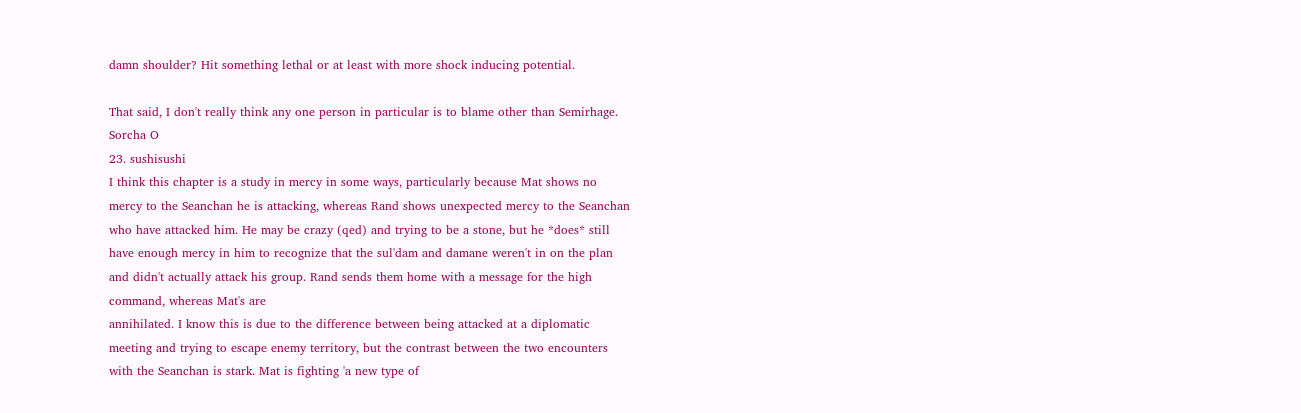damn shoulder? Hit something lethal or at least with more shock inducing potential.

That said, I don't really think any one person in particular is to blame other than Semirhage.
Sorcha O
23. sushisushi
I think this chapter is a study in mercy in some ways, particularly because Mat shows no mercy to the Seanchan he is attacking, whereas Rand shows unexpected mercy to the Seanchan who have attacked him. He may be crazy (qed) and trying to be a stone, but he *does* still have enough mercy in him to recognize that the sul'dam and damane weren't in on the plan and didn't actually attack his group. Rand sends them home with a message for the high command, whereas Mat's are
annihilated. I know this is due to the difference between being attacked at a diplomatic meeting and trying to escape enemy territory, but the contrast between the two encounters with the Seanchan is stark. Mat is fighting 'a new type of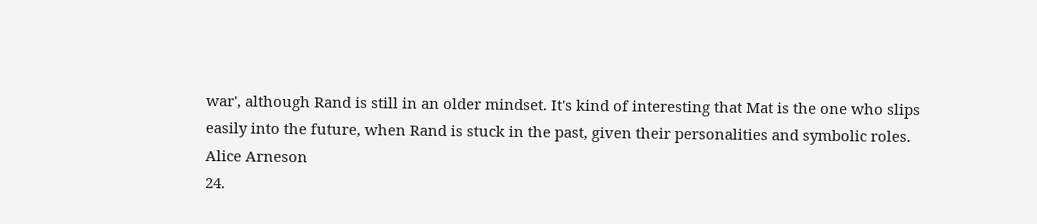war', although Rand is still in an older mindset. It's kind of interesting that Mat is the one who slips easily into the future, when Rand is stuck in the past, given their personalities and symbolic roles.
Alice Arneson
24.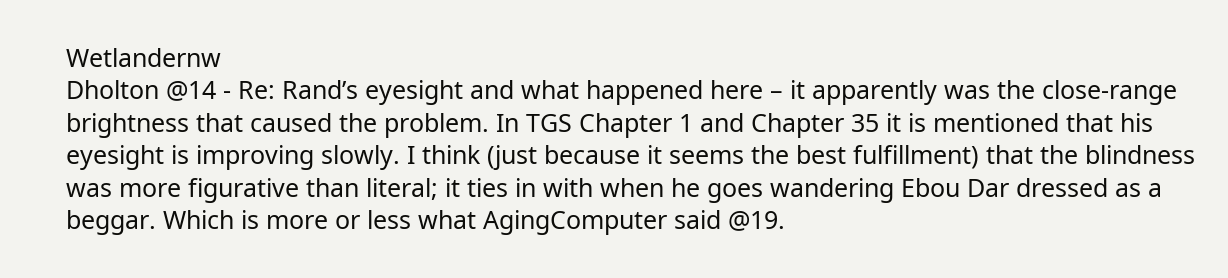Wetlandernw
Dholton @14 - Re: Rand’s eyesight and what happened here – it apparently was the close-range brightness that caused the problem. In TGS Chapter 1 and Chapter 35 it is mentioned that his eyesight is improving slowly. I think (just because it seems the best fulfillment) that the blindness was more figurative than literal; it ties in with when he goes wandering Ebou Dar dressed as a beggar. Which is more or less what AgingComputer said @19.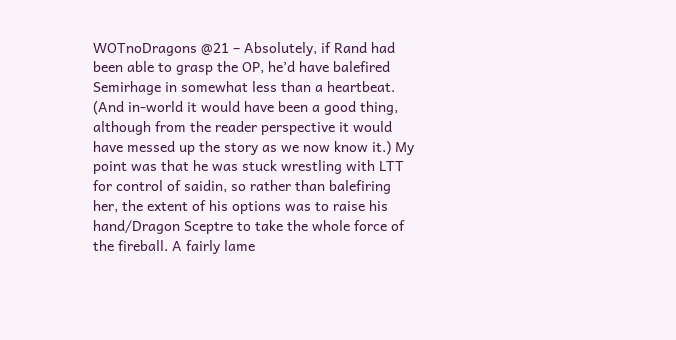WOTnoDragons @21 – Absolutely, if Rand had been able to grasp the OP, he’d have balefired Semirhage in somewhat less than a heartbeat. (And in-world it would have been a good thing, although from the reader perspective it would have messed up the story as we now know it.) My point was that he was stuck wrestling with LTT for control of saidin, so rather than balefiring her, the extent of his options was to raise his hand/Dragon Sceptre to take the whole force of the fireball. A fairly lame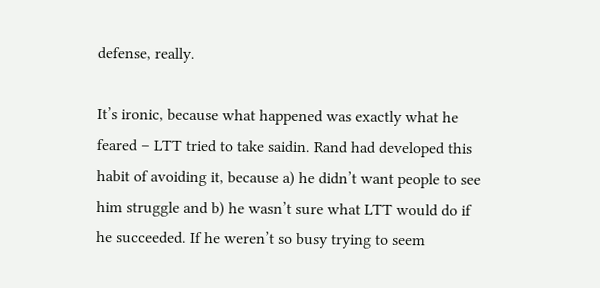defense, really.

It’s ironic, because what happened was exactly what he feared – LTT tried to take saidin. Rand had developed this habit of avoiding it, because a) he didn’t want people to see him struggle and b) he wasn’t sure what LTT would do if he succeeded. If he weren’t so busy trying to seem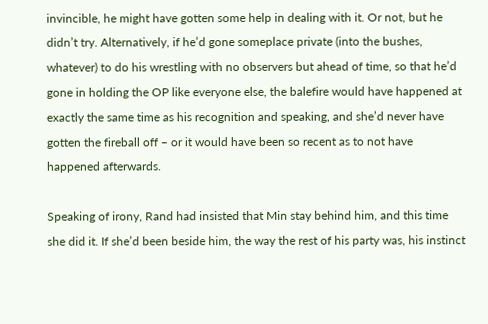invincible, he might have gotten some help in dealing with it. Or not, but he didn’t try. Alternatively, if he’d gone someplace private (into the bushes, whatever) to do his wrestling with no observers but ahead of time, so that he’d gone in holding the OP like everyone else, the balefire would have happened at exactly the same time as his recognition and speaking, and she’d never have gotten the fireball off – or it would have been so recent as to not have happened afterwards.

Speaking of irony, Rand had insisted that Min stay behind him, and this time she did it. If she’d been beside him, the way the rest of his party was, his instinct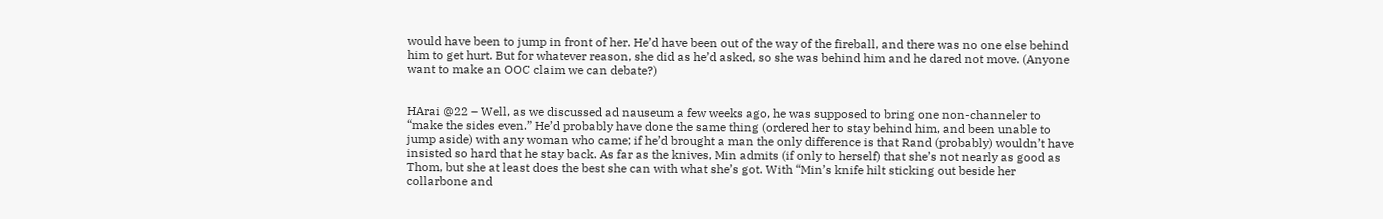would have been to jump in front of her. He’d have been out of the way of the fireball, and there was no one else behind him to get hurt. But for whatever reason, she did as he’d asked, so she was behind him and he dared not move. (Anyone want to make an OOC claim we can debate?)


HArai @22 – Well, as we discussed ad nauseum a few weeks ago, he was supposed to bring one non-channeler to “make the sides even.” He’d probably have done the same thing (ordered her to stay behind him, and been unable to jump aside) with any woman who came; if he’d brought a man the only difference is that Rand (probably) wouldn’t have insisted so hard that he stay back. As far as the knives, Min admits (if only to herself) that she’s not nearly as good as Thom, but she at least does the best she can with what she’s got. With “Min’s knife hilt sticking out beside her collarbone and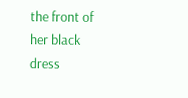the front of her black dress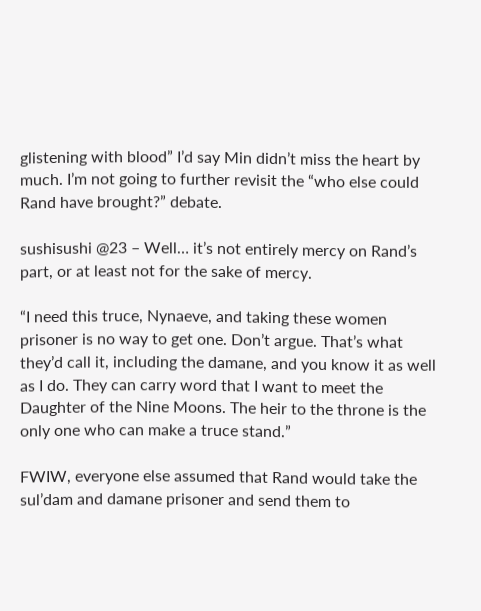glistening with blood” I’d say Min didn’t miss the heart by much. I’m not going to further revisit the “who else could Rand have brought?” debate.

sushisushi @23 – Well… it’s not entirely mercy on Rand’s part, or at least not for the sake of mercy.

“I need this truce, Nynaeve, and taking these women prisoner is no way to get one. Don’t argue. That’s what they’d call it, including the damane, and you know it as well as I do. They can carry word that I want to meet the Daughter of the Nine Moons. The heir to the throne is the only one who can make a truce stand.”

FWIW, everyone else assumed that Rand would take the sul’dam and damane prisoner and send them to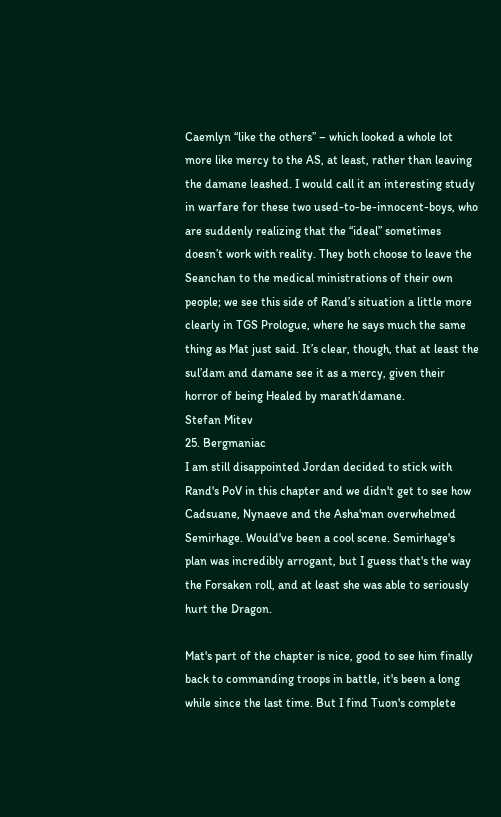Caemlyn “like the others” – which looked a whole lot more like mercy to the AS, at least, rather than leaving the damane leashed. I would call it an interesting study in warfare for these two used-to-be-innocent-boys, who are suddenly realizing that the “ideal” sometimes doesn’t work with reality. They both choose to leave the Seanchan to the medical ministrations of their own people; we see this side of Rand’s situation a little more clearly in TGS Prologue, where he says much the same thing as Mat just said. It’s clear, though, that at least the sul’dam and damane see it as a mercy, given their horror of being Healed by marath’damane.
Stefan Mitev
25. Bergmaniac
I am still disappointed Jordan decided to stick with Rand's PoV in this chapter and we didn't get to see how Cadsuane, Nynaeve and the Asha'man overwhelmed Semirhage. Would've been a cool scene. Semirhage's plan was incredibly arrogant, but I guess that's the way the Forsaken roll, and at least she was able to seriously hurt the Dragon.

Mat's part of the chapter is nice, good to see him finally back to commanding troops in battle, it's been a long while since the last time. But I find Tuon's complete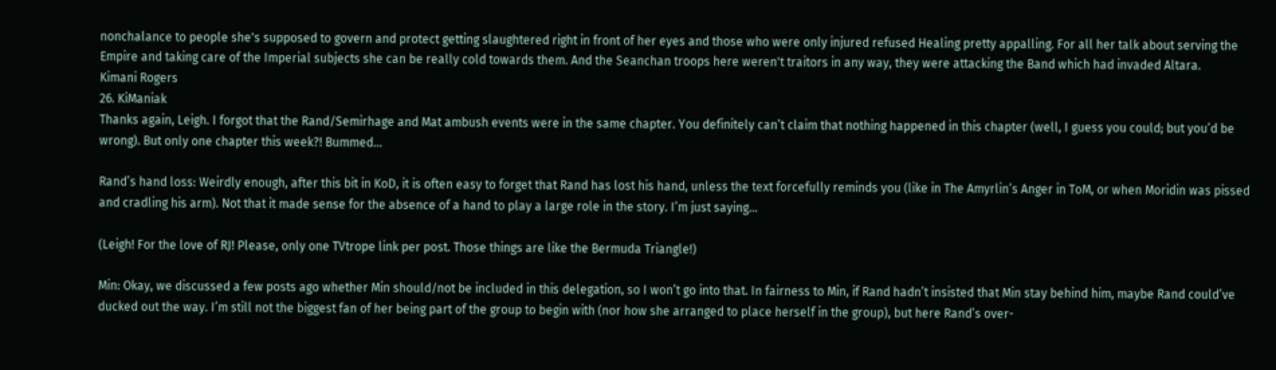nonchalance to people she's supposed to govern and protect getting slaughtered right in front of her eyes and those who were only injured refused Healing pretty appalling. For all her talk about serving the Empire and taking care of the Imperial subjects she can be really cold towards them. And the Seanchan troops here weren't traitors in any way, they were attacking the Band which had invaded Altara.
Kimani Rogers
26. KiManiak
Thanks again, Leigh. I forgot that the Rand/Semirhage and Mat ambush events were in the same chapter. You definitely can’t claim that nothing happened in this chapter (well, I guess you could; but you’d be wrong). But only one chapter this week?! Bummed…

Rand’s hand loss: Weirdly enough, after this bit in KoD, it is often easy to forget that Rand has lost his hand, unless the text forcefully reminds you (like in The Amyrlin’s Anger in ToM, or when Moridin was pissed and cradling his arm). Not that it made sense for the absence of a hand to play a large role in the story. I’m just saying…

(Leigh! For the love of RJ! Please, only one TVtrope link per post. Those things are like the Bermuda Triangle!)

Min: Okay, we discussed a few posts ago whether Min should/not be included in this delegation, so I won’t go into that. In fairness to Min, if Rand hadn’t insisted that Min stay behind him, maybe Rand could’ve ducked out the way. I’m still not the biggest fan of her being part of the group to begin with (nor how she arranged to place herself in the group), but here Rand’s over-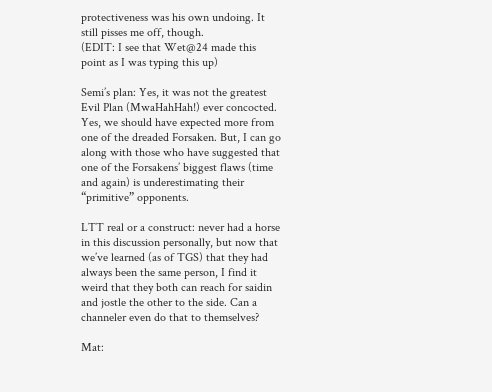protectiveness was his own undoing. It still pisses me off, though.
(EDIT: I see that Wet@24 made this point as I was typing this up)

Semi’s plan: Yes, it was not the greatest Evil Plan (MwaHahHah!) ever concocted. Yes, we should have expected more from one of the dreaded Forsaken. But, I can go along with those who have suggested that one of the Forsakens’ biggest flaws (time and again) is underestimating their “primitive” opponents.

LTT real or a construct: never had a horse in this discussion personally, but now that we’ve learned (as of TGS) that they had always been the same person, I find it weird that they both can reach for saidin and jostle the other to the side. Can a channeler even do that to themselves?

Mat: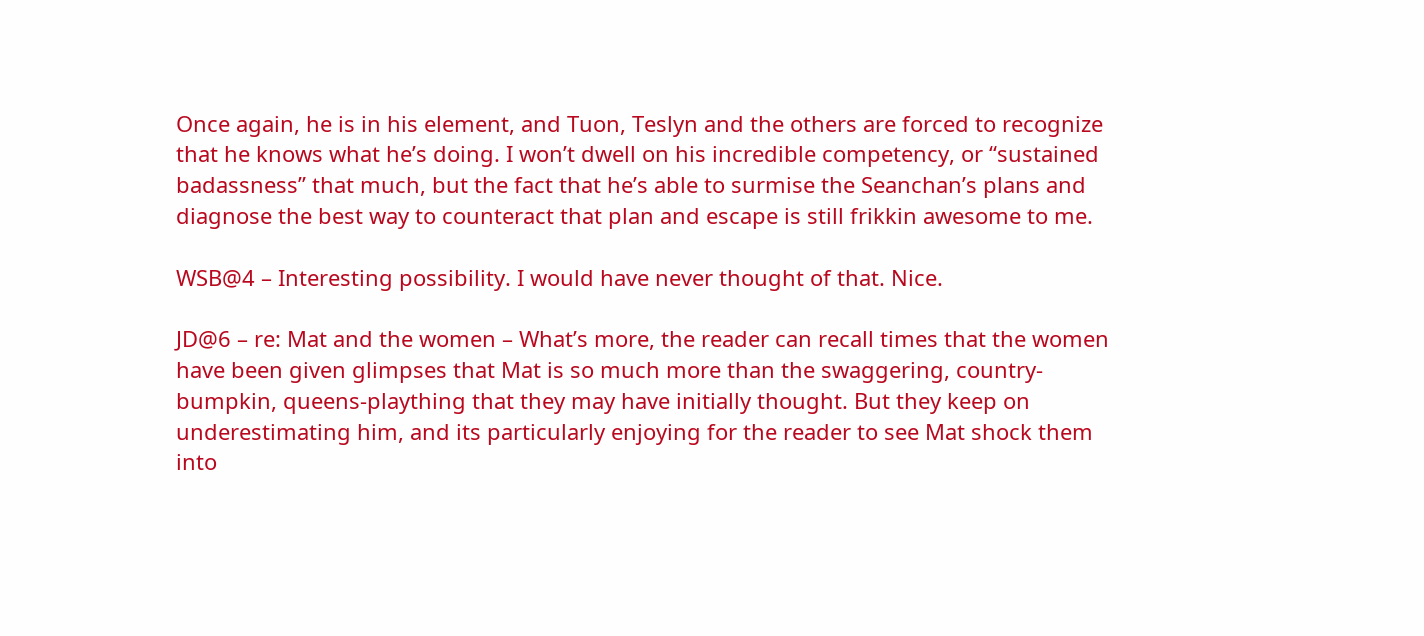Once again, he is in his element, and Tuon, Teslyn and the others are forced to recognize that he knows what he’s doing. I won’t dwell on his incredible competency, or “sustained badassness” that much, but the fact that he’s able to surmise the Seanchan’s plans and diagnose the best way to counteract that plan and escape is still frikkin awesome to me.

WSB@4 – Interesting possibility. I would have never thought of that. Nice.

JD@6 – re: Mat and the women – What’s more, the reader can recall times that the women have been given glimpses that Mat is so much more than the swaggering, country-bumpkin, queens-plaything that they may have initially thought. But they keep on underestimating him, and its particularly enjoying for the reader to see Mat shock them into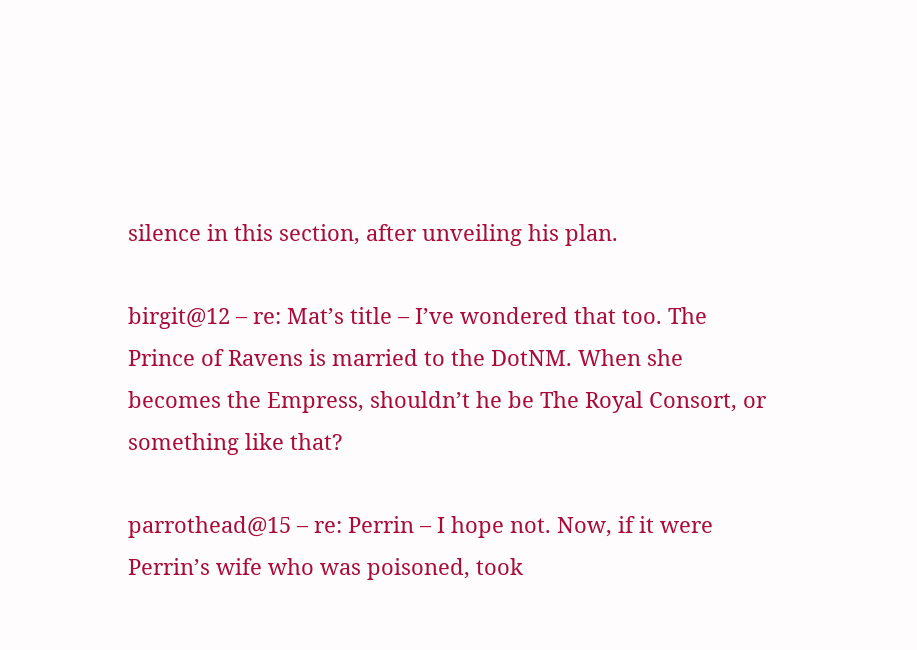silence in this section, after unveiling his plan.

birgit@12 – re: Mat’s title – I’ve wondered that too. The Prince of Ravens is married to the DotNM. When she becomes the Empress, shouldn’t he be The Royal Consort, or something like that?

parrothead@15 – re: Perrin – I hope not. Now, if it were Perrin’s wife who was poisoned, took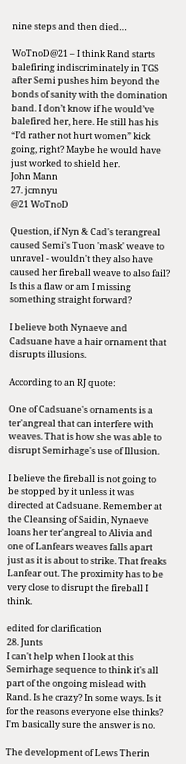nine steps and then died…

WoTnoD@21 – I think Rand starts balefiring indiscriminately in TGS after Semi pushes him beyond the bonds of sanity with the domination band. I don’t know if he would’ve balefired her, here. He still has his “I’d rather not hurt women” kick going, right? Maybe he would have just worked to shield her.
John Mann
27. jcmnyu
@21 WoTnoD

Question, if Nyn & Cad's terangreal caused Semi's Tuon 'mask' weave to unravel - wouldn't they also have caused her fireball weave to also fail? Is this a flaw or am I missing something straight forward?

I believe both Nynaeve and Cadsuane have a hair ornament that disrupts illusions.

According to an RJ quote:

One of Cadsuane's ornaments is a ter'angreal that can interfere with weaves. That is how she was able to disrupt Semirhage's use of Illusion.

I believe the fireball is not going to be stopped by it unless it was directed at Cadsuane. Remember at the Cleansing of Saidin, Nynaeve loans her ter'angreal to Alivia and one of Lanfears weaves falls apart just as it is about to strike. That freaks Lanfear out. The proximity has to be very close to disrupt the fireball I think.

edited for clarification
28. Junts
I can't help when I look at this Semirhage sequence to think it's all part of the ongoing mislead with Rand. Is he crazy? In some ways. Is it for the reasons everyone else thinks? I'm basically sure the answer is no.

The development of Lews Therin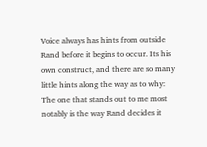Voice always has hints from outside Rand before it begins to occur. Its his own construct, and there are so many little hints along the way as to why: The one that stands out to me most notably is the way Rand decides it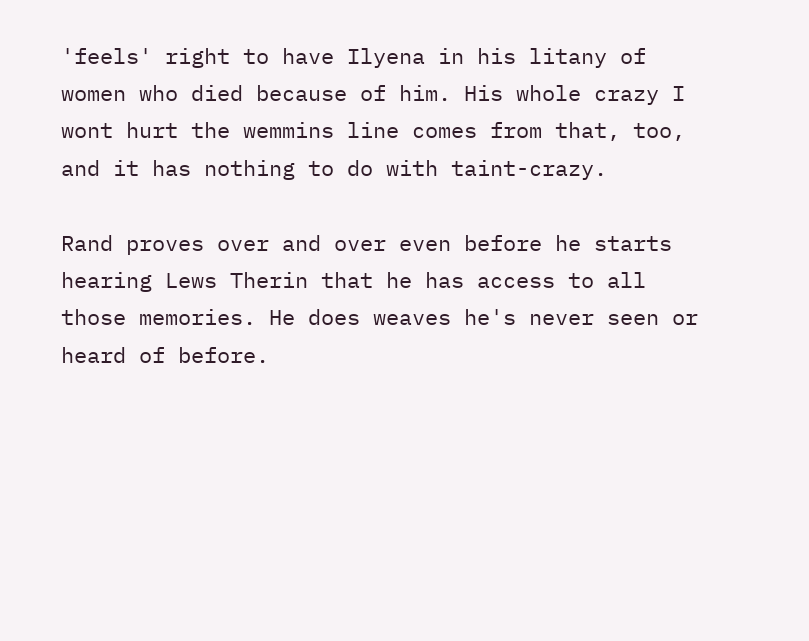'feels' right to have Ilyena in his litany of women who died because of him. His whole crazy I wont hurt the wemmins line comes from that, too, and it has nothing to do with taint-crazy.

Rand proves over and over even before he starts hearing Lews Therin that he has access to all those memories. He does weaves he's never seen or heard of before.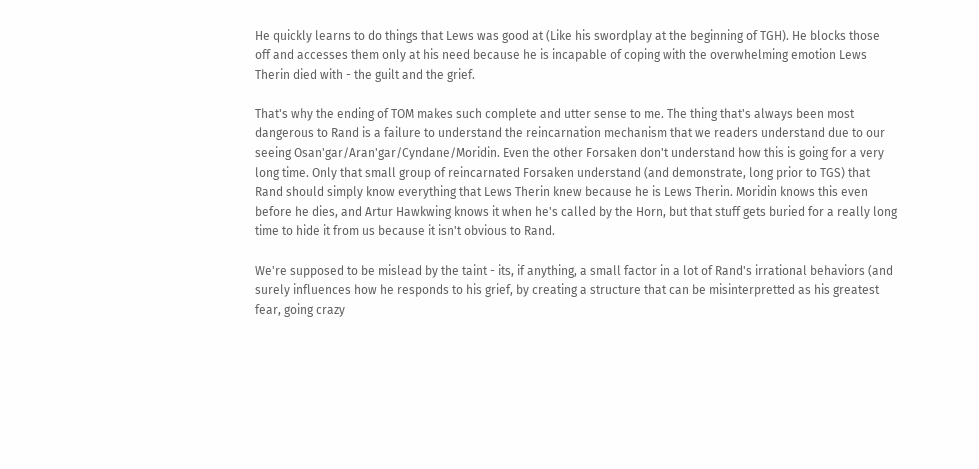He quickly learns to do things that Lews was good at (Like his swordplay at the beginning of TGH). He blocks those off and accesses them only at his need because he is incapable of coping with the overwhelming emotion Lews Therin died with - the guilt and the grief.

That's why the ending of TOM makes such complete and utter sense to me. The thing that's always been most dangerous to Rand is a failure to understand the reincarnation mechanism that we readers understand due to our seeing Osan'gar/Aran'gar/Cyndane/Moridin. Even the other Forsaken don't understand how this is going for a very long time. Only that small group of reincarnated Forsaken understand (and demonstrate, long prior to TGS) that Rand should simply know everything that Lews Therin knew because he is Lews Therin. Moridin knows this even before he dies, and Artur Hawkwing knows it when he's called by the Horn, but that stuff gets buried for a really long time to hide it from us because it isn't obvious to Rand.

We're supposed to be mislead by the taint - its, if anything, a small factor in a lot of Rand's irrational behaviors (and surely influences how he responds to his grief, by creating a structure that can be misinterpretted as his greatest fear, going crazy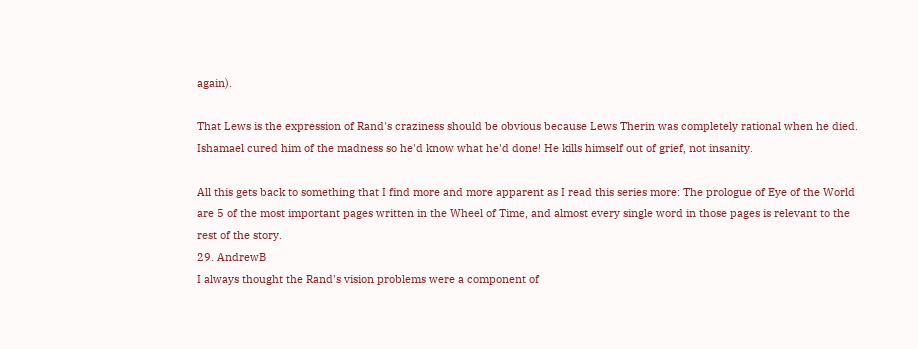again).

That Lews is the expression of Rand's craziness should be obvious because Lews Therin was completely rational when he died. Ishamael cured him of the madness so he'd know what he'd done! He kills himself out of grief, not insanity.

All this gets back to something that I find more and more apparent as I read this series more: The prologue of Eye of the World are 5 of the most important pages written in the Wheel of Time, and almost every single word in those pages is relevant to the rest of the story.
29. AndrewB
I always thought the Rand's vision problems were a component of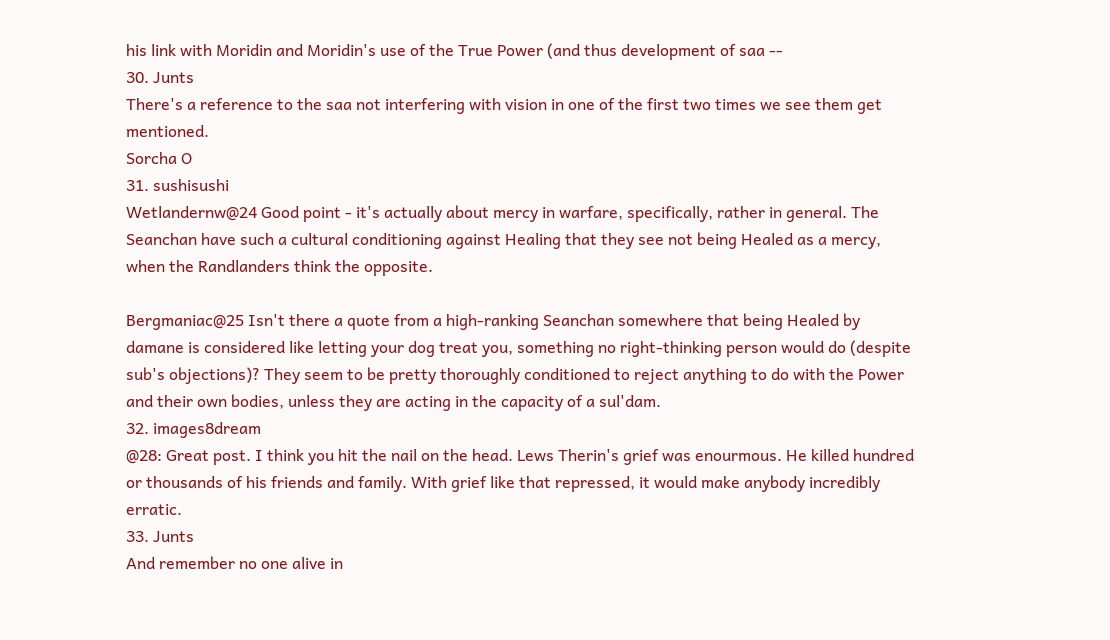his link with Moridin and Moridin's use of the True Power (and thus development of saa --
30. Junts
There's a reference to the saa not interfering with vision in one of the first two times we see them get mentioned.
Sorcha O
31. sushisushi
Wetlandernw@24 Good point - it's actually about mercy in warfare, specifically, rather in general. The Seanchan have such a cultural conditioning against Healing that they see not being Healed as a mercy, when the Randlanders think the opposite.

Bergmaniac@25 Isn't there a quote from a high-ranking Seanchan somewhere that being Healed by damane is considered like letting your dog treat you, something no right-thinking person would do (despite sub's objections)? They seem to be pretty thoroughly conditioned to reject anything to do with the Power and their own bodies, unless they are acting in the capacity of a sul'dam.
32. images8dream
@28: Great post. I think you hit the nail on the head. Lews Therin's grief was enourmous. He killed hundred or thousands of his friends and family. With grief like that repressed, it would make anybody incredibly erratic.
33. Junts
And remember no one alive in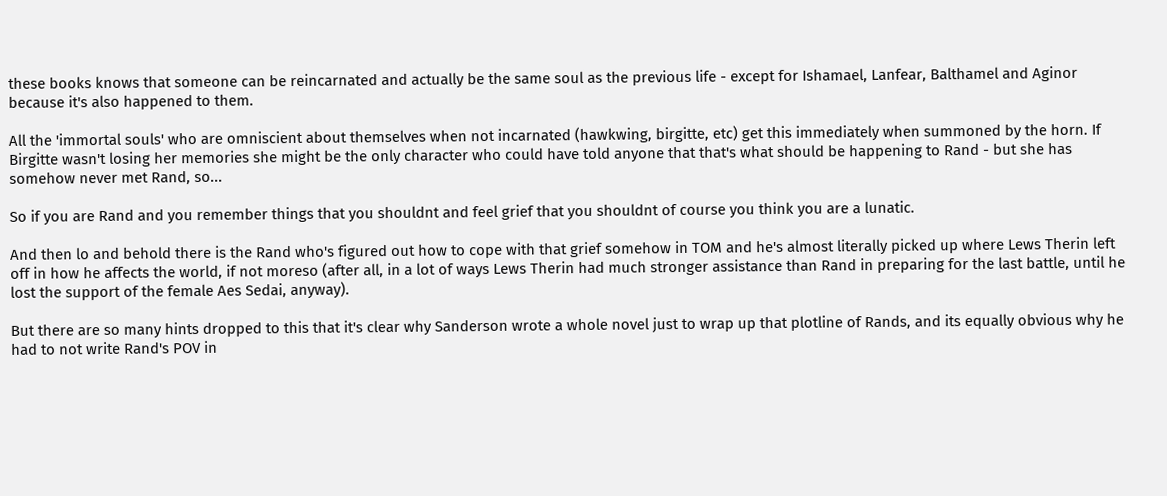these books knows that someone can be reincarnated and actually be the same soul as the previous life - except for Ishamael, Lanfear, Balthamel and Aginor because it's also happened to them.

All the 'immortal souls' who are omniscient about themselves when not incarnated (hawkwing, birgitte, etc) get this immediately when summoned by the horn. If Birgitte wasn't losing her memories she might be the only character who could have told anyone that that's what should be happening to Rand - but she has somehow never met Rand, so...

So if you are Rand and you remember things that you shouldnt and feel grief that you shouldnt of course you think you are a lunatic.

And then lo and behold there is the Rand who's figured out how to cope with that grief somehow in TOM and he's almost literally picked up where Lews Therin left off in how he affects the world, if not moreso (after all, in a lot of ways Lews Therin had much stronger assistance than Rand in preparing for the last battle, until he lost the support of the female Aes Sedai, anyway).

But there are so many hints dropped to this that it's clear why Sanderson wrote a whole novel just to wrap up that plotline of Rands, and its equally obvious why he had to not write Rand's POV in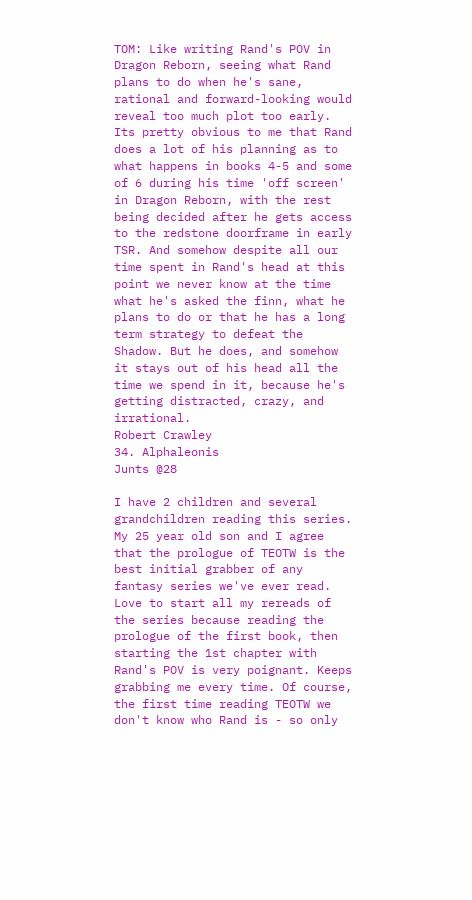TOM: Like writing Rand's POV in Dragon Reborn, seeing what Rand plans to do when he's sane, rational and forward-looking would reveal too much plot too early. Its pretty obvious to me that Rand does a lot of his planning as to what happens in books 4-5 and some of 6 during his time 'off screen' in Dragon Reborn, with the rest being decided after he gets access to the redstone doorframe in early TSR. And somehow despite all our time spent in Rand's head at this point we never know at the time what he's asked the finn, what he plans to do or that he has a long term strategy to defeat the Shadow. But he does, and somehow it stays out of his head all the time we spend in it, because he's getting distracted, crazy, and irrational.
Robert Crawley
34. Alphaleonis
Junts @28

I have 2 children and several grandchildren reading this series. My 25 year old son and I agree that the prologue of TEOTW is the best initial grabber of any fantasy series we've ever read. Love to start all my rereads of the series because reading the prologue of the first book, then starting the 1st chapter with Rand's POV is very poignant. Keeps grabbing me every time. Of course, the first time reading TEOTW we don't know who Rand is - so only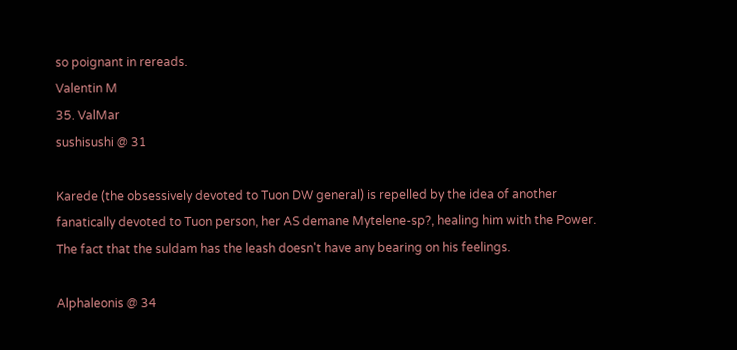so poignant in rereads.
Valentin M
35. ValMar
sushisushi @ 31

Karede (the obsessively devoted to Tuon DW general) is repelled by the idea of another fanatically devoted to Tuon person, her AS demane Mytelene-sp?, healing him with the Power. The fact that the suldam has the leash doesn't have any bearing on his feelings.

Alphaleonis @ 34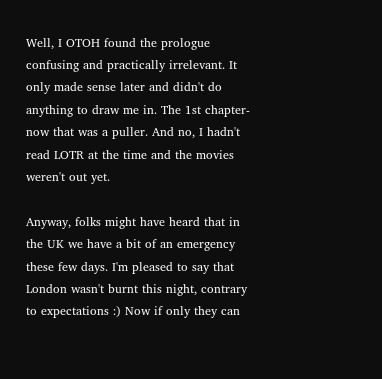Well, I OTOH found the prologue confusing and practically irrelevant. It only made sense later and didn't do anything to draw me in. The 1st chapter- now that was a puller. And no, I hadn't read LOTR at the time and the movies weren't out yet.

Anyway, folks might have heard that in the UK we have a bit of an emergency these few days. I'm pleased to say that London wasn't burnt this night, contrary to expectations :) Now if only they can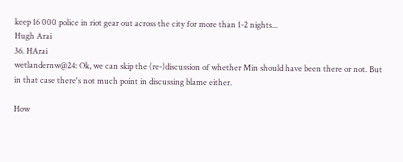keep 16 000 police in riot gear out across the city for more than 1-2 nights...
Hugh Arai
36. HArai
wetlandernw@24: Ok, we can skip the (re-)discussion of whether Min should have been there or not. But in that case there's not much point in discussing blame either.

How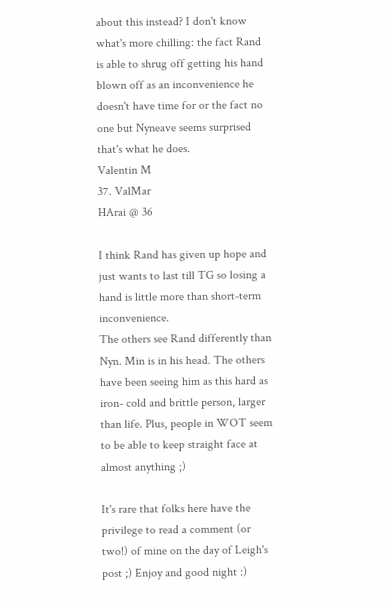about this instead? I don't know what's more chilling: the fact Rand is able to shrug off getting his hand blown off as an inconvenience he doesn't have time for or the fact no one but Nyneave seems surprised that's what he does.
Valentin M
37. ValMar
HArai @ 36

I think Rand has given up hope and just wants to last till TG so losing a hand is little more than short-term inconvenience.
The others see Rand differently than Nyn. Min is in his head. The others have been seeing him as this hard as iron- cold and brittle person, larger than life. Plus, people in WOT seem to be able to keep straight face at almost anything ;)

It's rare that folks here have the privilege to read a comment (or two!) of mine on the day of Leigh's post ;) Enjoy and good night :)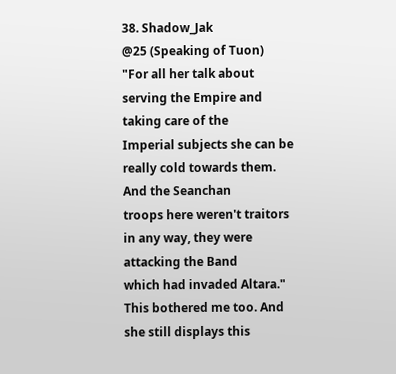38. Shadow_Jak
@25 (Speaking of Tuon)
"For all her talk about serving the Empire and taking care of the
Imperial subjects she can be really cold towards them. And the Seanchan
troops here weren't traitors in any way, they were attacking the Band
which had invaded Altara."
This bothered me too. And she still displays this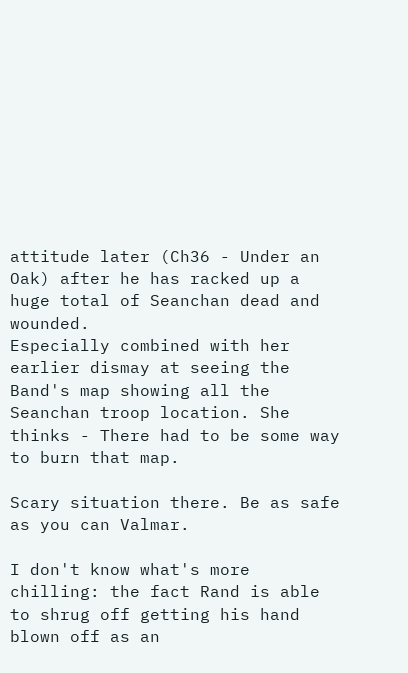attitude later (Ch36 - Under an Oak) after he has racked up a huge total of Seanchan dead and wounded.
Especially combined with her earlier dismay at seeing the Band's map showing all the Seanchan troop location. She thinks - There had to be some way to burn that map.

Scary situation there. Be as safe as you can Valmar.

I don't know what's more chilling: the fact Rand is able to shrug off getting his hand blown off as an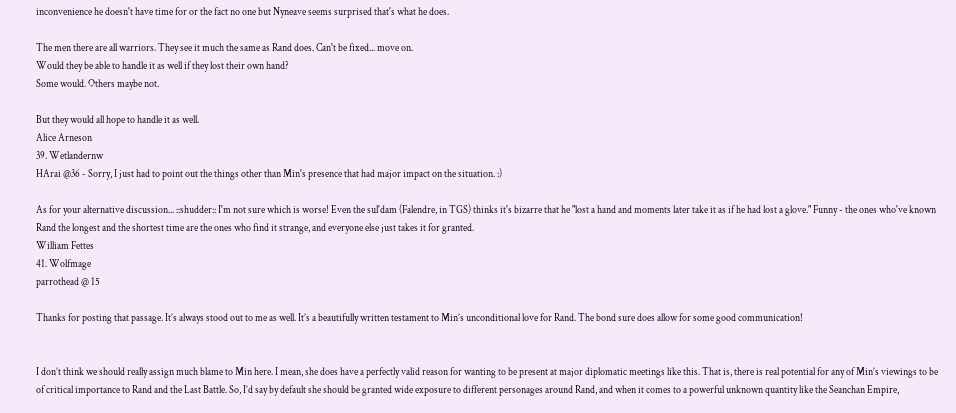inconvenience he doesn't have time for or the fact no one but Nyneave seems surprised that's what he does.

The men there are all warriors. They see it much the same as Rand does. Can't be fixed... move on.
Would they be able to handle it as well if they lost their own hand?
Some would. Others maybe not.

But they would all hope to handle it as well.
Alice Arneson
39. Wetlandernw
HArai @36 - Sorry, I just had to point out the things other than Min's presence that had major impact on the situation. :)

As for your alternative discussion... ::shudder:: I'm not sure which is worse! Even the sul'dam (Falendre, in TGS) thinks it's bizarre that he "lost a hand and moments later take it as if he had lost a glove." Funny - the ones who've known Rand the longest and the shortest time are the ones who find it strange, and everyone else just takes it for granted.
William Fettes
41. Wolfmage
parrothead @ 15

Thanks for posting that passage. It’s always stood out to me as well. It’s a beautifully written testament to Min’s unconditional love for Rand. The bond sure does allow for some good communication!


I don’t think we should really assign much blame to Min here. I mean, she does have a perfectly valid reason for wanting to be present at major diplomatic meetings like this. That is, there is real potential for any of Min’s viewings to be of critical importance to Rand and the Last Battle. So, I’d say by default she should be granted wide exposure to different personages around Rand, and when it comes to a powerful unknown quantity like the Seanchan Empire,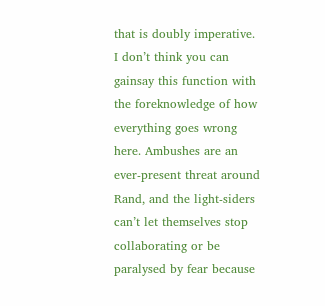that is doubly imperative. I don’t think you can gainsay this function with the foreknowledge of how everything goes wrong here. Ambushes are an ever-present threat around Rand, and the light-siders can’t let themselves stop collaborating or be paralysed by fear because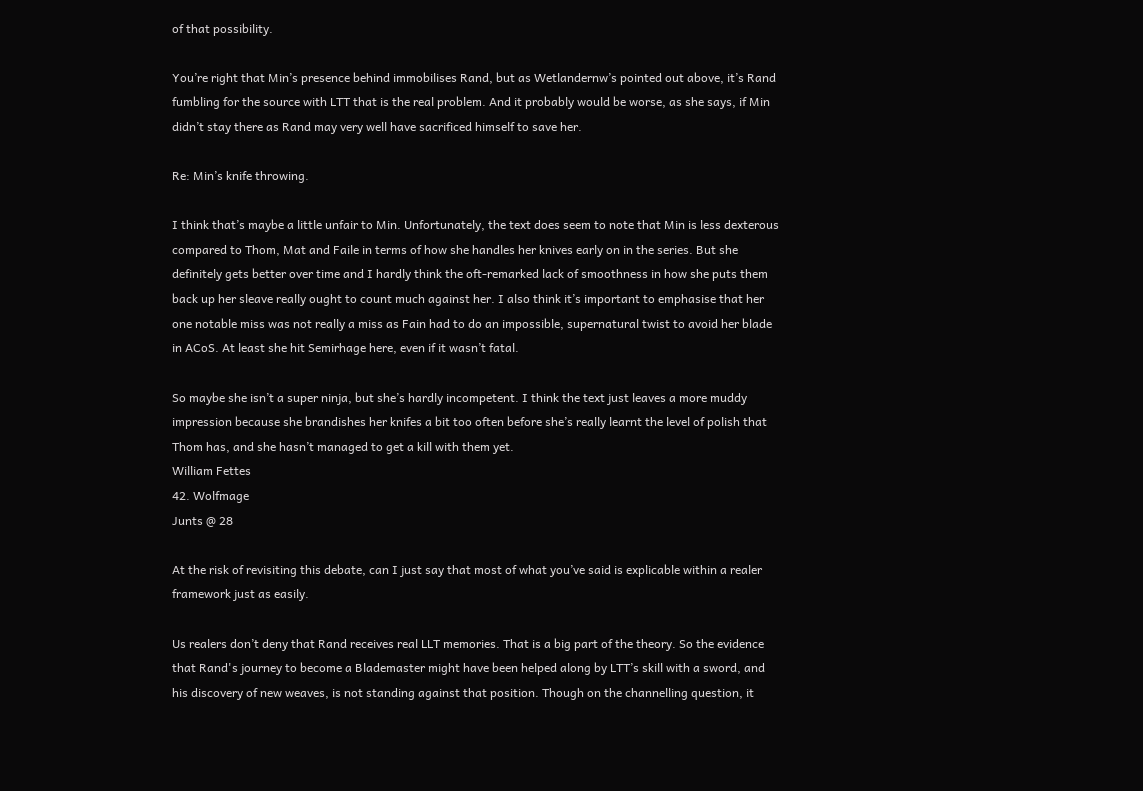of that possibility.

You’re right that Min’s presence behind immobilises Rand, but as Wetlandernw’s pointed out above, it’s Rand fumbling for the source with LTT that is the real problem. And it probably would be worse, as she says, if Min didn’t stay there as Rand may very well have sacrificed himself to save her.

Re: Min’s knife throwing.

I think that’s maybe a little unfair to Min. Unfortunately, the text does seem to note that Min is less dexterous compared to Thom, Mat and Faile in terms of how she handles her knives early on in the series. But she definitely gets better over time and I hardly think the oft-remarked lack of smoothness in how she puts them back up her sleave really ought to count much against her. I also think it’s important to emphasise that her one notable miss was not really a miss as Fain had to do an impossible, supernatural twist to avoid her blade in ACoS. At least she hit Semirhage here, even if it wasn’t fatal.

So maybe she isn’t a super ninja, but she’s hardly incompetent. I think the text just leaves a more muddy impression because she brandishes her knifes a bit too often before she’s really learnt the level of polish that Thom has, and she hasn’t managed to get a kill with them yet.
William Fettes
42. Wolfmage
Junts @ 28

At the risk of revisiting this debate, can I just say that most of what you’ve said is explicable within a realer framework just as easily.

Us realers don’t deny that Rand receives real LLT memories. That is a big part of the theory. So the evidence that Rand's journey to become a Blademaster might have been helped along by LTT’s skill with a sword, and his discovery of new weaves, is not standing against that position. Though on the channelling question, it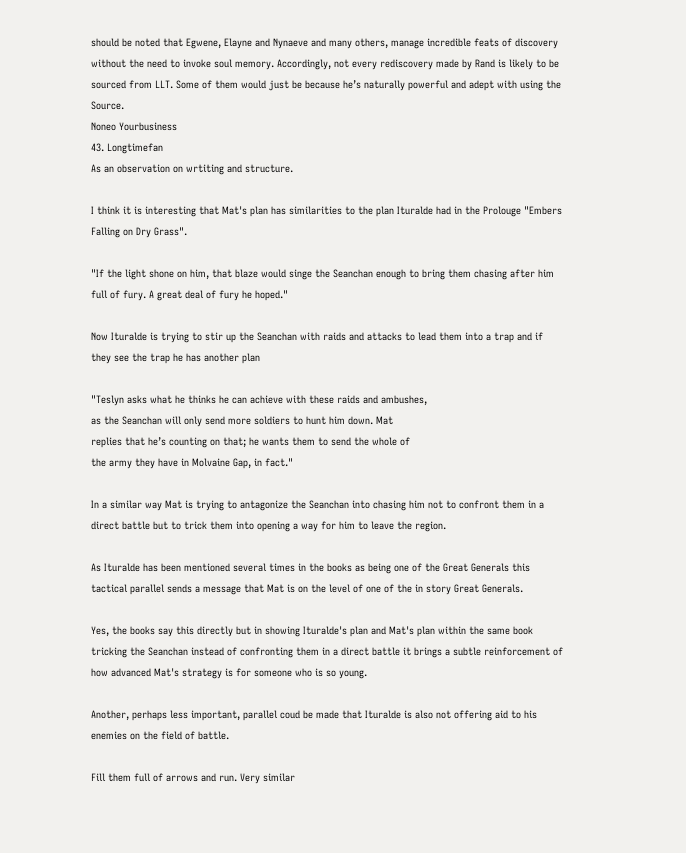should be noted that Egwene, Elayne and Nynaeve and many others, manage incredible feats of discovery without the need to invoke soul memory. Accordingly, not every rediscovery made by Rand is likely to be sourced from LLT. Some of them would just be because he’s naturally powerful and adept with using the Source.
Noneo Yourbusiness
43. Longtimefan
As an observation on wrtiting and structure.

I think it is interesting that Mat's plan has similarities to the plan Ituralde had in the Prolouge "Embers Falling on Dry Grass".

"If the light shone on him, that blaze would singe the Seanchan enough to bring them chasing after him full of fury. A great deal of fury he hoped."

Now Ituralde is trying to stir up the Seanchan with raids and attacks to lead them into a trap and if they see the trap he has another plan

"Teslyn asks what he thinks he can achieve with these raids and ambushes,
as the Seanchan will only send more soldiers to hunt him down. Mat
replies that he’s counting on that; he wants them to send the whole of
the army they have in Molvaine Gap, in fact."

In a similar way Mat is trying to antagonize the Seanchan into chasing him not to confront them in a direct battle but to trick them into opening a way for him to leave the region.

As Ituralde has been mentioned several times in the books as being one of the Great Generals this tactical parallel sends a message that Mat is on the level of one of the in story Great Generals.

Yes, the books say this directly but in showing Ituralde's plan and Mat's plan within the same book tricking the Seanchan instead of confronting them in a direct battle it brings a subtle reinforcement of how advanced Mat's strategy is for someone who is so young.

Another, perhaps less important, parallel coud be made that Ituralde is also not offering aid to his enemies on the field of battle.

Fill them full of arrows and run. Very similar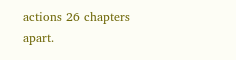actions 26 chapters apart.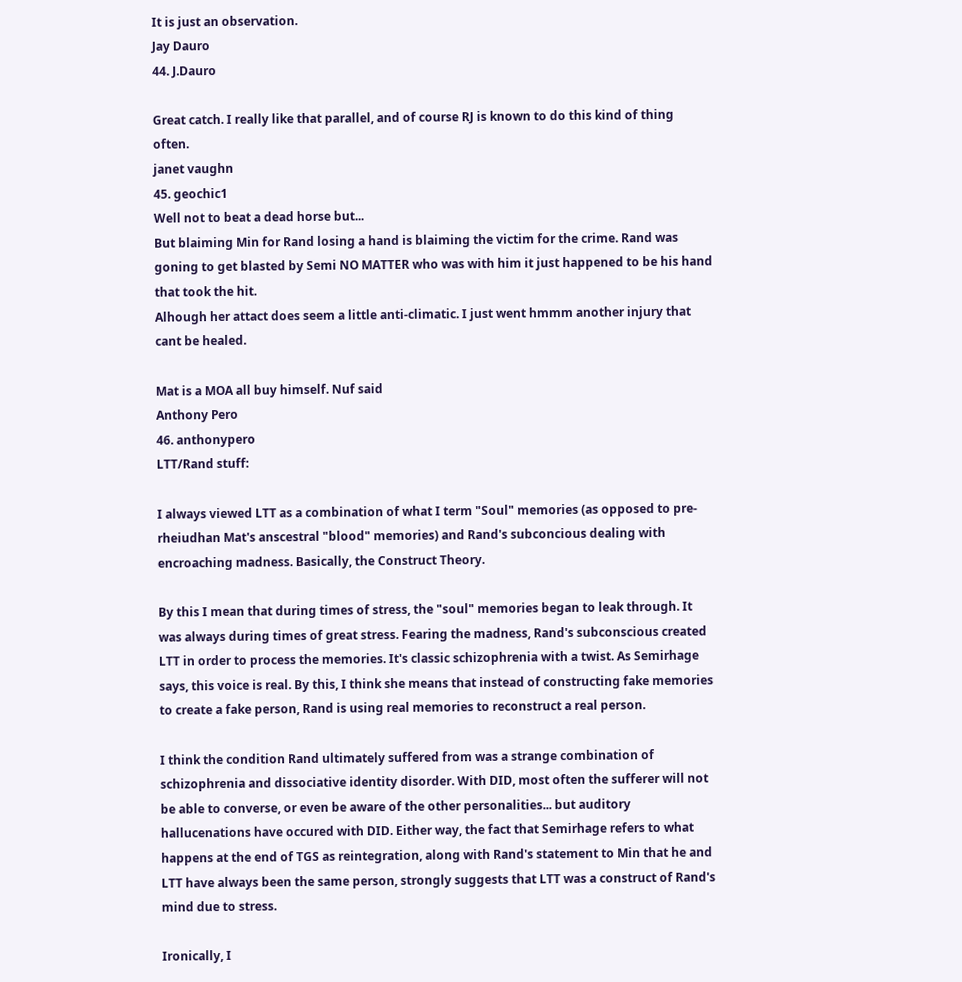It is just an observation.
Jay Dauro
44. J.Dauro

Great catch. I really like that parallel, and of course RJ is known to do this kind of thing often.
janet vaughn
45. geochic1
Well not to beat a dead horse but...
But blaiming Min for Rand losing a hand is blaiming the victim for the crime. Rand was goning to get blasted by Semi NO MATTER who was with him it just happened to be his hand that took the hit.
Alhough her attact does seem a little anti-climatic. I just went hmmm another injury that cant be healed.

Mat is a MOA all buy himself. Nuf said
Anthony Pero
46. anthonypero
LTT/Rand stuff:

I always viewed LTT as a combination of what I term "Soul" memories (as opposed to pre-rheiudhan Mat's anscestral "blood" memories) and Rand's subconcious dealing with encroaching madness. Basically, the Construct Theory.

By this I mean that during times of stress, the "soul" memories began to leak through. It was always during times of great stress. Fearing the madness, Rand's subconscious created LTT in order to process the memories. It's classic schizophrenia with a twist. As Semirhage says, this voice is real. By this, I think she means that instead of constructing fake memories to create a fake person, Rand is using real memories to reconstruct a real person.

I think the condition Rand ultimately suffered from was a strange combination of schizophrenia and dissociative identity disorder. With DID, most often the sufferer will not be able to converse, or even be aware of the other personalities... but auditory hallucenations have occured with DID. Either way, the fact that Semirhage refers to what happens at the end of TGS as reintegration, along with Rand's statement to Min that he and LTT have always been the same person, strongly suggests that LTT was a construct of Rand's mind due to stress.

Ironically, I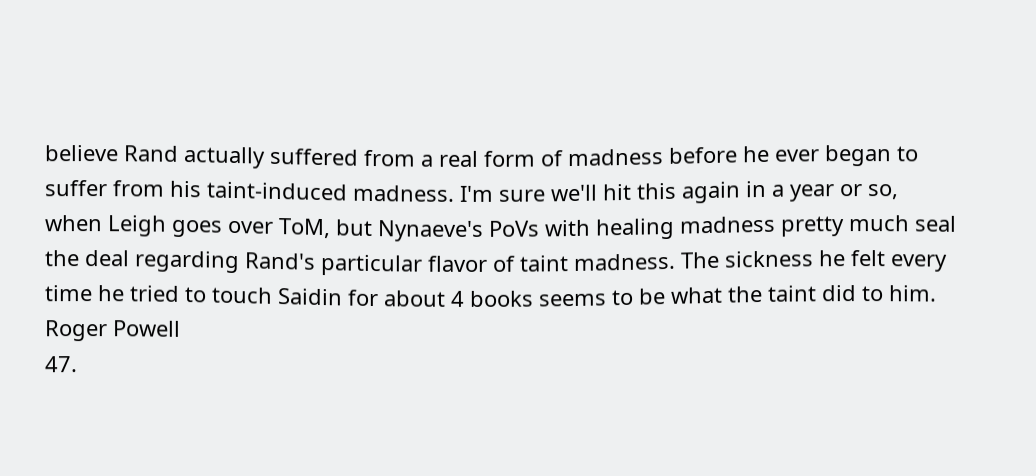believe Rand actually suffered from a real form of madness before he ever began to suffer from his taint-induced madness. I'm sure we'll hit this again in a year or so, when Leigh goes over ToM, but Nynaeve's PoVs with healing madness pretty much seal the deal regarding Rand's particular flavor of taint madness. The sickness he felt every time he tried to touch Saidin for about 4 books seems to be what the taint did to him.
Roger Powell
47.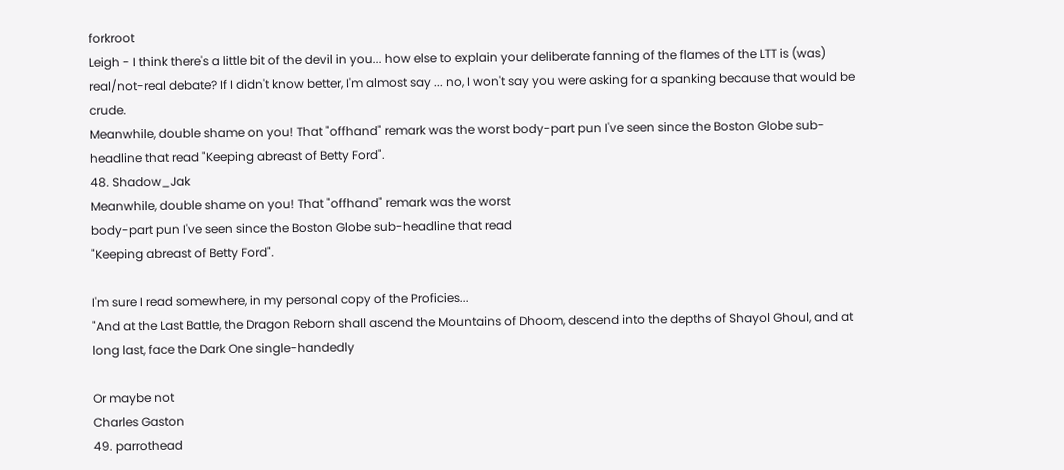forkroot
Leigh - I think there's a little bit of the devil in you... how else to explain your deliberate fanning of the flames of the LTT is (was) real/not-real debate? If I didn't know better, I'm almost say ... no, I won't say you were asking for a spanking because that would be crude.
Meanwhile, double shame on you! That "offhand" remark was the worst body-part pun I've seen since the Boston Globe sub-headline that read "Keeping abreast of Betty Ford".
48. Shadow_Jak
Meanwhile, double shame on you! That "offhand" remark was the worst
body-part pun I've seen since the Boston Globe sub-headline that read
"Keeping abreast of Betty Ford".

I'm sure I read somewhere, in my personal copy of the Proficies...
"And at the Last Battle, the Dragon Reborn shall ascend the Mountains of Dhoom, descend into the depths of Shayol Ghoul, and at long last, face the Dark One single-handedly

Or maybe not
Charles Gaston
49. parrothead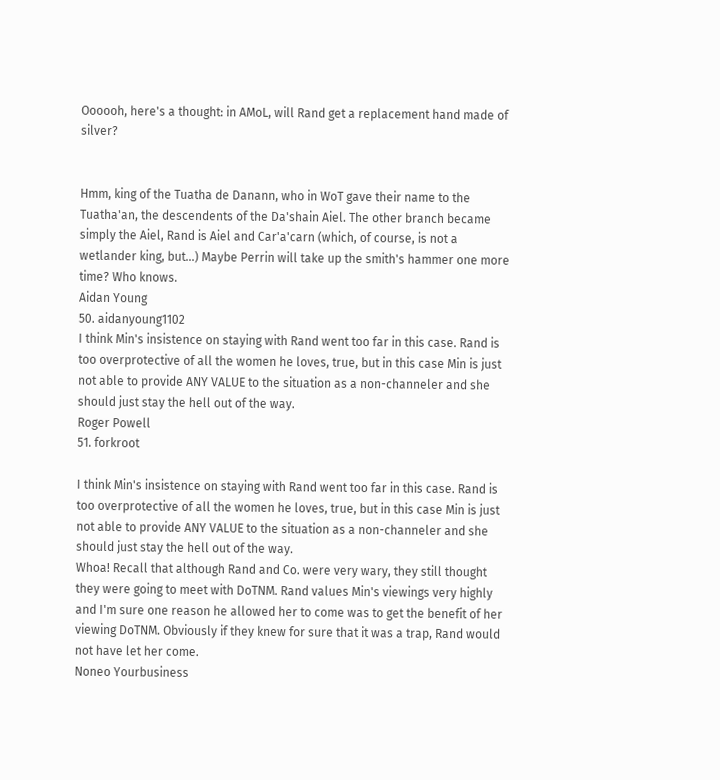Oooooh, here's a thought: in AMoL, will Rand get a replacement hand made of silver?


Hmm, king of the Tuatha de Danann, who in WoT gave their name to the Tuatha'an, the descendents of the Da'shain Aiel. The other branch became simply the Aiel, Rand is Aiel and Car'a'carn (which, of course, is not a wetlander king, but...) Maybe Perrin will take up the smith's hammer one more time? Who knows.
Aidan Young
50. aidanyoung1102
I think Min's insistence on staying with Rand went too far in this case. Rand is too overprotective of all the women he loves, true, but in this case Min is just not able to provide ANY VALUE to the situation as a non-channeler and she should just stay the hell out of the way.
Roger Powell
51. forkroot

I think Min's insistence on staying with Rand went too far in this case. Rand is too overprotective of all the women he loves, true, but in this case Min is just not able to provide ANY VALUE to the situation as a non-channeler and she should just stay the hell out of the way.
Whoa! Recall that although Rand and Co. were very wary, they still thought they were going to meet with DoTNM. Rand values Min's viewings very highly and I'm sure one reason he allowed her to come was to get the benefit of her viewing DoTNM. Obviously if they knew for sure that it was a trap, Rand would not have let her come.
Noneo Yourbusiness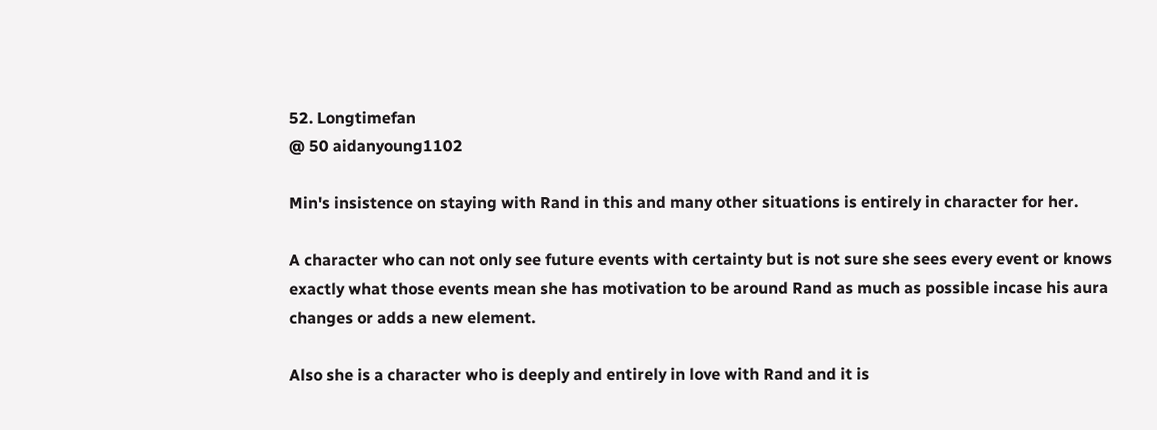52. Longtimefan
@ 50 aidanyoung1102

Min's insistence on staying with Rand in this and many other situations is entirely in character for her.

A character who can not only see future events with certainty but is not sure she sees every event or knows exactly what those events mean she has motivation to be around Rand as much as possible incase his aura changes or adds a new element.

Also she is a character who is deeply and entirely in love with Rand and it is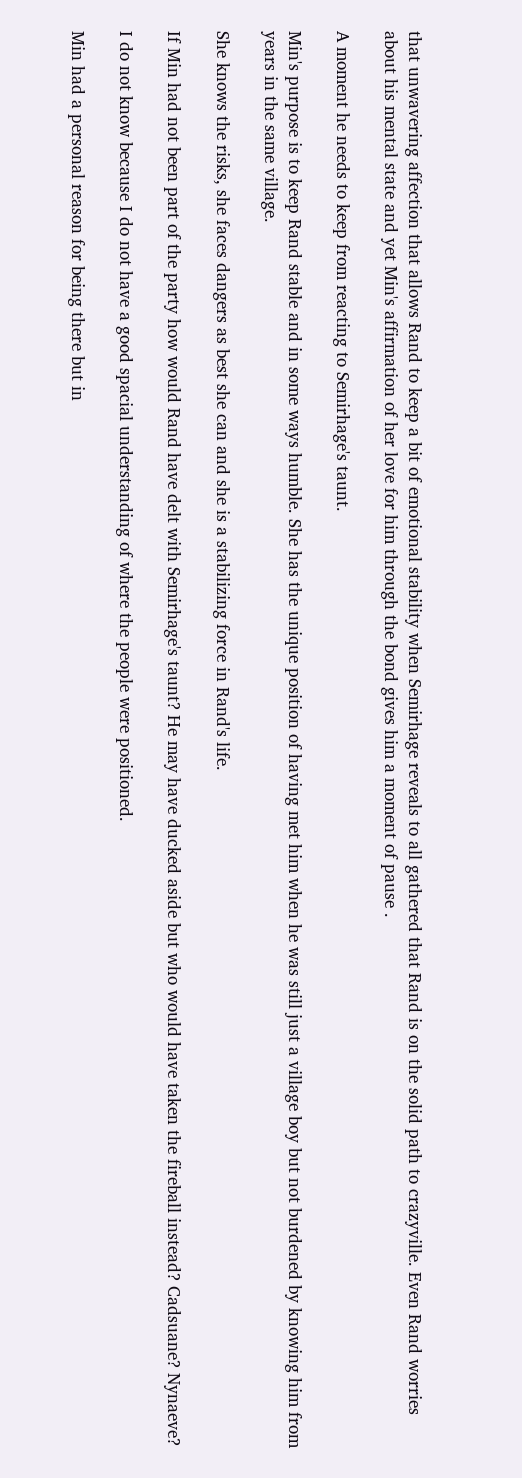that unwavering affection that allows Rand to keep a bit of emotional stability when Semirhage reveals to all gathered that Rand is on the solid path to crazyville. Even Rand worries about his mental state and yet Min's affirmation of her love for him through the bond gives him a moment of pause .

A moment he needs to keep from reacting to Semirhage's taunt.

Min's purpose is to keep Rand stable and in some ways humble. She has the unique position of having met him when he was still just a village boy but not burdened by knowing him from years in the same village.

She knows the risks, she faces dangers as best she can and she is a stabilizing force in Rand's life.

If Min had not been part of the party how would Rand have delt with Semirhage's taunt? He may have ducked aside but who would have taken the fireball instead? Cadsuane? Nynaeve?

I do not know because I do not have a good spacial understanding of where the people were positioned.

Min had a personal reason for being there but in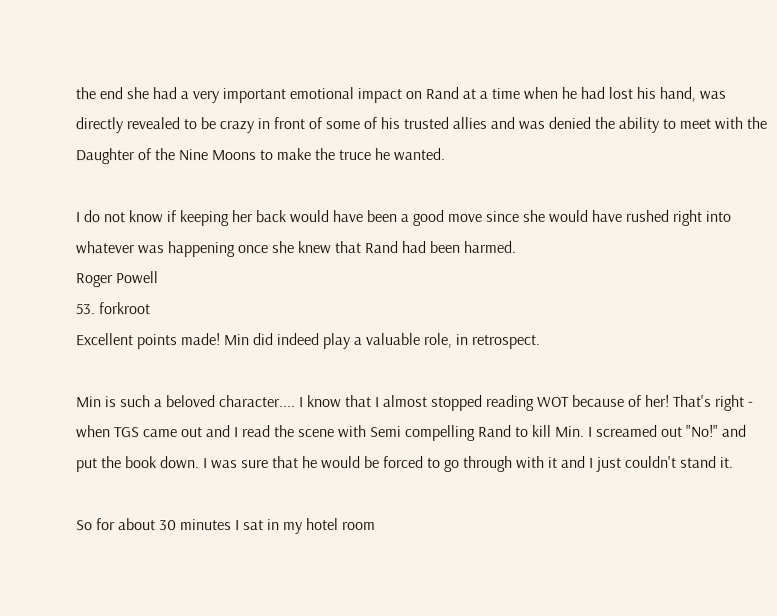the end she had a very important emotional impact on Rand at a time when he had lost his hand, was directly revealed to be crazy in front of some of his trusted allies and was denied the ability to meet with the Daughter of the Nine Moons to make the truce he wanted.

I do not know if keeping her back would have been a good move since she would have rushed right into whatever was happening once she knew that Rand had been harmed.
Roger Powell
53. forkroot
Excellent points made! Min did indeed play a valuable role, in retrospect.

Min is such a beloved character.... I know that I almost stopped reading WOT because of her! That's right - when TGS came out and I read the scene with Semi compelling Rand to kill Min. I screamed out "No!" and put the book down. I was sure that he would be forced to go through with it and I just couldn't stand it.

So for about 30 minutes I sat in my hotel room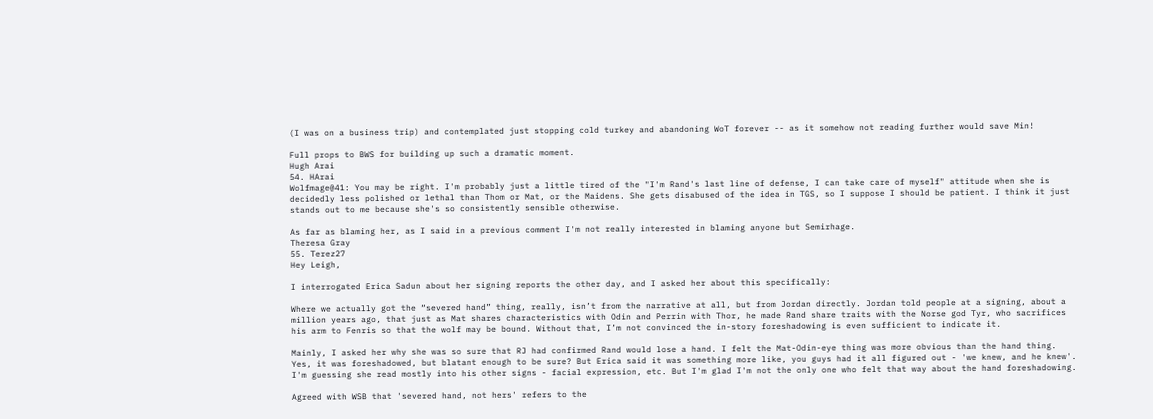(I was on a business trip) and contemplated just stopping cold turkey and abandoning WoT forever -- as it somehow not reading further would save Min!

Full props to BWS for building up such a dramatic moment.
Hugh Arai
54. HArai
Wolfmage@41: You may be right. I'm probably just a little tired of the "I'm Rand's last line of defense, I can take care of myself" attitude when she is decidedly less polished or lethal than Thom or Mat, or the Maidens. She gets disabused of the idea in TGS, so I suppose I should be patient. I think it just stands out to me because she's so consistently sensible otherwise.

As far as blaming her, as I said in a previous comment I'm not really interested in blaming anyone but Semirhage.
Theresa Gray
55. Terez27
Hey Leigh,

I interrogated Erica Sadun about her signing reports the other day, and I asked her about this specifically:

Where we actually got the “severed hand” thing, really, isn’t from the narrative at all, but from Jordan directly. Jordan told people at a signing, about a million years ago, that just as Mat shares characteristics with Odin and Perrin with Thor, he made Rand share traits with the Norse god Tyr, who sacrifices his arm to Fenris so that the wolf may be bound. Without that, I’m not convinced the in-story foreshadowing is even sufficient to indicate it.

Mainly, I asked her why she was so sure that RJ had confirmed Rand would lose a hand. I felt the Mat-Odin-eye thing was more obvious than the hand thing. Yes, it was foreshadowed, but blatant enough to be sure? But Erica said it was something more like, you guys had it all figured out - 'we knew, and he knew'. I'm guessing she read mostly into his other signs - facial expression, etc. But I'm glad I'm not the only one who felt that way about the hand foreshadowing.

Agreed with WSB that 'severed hand, not hers' refers to the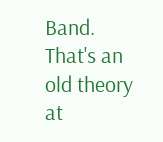Band. That's an old theory at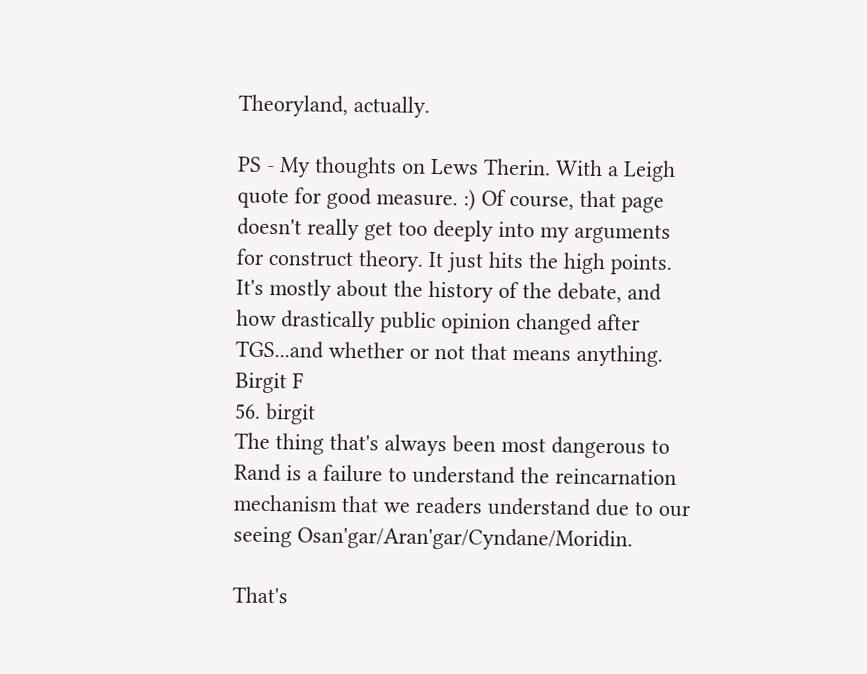Theoryland, actually.

PS - My thoughts on Lews Therin. With a Leigh quote for good measure. :) Of course, that page doesn't really get too deeply into my arguments for construct theory. It just hits the high points. It's mostly about the history of the debate, and how drastically public opinion changed after TGS...and whether or not that means anything.
Birgit F
56. birgit
The thing that's always been most dangerous to Rand is a failure to understand the reincarnation mechanism that we readers understand due to our seeing Osan'gar/Aran'gar/Cyndane/Moridin.

That's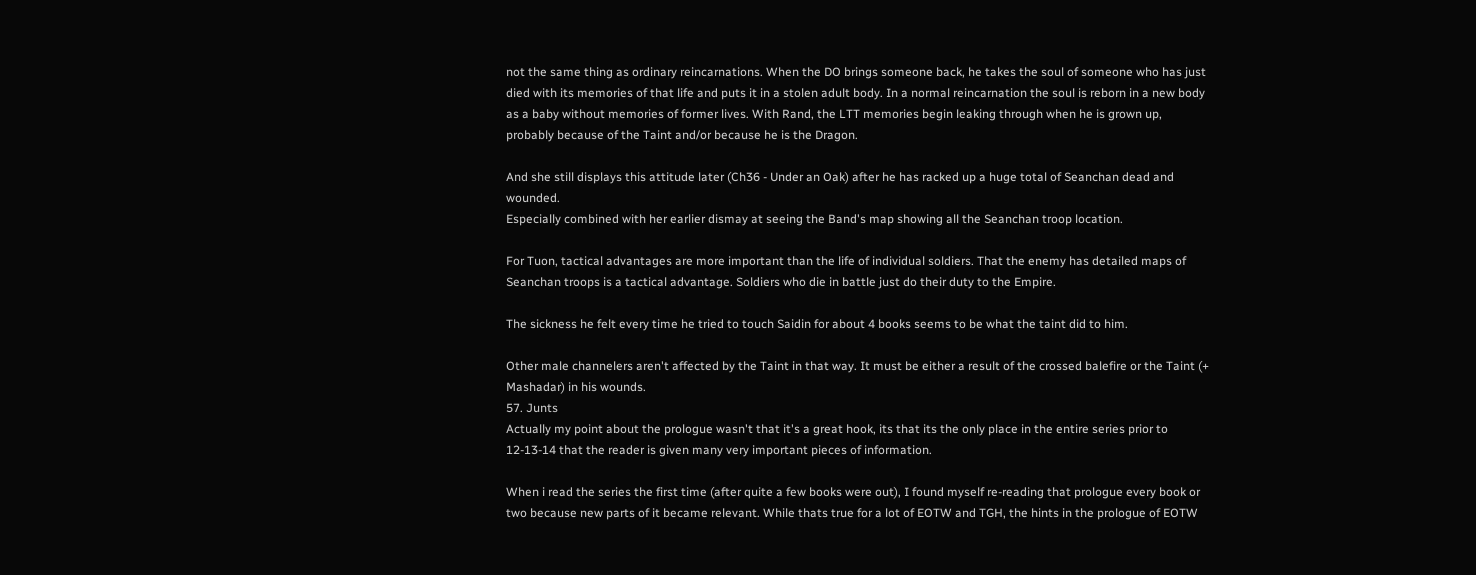not the same thing as ordinary reincarnations. When the DO brings someone back, he takes the soul of someone who has just died with its memories of that life and puts it in a stolen adult body. In a normal reincarnation the soul is reborn in a new body as a baby without memories of former lives. With Rand, the LTT memories begin leaking through when he is grown up, probably because of the Taint and/or because he is the Dragon.

And she still displays this attitude later (Ch36 - Under an Oak) after he has racked up a huge total of Seanchan dead and wounded.
Especially combined with her earlier dismay at seeing the Band's map showing all the Seanchan troop location.

For Tuon, tactical advantages are more important than the life of individual soldiers. That the enemy has detailed maps of Seanchan troops is a tactical advantage. Soldiers who die in battle just do their duty to the Empire.

The sickness he felt every time he tried to touch Saidin for about 4 books seems to be what the taint did to him.

Other male channelers aren't affected by the Taint in that way. It must be either a result of the crossed balefire or the Taint (+ Mashadar) in his wounds.
57. Junts
Actually my point about the prologue wasn't that it's a great hook, its that its the only place in the entire series prior to 12-13-14 that the reader is given many very important pieces of information.

When i read the series the first time (after quite a few books were out), I found myself re-reading that prologue every book or two because new parts of it became relevant. While thats true for a lot of EOTW and TGH, the hints in the prologue of EOTW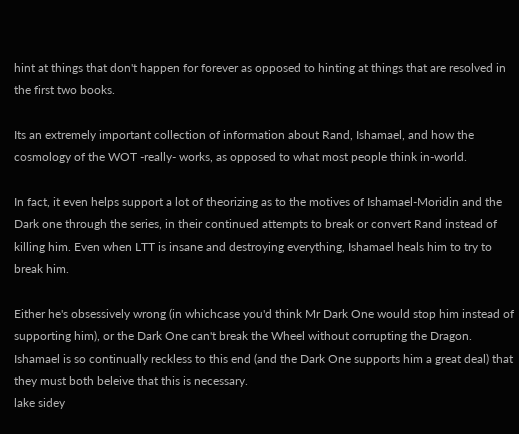hint at things that don't happen for forever as opposed to hinting at things that are resolved in the first two books.

Its an extremely important collection of information about Rand, Ishamael, and how the cosmology of the WOT -really- works, as opposed to what most people think in-world.

In fact, it even helps support a lot of theorizing as to the motives of Ishamael-Moridin and the Dark one through the series, in their continued attempts to break or convert Rand instead of killing him. Even when LTT is insane and destroying everything, Ishamael heals him to try to break him.

Either he's obsessively wrong (in whichcase you'd think Mr Dark One would stop him instead of supporting him), or the Dark One can't break the Wheel without corrupting the Dragon. Ishamael is so continually reckless to this end (and the Dark One supports him a great deal) that they must both beleive that this is necessary.
lake sidey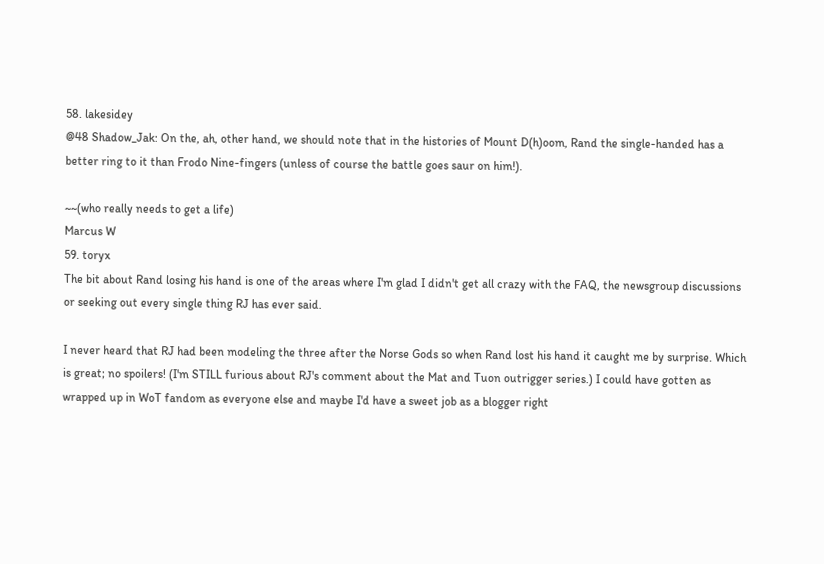58. lakesidey
@48 Shadow_Jak: On the, ah, other hand, we should note that in the histories of Mount D(h)oom, Rand the single-handed has a better ring to it than Frodo Nine-fingers (unless of course the battle goes saur on him!).

~~(who really needs to get a life)
Marcus W
59. toryx
The bit about Rand losing his hand is one of the areas where I'm glad I didn't get all crazy with the FAQ, the newsgroup discussions or seeking out every single thing RJ has ever said.

I never heard that RJ had been modeling the three after the Norse Gods so when Rand lost his hand it caught me by surprise. Which is great; no spoilers! (I'm STILL furious about RJ's comment about the Mat and Tuon outrigger series.) I could have gotten as wrapped up in WoT fandom as everyone else and maybe I'd have a sweet job as a blogger right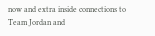now and extra inside connections to Team Jordan and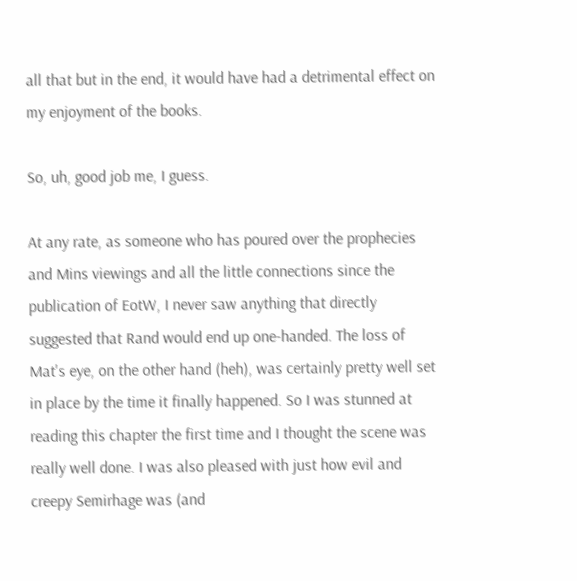all that but in the end, it would have had a detrimental effect on my enjoyment of the books.

So, uh, good job me, I guess.

At any rate, as someone who has poured over the prophecies and Mins viewings and all the little connections since the publication of EotW, I never saw anything that directly suggested that Rand would end up one-handed. The loss of Mat's eye, on the other hand (heh), was certainly pretty well set in place by the time it finally happened. So I was stunned at reading this chapter the first time and I thought the scene was really well done. I was also pleased with just how evil and creepy Semirhage was (and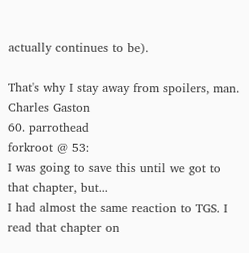actually continues to be).

That's why I stay away from spoilers, man.
Charles Gaston
60. parrothead
forkroot @ 53:
I was going to save this until we got to that chapter, but...
I had almost the same reaction to TGS. I read that chapter on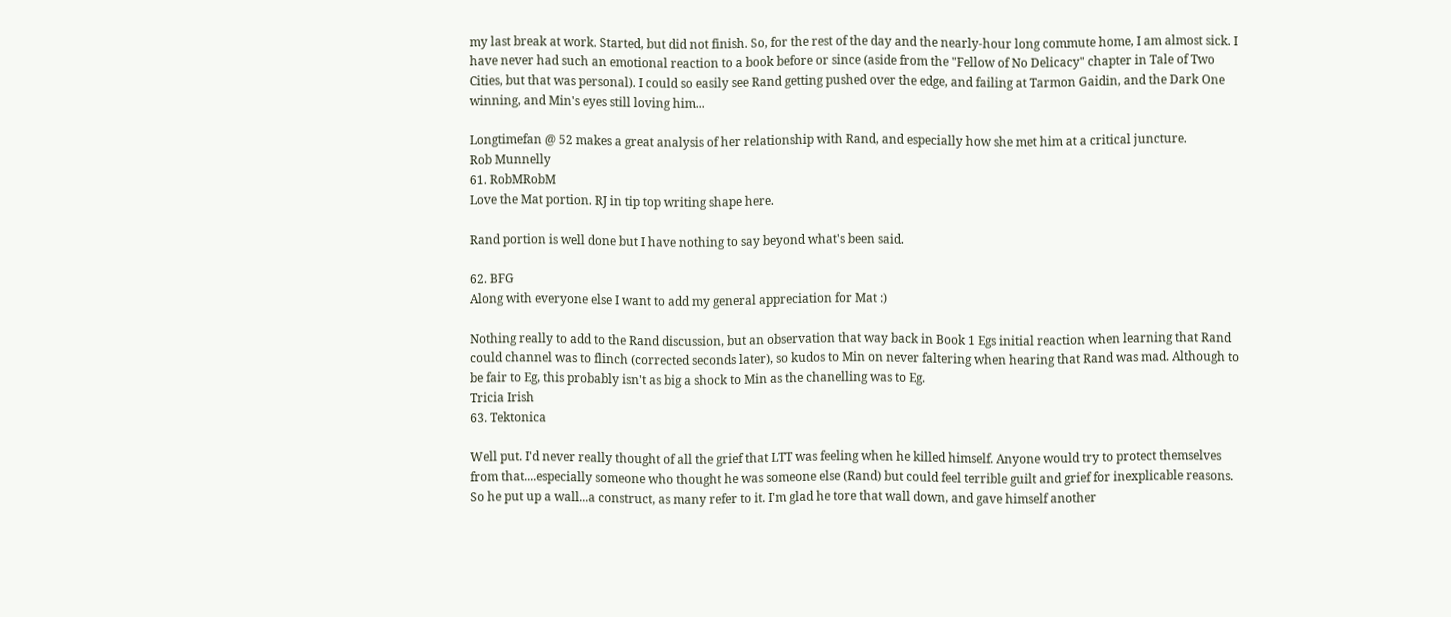my last break at work. Started, but did not finish. So, for the rest of the day and the nearly-hour long commute home, I am almost sick. I have never had such an emotional reaction to a book before or since (aside from the "Fellow of No Delicacy" chapter in Tale of Two Cities, but that was personal). I could so easily see Rand getting pushed over the edge, and failing at Tarmon Gaidin, and the Dark One winning, and Min's eyes still loving him...

Longtimefan @ 52 makes a great analysis of her relationship with Rand, and especially how she met him at a critical juncture.
Rob Munnelly
61. RobMRobM
Love the Mat portion. RJ in tip top writing shape here.

Rand portion is well done but I have nothing to say beyond what's been said.

62. BFG
Along with everyone else I want to add my general appreciation for Mat :)

Nothing really to add to the Rand discussion, but an observation that way back in Book 1 Egs initial reaction when learning that Rand could channel was to flinch (corrected seconds later), so kudos to Min on never faltering when hearing that Rand was mad. Although to be fair to Eg, this probably isn't as big a shock to Min as the chanelling was to Eg.
Tricia Irish
63. Tektonica

Well put. I'd never really thought of all the grief that LTT was feeling when he killed himself. Anyone would try to protect themselves from that....especially someone who thought he was someone else (Rand) but could feel terrible guilt and grief for inexplicable reasons. So he put up a wall...a construct, as many refer to it. I'm glad he tore that wall down, and gave himself another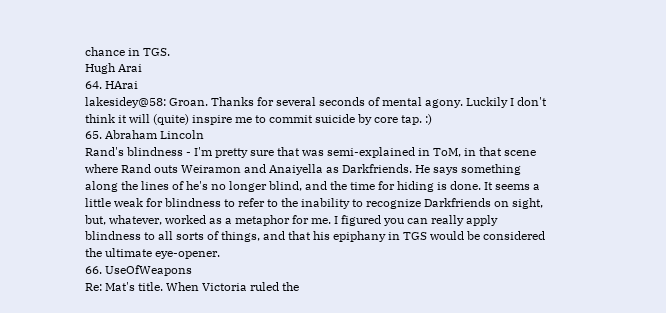chance in TGS.
Hugh Arai
64. HArai
lakesidey@58: Groan. Thanks for several seconds of mental agony. Luckily I don't think it will (quite) inspire me to commit suicide by core tap. :)
65. Abraham Lincoln
Rand's blindness - I'm pretty sure that was semi-explained in ToM, in that scene where Rand outs Weiramon and Anaiyella as Darkfriends. He says something along the lines of he's no longer blind, and the time for hiding is done. It seems a little weak for blindness to refer to the inability to recognize Darkfriends on sight, but, whatever, worked as a metaphor for me. I figured you can really apply blindness to all sorts of things, and that his epiphany in TGS would be considered the ultimate eye-opener.
66. UseOfWeapons
Re: Mat's title. When Victoria ruled the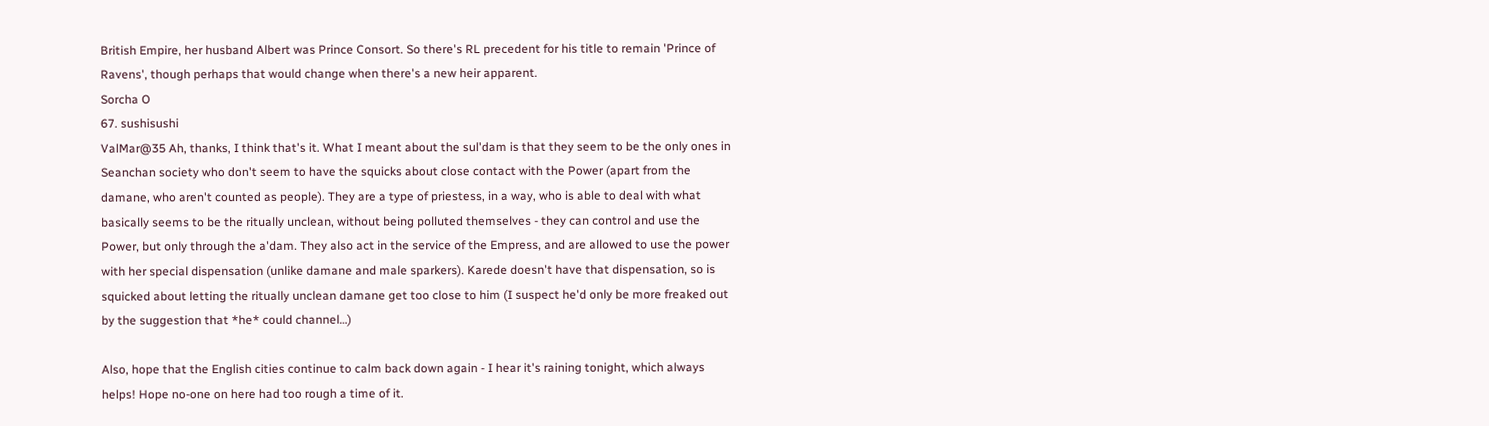British Empire, her husband Albert was Prince Consort. So there's RL precedent for his title to remain 'Prince of Ravens', though perhaps that would change when there's a new heir apparent.
Sorcha O
67. sushisushi
ValMar@35 Ah, thanks, I think that's it. What I meant about the sul'dam is that they seem to be the only ones in Seanchan society who don't seem to have the squicks about close contact with the Power (apart from the damane, who aren't counted as people). They are a type of priestess, in a way, who is able to deal with what basically seems to be the ritually unclean, without being polluted themselves - they can control and use the Power, but only through the a'dam. They also act in the service of the Empress, and are allowed to use the power with her special dispensation (unlike damane and male sparkers). Karede doesn't have that dispensation, so is squicked about letting the ritually unclean damane get too close to him (I suspect he'd only be more freaked out by the suggestion that *he* could channel…)

Also, hope that the English cities continue to calm back down again - I hear it's raining tonight, which always helps! Hope no-one on here had too rough a time of it.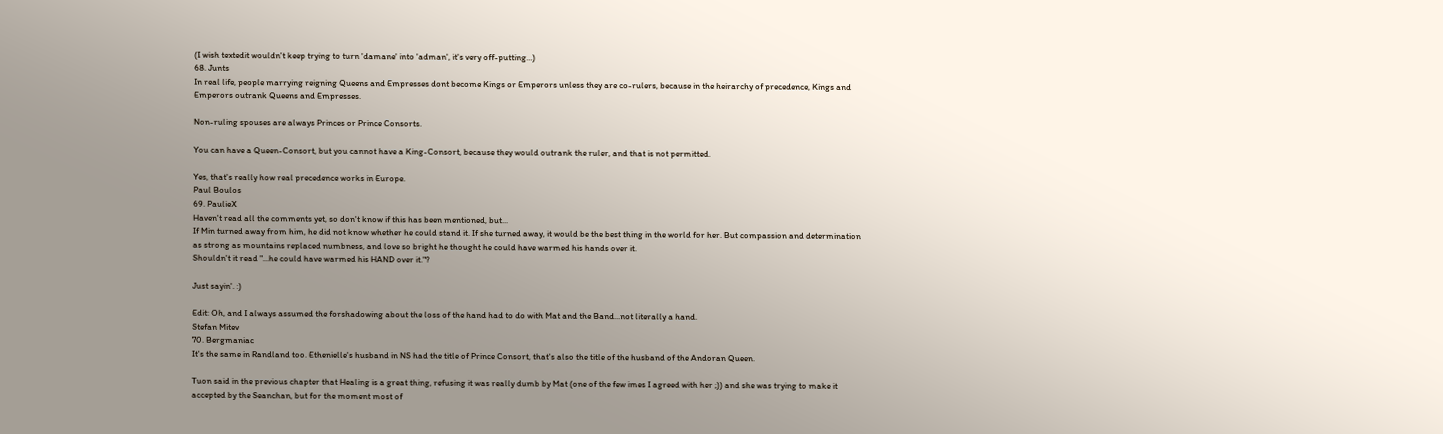(I wish textedit wouldn't keep trying to turn 'damane' into 'adman', it's very off-putting…)
68. Junts
In real life, people marrying reigning Queens and Empresses dont become Kings or Emperors unless they are co-rulers, because in the heirarchy of precedence, Kings and Emperors outrank Queens and Empresses.

Non-ruling spouses are always Princes or Prince Consorts.

You can have a Queen-Consort, but you cannot have a King-Consort, because they would outrank the ruler, and that is not permitted.

Yes, that's really how real precedence works in Europe.
Paul Boulos
69. PaulieX
Haven't read all the comments yet, so don't know if this has been mentioned, but...
If Min turned away from him, he did not know whether he could stand it. If she turned away, it would be the best thing in the world for her. But compassion and determination as strong as mountains replaced numbness, and love so bright he thought he could have warmed his hands over it.
Shouldn't it read "...he could have warmed his HAND over it."?

Just sayin'. :)

Edit: Oh, and I always assumed the forshadowing about the loss of the hand had to do with Mat and the Band...not literally a hand.
Stefan Mitev
70. Bergmaniac
It's the same in Randland too. Ethenielle's husband in NS had the title of Prince Consort, that's also the title of the husband of the Andoran Queen.

Tuon said in the previous chapter that Healing is a great thing, refusing it was really dumb by Mat (one of the few imes I agreed with her ;)) and she was trying to make it accepted by the Seanchan, but for the moment most of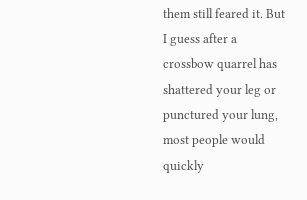them still feared it. But I guess after a crossbow quarrel has shattered your leg or punctured your lung, most people would quickly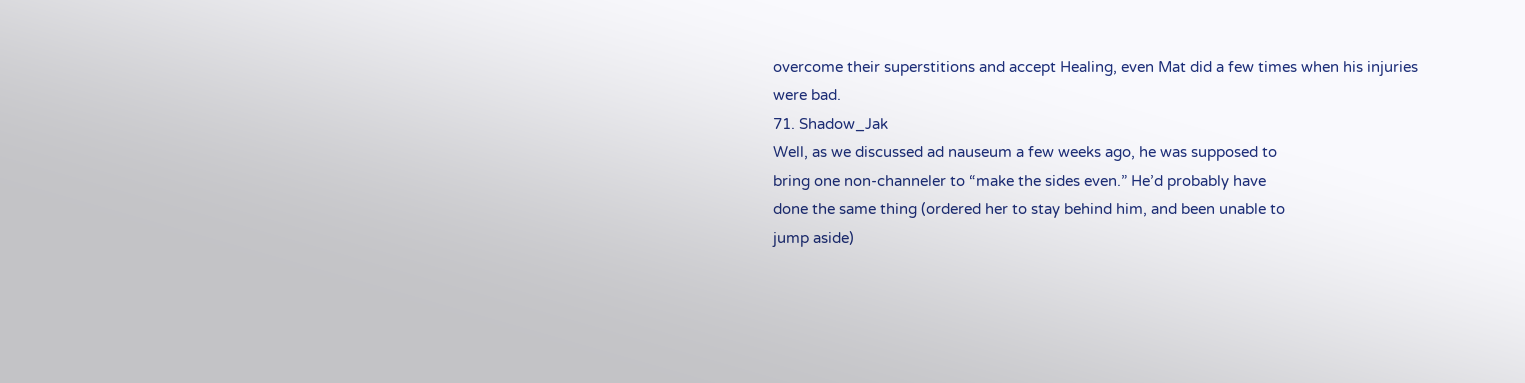overcome their superstitions and accept Healing, even Mat did a few times when his injuries were bad.
71. Shadow_Jak
Well, as we discussed ad nauseum a few weeks ago, he was supposed to
bring one non-channeler to “make the sides even.” He’d probably have
done the same thing (ordered her to stay behind him, and been unable to
jump aside)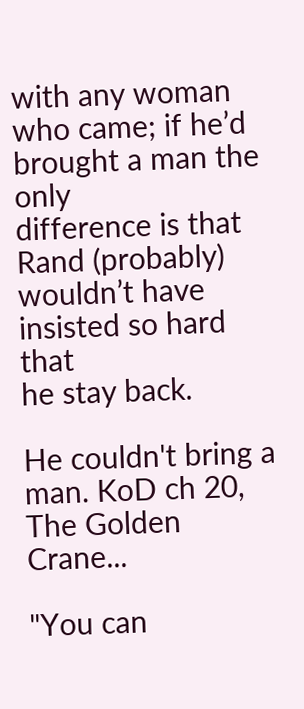with any woman who came; if he’d brought a man the only
difference is that Rand (probably) wouldn’t have insisted so hard that
he stay back.

He couldn't bring a man. KoD ch 20, The Golden Crane...

"You can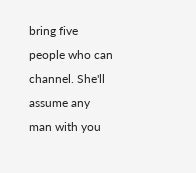bring five people who can channel. She'll assume any man with you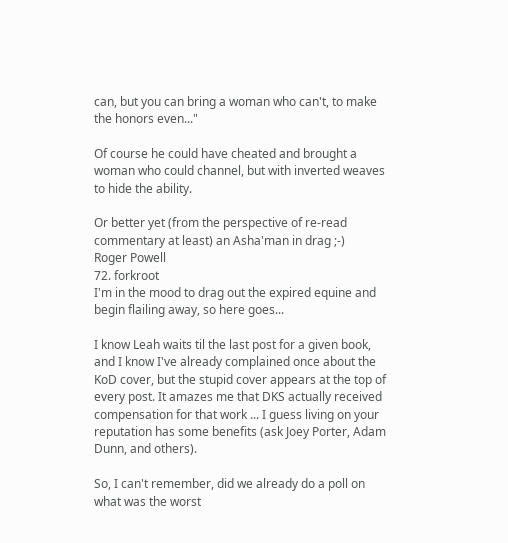can, but you can bring a woman who can't, to make the honors even..."

Of course he could have cheated and brought a woman who could channel, but with inverted weaves to hide the ability.

Or better yet (from the perspective of re-read commentary at least) an Asha'man in drag ;-)
Roger Powell
72. forkroot
I'm in the mood to drag out the expired equine and begin flailing away, so here goes...

I know Leah waits til the last post for a given book, and I know I've already complained once about the KoD cover, but the stupid cover appears at the top of every post. It amazes me that DKS actually received compensation for that work ... I guess living on your reputation has some benefits (ask Joey Porter, Adam Dunn, and others).

So, I can't remember, did we already do a poll on what was the worst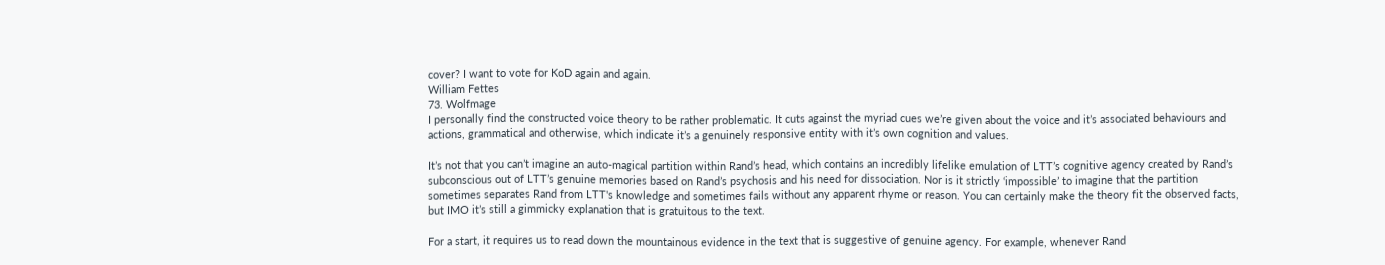cover? I want to vote for KoD again and again.
William Fettes
73. Wolfmage
I personally find the constructed voice theory to be rather problematic. It cuts against the myriad cues we’re given about the voice and it’s associated behaviours and actions, grammatical and otherwise, which indicate it’s a genuinely responsive entity with it’s own cognition and values.

It’s not that you can’t imagine an auto-magical partition within Rand’s head, which contains an incredibly lifelike emulation of LTT’s cognitive agency created by Rand’s subconscious out of LTT’s genuine memories based on Rand’s psychosis and his need for dissociation. Nor is it strictly ‘impossible’ to imagine that the partition sometimes separates Rand from LTT's knowledge and sometimes fails without any apparent rhyme or reason. You can certainly make the theory fit the observed facts, but IMO it’s still a gimmicky explanation that is gratuitous to the text.

For a start, it requires us to read down the mountainous evidence in the text that is suggestive of genuine agency. For example, whenever Rand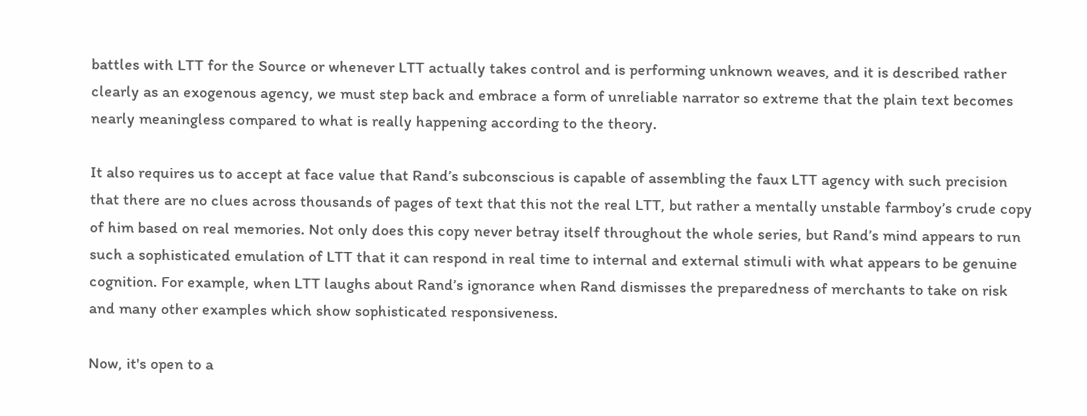battles with LTT for the Source or whenever LTT actually takes control and is performing unknown weaves, and it is described rather clearly as an exogenous agency, we must step back and embrace a form of unreliable narrator so extreme that the plain text becomes nearly meaningless compared to what is really happening according to the theory.

It also requires us to accept at face value that Rand’s subconscious is capable of assembling the faux LTT agency with such precision that there are no clues across thousands of pages of text that this not the real LTT, but rather a mentally unstable farmboy’s crude copy of him based on real memories. Not only does this copy never betray itself throughout the whole series, but Rand’s mind appears to run such a sophisticated emulation of LTT that it can respond in real time to internal and external stimuli with what appears to be genuine cognition. For example, when LTT laughs about Rand’s ignorance when Rand dismisses the preparedness of merchants to take on risk and many other examples which show sophisticated responsiveness.

Now, it's open to a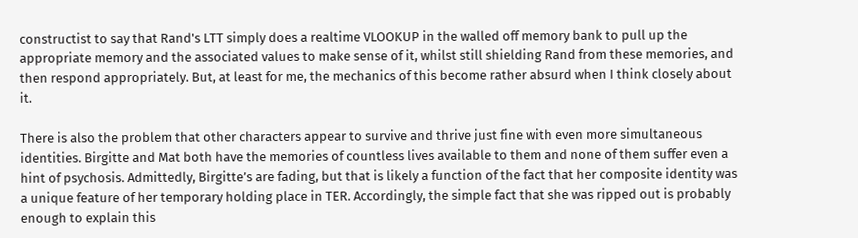constructist to say that Rand's LTT simply does a realtime VLOOKUP in the walled off memory bank to pull up the appropriate memory and the associated values to make sense of it, whilst still shielding Rand from these memories, and then respond appropriately. But, at least for me, the mechanics of this become rather absurd when I think closely about it.

There is also the problem that other characters appear to survive and thrive just fine with even more simultaneous identities. Birgitte and Mat both have the memories of countless lives available to them and none of them suffer even a hint of psychosis. Admittedly, Birgitte’s are fading, but that is likely a function of the fact that her composite identity was a unique feature of her temporary holding place in TER. Accordingly, the simple fact that she was ripped out is probably enough to explain this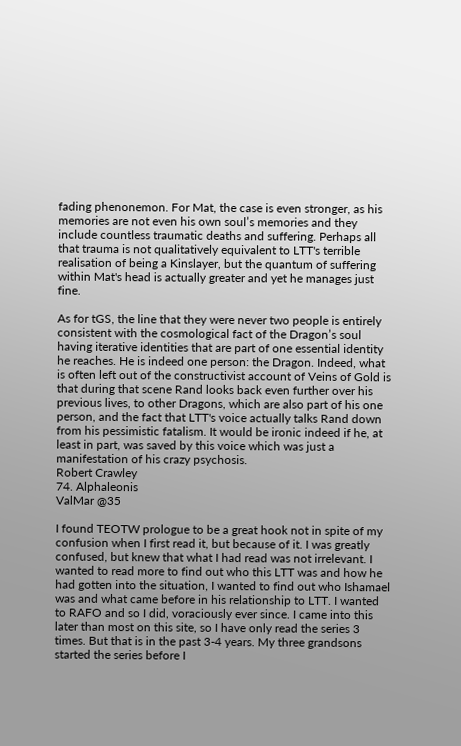fading phenonemon. For Mat, the case is even stronger, as his memories are not even his own soul’s memories and they include countless traumatic deaths and suffering. Perhaps all that trauma is not qualitatively equivalent to LTT's terrible realisation of being a Kinslayer, but the quantum of suffering within Mat's head is actually greater and yet he manages just fine.

As for tGS, the line that they were never two people is entirely consistent with the cosmological fact of the Dragon’s soul having iterative identities that are part of one essential identity he reaches. He is indeed one person: the Dragon. Indeed, what is often left out of the constructivist account of Veins of Gold is that during that scene Rand looks back even further over his previous lives, to other Dragons, which are also part of his one person, and the fact that LTT's voice actually talks Rand down from his pessimistic fatalism. It would be ironic indeed if he, at least in part, was saved by this voice which was just a manifestation of his crazy psychosis.
Robert Crawley
74. Alphaleonis
ValMar @35

I found TEOTW prologue to be a great hook not in spite of my confusion when I first read it, but because of it. I was greatly confused, but knew that what I had read was not irrelevant. I wanted to read more to find out who this LTT was and how he had gotten into the situation, I wanted to find out who Ishamael was and what came before in his relationship to LTT. I wanted to RAFO and so I did, voraciously ever since. I came into this later than most on this site, so I have only read the series 3 times. But that is in the past 3-4 years. My three grandsons started the series before I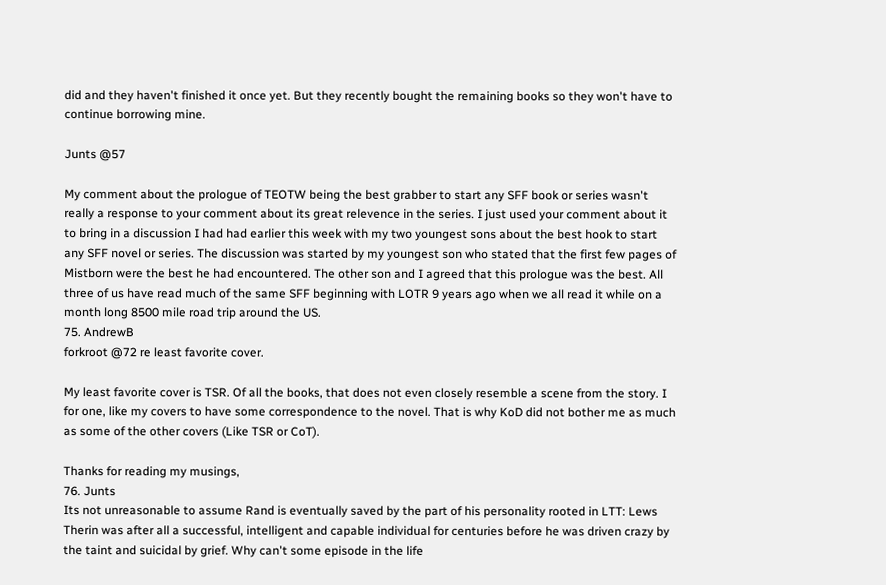did and they haven't finished it once yet. But they recently bought the remaining books so they won't have to continue borrowing mine.

Junts @57

My comment about the prologue of TEOTW being the best grabber to start any SFF book or series wasn't really a response to your comment about its great relevence in the series. I just used your comment about it to bring in a discussion I had had earlier this week with my two youngest sons about the best hook to start any SFF novel or series. The discussion was started by my youngest son who stated that the first few pages of Mistborn were the best he had encountered. The other son and I agreed that this prologue was the best. All three of us have read much of the same SFF beginning with LOTR 9 years ago when we all read it while on a month long 8500 mile road trip around the US.
75. AndrewB
forkroot @72 re least favorite cover.

My least favorite cover is TSR. Of all the books, that does not even closely resemble a scene from the story. I for one, like my covers to have some correspondence to the novel. That is why KoD did not bother me as much as some of the other covers (Like TSR or CoT).

Thanks for reading my musings,
76. Junts
Its not unreasonable to assume Rand is eventually saved by the part of his personality rooted in LTT: Lews Therin was after all a successful, intelligent and capable individual for centuries before he was driven crazy by the taint and suicidal by grief. Why can't some episode in the life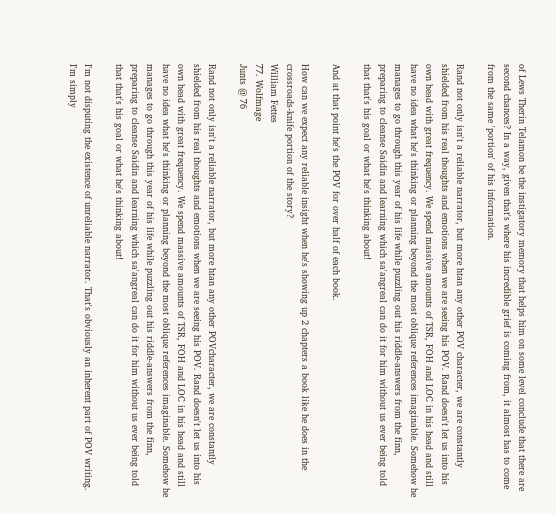of Lews Therin Telamon be the instigatory memory that helps him on some level conclude that there are second chances? In a way, given that's where his incredible grief is coming from, it almost has to come from the same 'portion' of his information.

Rand not only isn't a reliable narrator, but more htan any other POV character, we are constantly shielded from his real thoughts and emotions when we are seeing his POV. Rand doesn't let us into his own head with great frequency. We spend massive amounts of TSR, FOH and LOC in his head and still have no idea what he's thinking or planning beyond the most oblique references imaginable. Somehow he manages to go through this year of his life while puzzling out his riddle-answers from the finn, preparing to cleanse Saidin and learning which sa'angreal can do it for him without us ever being told that that's his goal or what he's thinking about!

And at that point he's the POV for over half of each book.

How can we expect any reliable insight when he's showing up 2 chapters a book like he does in the crossroads-knife portion of the story?
William Fettes
77. Wolfmage
Junts @ 76

Rand not only isn't a reliable narrator, but more htan any other POVcharacter, we are constantly shielded from his real thoughts and emotions when we are seeing his POV. Rand doesn't let us into his own head with great frequency. We spend massive amounts of TSR, FOH and LOC in his head and still have no idea what he's thinking or planning beyond the most oblique references imaginable. Somehow he manages to go through this year of his life while puzzling out his riddle-answers from the finn, preparing to cleanse Saidin and learning which sa'angreal can do it for him without us ever being told that that's his goal or what he's thinking about!

I'm not disputing the existence of unreliable narrator. That's obviously an inherent part of POV writing. I'm simply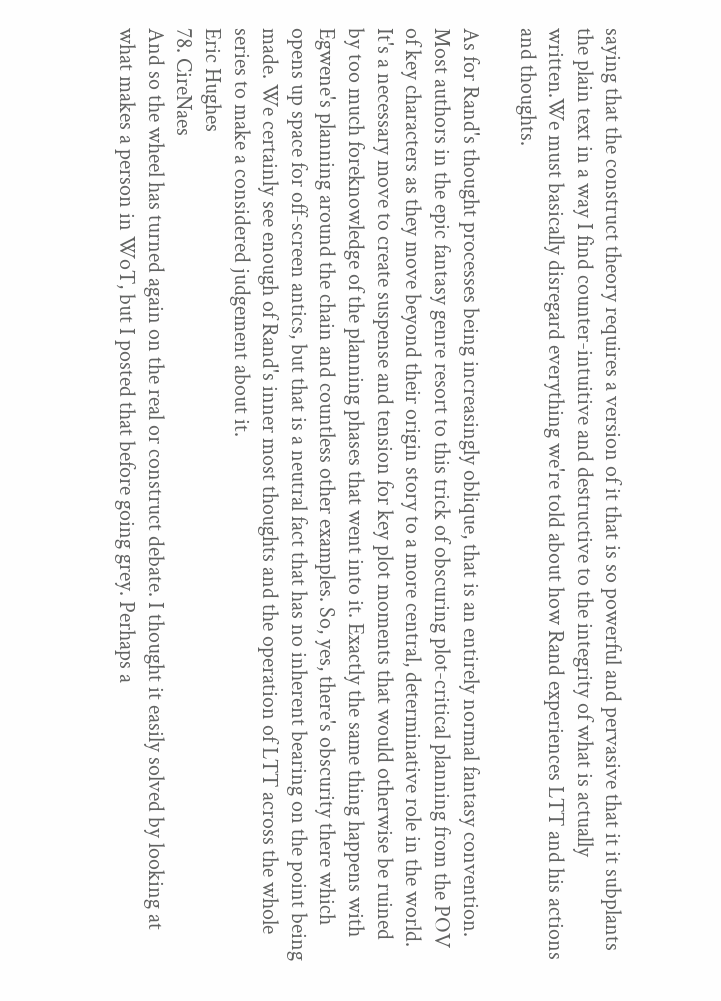saying that the construct theory requires a version of it that is so powerful and pervasive that it it subplants the plain text in a way I find counter-intuitive and destructive to the integrity of what is actually written.We must basically disregard everything we're told about how Rand experiences LTT and his actions and thoughts.

As for Rand's thought processes being increasingly oblique, that is an entirely normal fantasy convention. Most authors in the epic fantasy genre resort to this trick of obscuring plot-critical planning from the POV of key characters as they move beyond their origin story to a more central, determinative role in the world. It's a necessary move to create suspense and tension for key plot moments that would otherwise be ruined by too much foreknowledge of the planning phases that went into it. Exactly the same thing happens with Egwene's planning around the chain and countless other examples. So, yes, there's obscurity there which opens up space for off-screen antics, but that is a neutral fact that has no inherent bearing on the point being made. We certainly see enough of Rand's inner most thoughts and the operation of LTT across the whole series to make a considered judgement about it.
Eric Hughes
78. CireNaes
And so the wheel has turned again on the real or construct debate. I thought it easily solved by looking at what makes a person in WoT, but I posted that before going grey. Perhaps a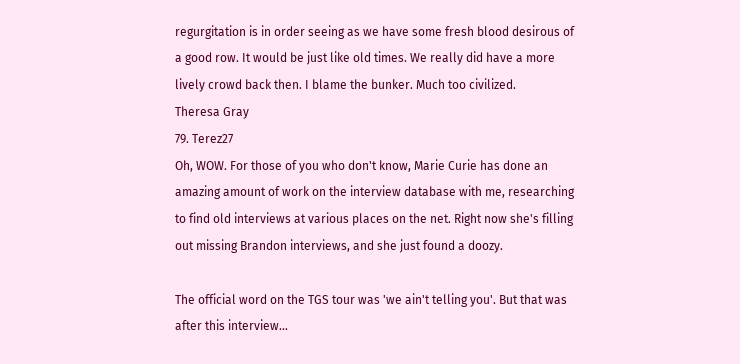regurgitation is in order seeing as we have some fresh blood desirous of a good row. It would be just like old times. We really did have a more lively crowd back then. I blame the bunker. Much too civilized.
Theresa Gray
79. Terez27
Oh, WOW. For those of you who don't know, Marie Curie has done an amazing amount of work on the interview database with me, researching to find old interviews at various places on the net. Right now she's filling out missing Brandon interviews, and she just found a doozy.

The official word on the TGS tour was 'we ain't telling you'. But that was after this interview...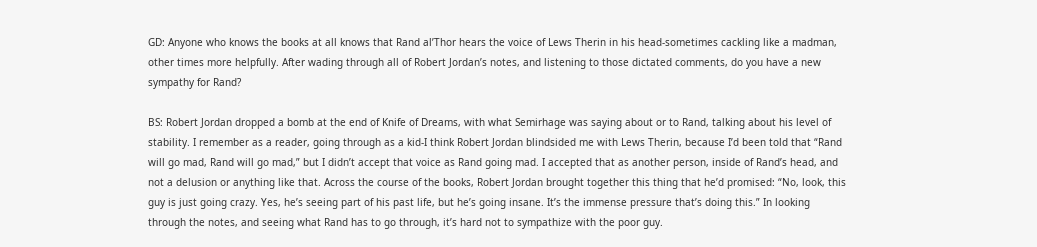GD: Anyone who knows the books at all knows that Rand al’Thor hears the voice of Lews Therin in his head-sometimes cackling like a madman, other times more helpfully. After wading through all of Robert Jordan’s notes, and listening to those dictated comments, do you have a new sympathy for Rand?

BS: Robert Jordan dropped a bomb at the end of Knife of Dreams, with what Semirhage was saying about or to Rand, talking about his level of stability. I remember as a reader, going through as a kid-I think Robert Jordan blindsided me with Lews Therin, because I’d been told that “Rand will go mad, Rand will go mad,” but I didn’t accept that voice as Rand going mad. I accepted that as another person, inside of Rand’s head, and not a delusion or anything like that. Across the course of the books, Robert Jordan brought together this thing that he’d promised: “No, look, this guy is just going crazy. Yes, he’s seeing part of his past life, but he’s going insane. It’s the immense pressure that’s doing this.” In looking through the notes, and seeing what Rand has to go through, it’s hard not to sympathize with the poor guy.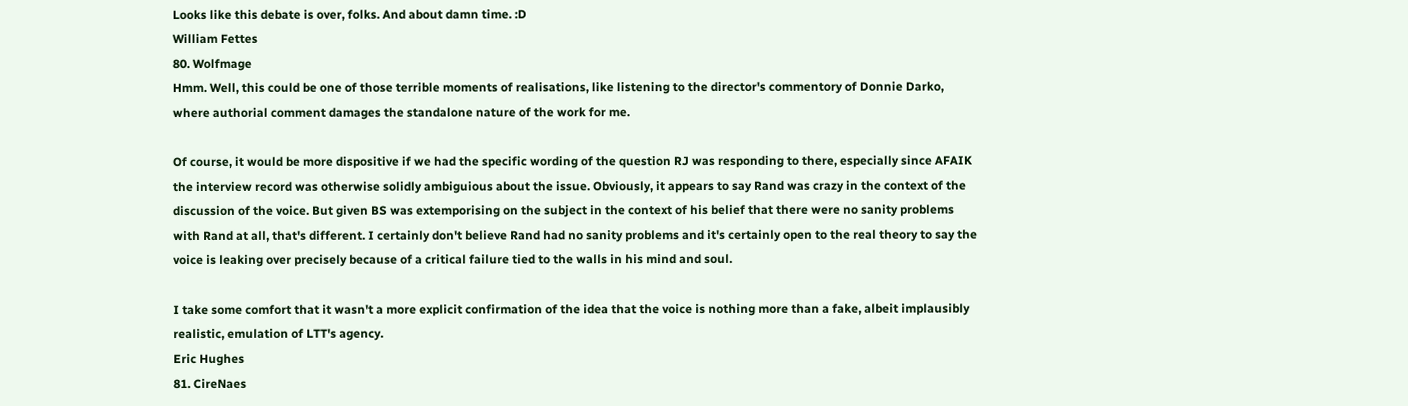Looks like this debate is over, folks. And about damn time. :D
William Fettes
80. Wolfmage
Hmm. Well, this could be one of those terrible moments of realisations, like listening to the director's commentory of Donnie Darko, where authorial comment damages the standalone nature of the work for me.

Of course, it would be more dispositive if we had the specific wording of the question RJ was responding to there, especially since AFAIK the interview record was otherwise solidly ambiguious about the issue. Obviously, it appears to say Rand was crazy in the context of the discussion of the voice. But given BS was extemporising on the subject in the context of his belief that there were no sanity problems with Rand at all, that's different. I certainly don't believe Rand had no sanity problems and it's certainly open to the real theory to say the voice is leaking over precisely because of a critical failure tied to the walls in his mind and soul.

I take some comfort that it wasn't a more explicit confirmation of the idea that the voice is nothing more than a fake, albeit implausibly realistic, emulation of LTT's agency.
Eric Hughes
81. CireNaes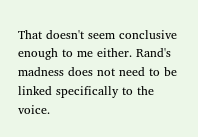That doesn't seem conclusive enough to me either. Rand's madness does not need to be linked specifically to the voice.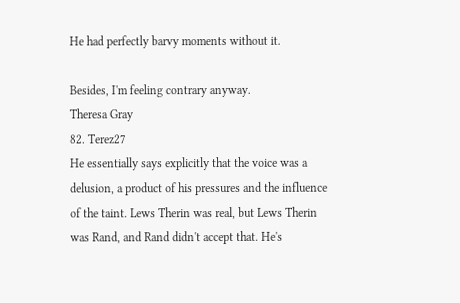He had perfectly barvy moments without it.

Besides, I'm feeling contrary anyway.
Theresa Gray
82. Terez27
He essentially says explicitly that the voice was a delusion, a product of his pressures and the influence of the taint. Lews Therin was real, but Lews Therin was Rand, and Rand didn't accept that. He's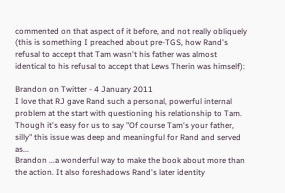commented on that aspect of it before, and not really obliquely (this is something I preached about pre-TGS, how Rand's refusal to accept that Tam wasn't his father was almost identical to his refusal to accept that Lews Therin was himself):

Brandon on Twitter - 4 January 2011
I love that RJ gave Rand such a personal, powerful internal problem at the start with questioning his relationship to Tam.
Though it's easy for us to say "Of course Tam's your father, silly" this issue was deep and meaningful for Rand and served as...
Brandon ...a wonderful way to make the book about more than the action. It also foreshadows Rand's later identity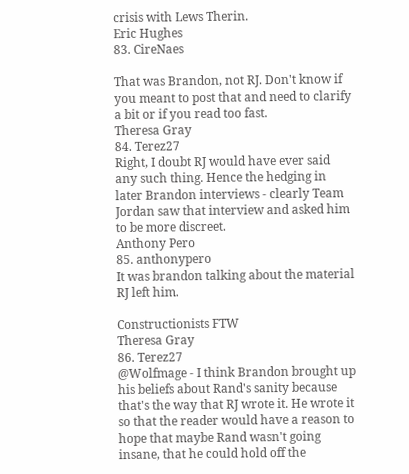crisis with Lews Therin.
Eric Hughes
83. CireNaes

That was Brandon, not RJ. Don't know if you meant to post that and need to clarify a bit or if you read too fast.
Theresa Gray
84. Terez27
Right, I doubt RJ would have ever said any such thing. Hence the hedging in later Brandon interviews - clearly Team Jordan saw that interview and asked him to be more discreet.
Anthony Pero
85. anthonypero
It was brandon talking about the material RJ left him.

Constructionists FTW
Theresa Gray
86. Terez27
@Wolfmage - I think Brandon brought up his beliefs about Rand's sanity because that's the way that RJ wrote it. He wrote it so that the reader would have a reason to hope that maybe Rand wasn't going insane, that he could hold off the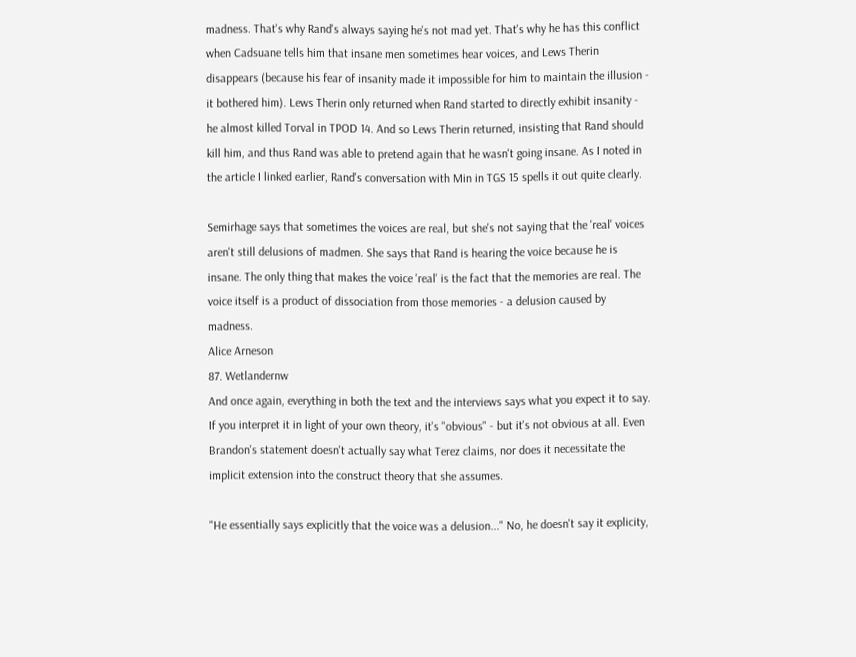madness. That's why Rand's always saying he's not mad yet. That's why he has this conflict when Cadsuane tells him that insane men sometimes hear voices, and Lews Therin disappears (because his fear of insanity made it impossible for him to maintain the illusion - it bothered him). Lews Therin only returned when Rand started to directly exhibit insanity - he almost killed Torval in TPOD 14. And so Lews Therin returned, insisting that Rand should kill him, and thus Rand was able to pretend again that he wasn't going insane. As I noted in the article I linked earlier, Rand's conversation with Min in TGS 15 spells it out quite clearly.

Semirhage says that sometimes the voices are real, but she's not saying that the 'real' voices aren't still delusions of madmen. She says that Rand is hearing the voice because he is insane. The only thing that makes the voice 'real' is the fact that the memories are real. The voice itself is a product of dissociation from those memories - a delusion caused by madness.
Alice Arneson
87. Wetlandernw
And once again, everything in both the text and the interviews says what you expect it to say. If you interpret it in light of your own theory, it's "obvious" - but it's not obvious at all. Even Brandon's statement doesn't actually say what Terez claims, nor does it necessitate the implicit extension into the construct theory that she assumes.

"He essentially says explicitly that the voice was a delusion..." No, he doesn't say it explicity,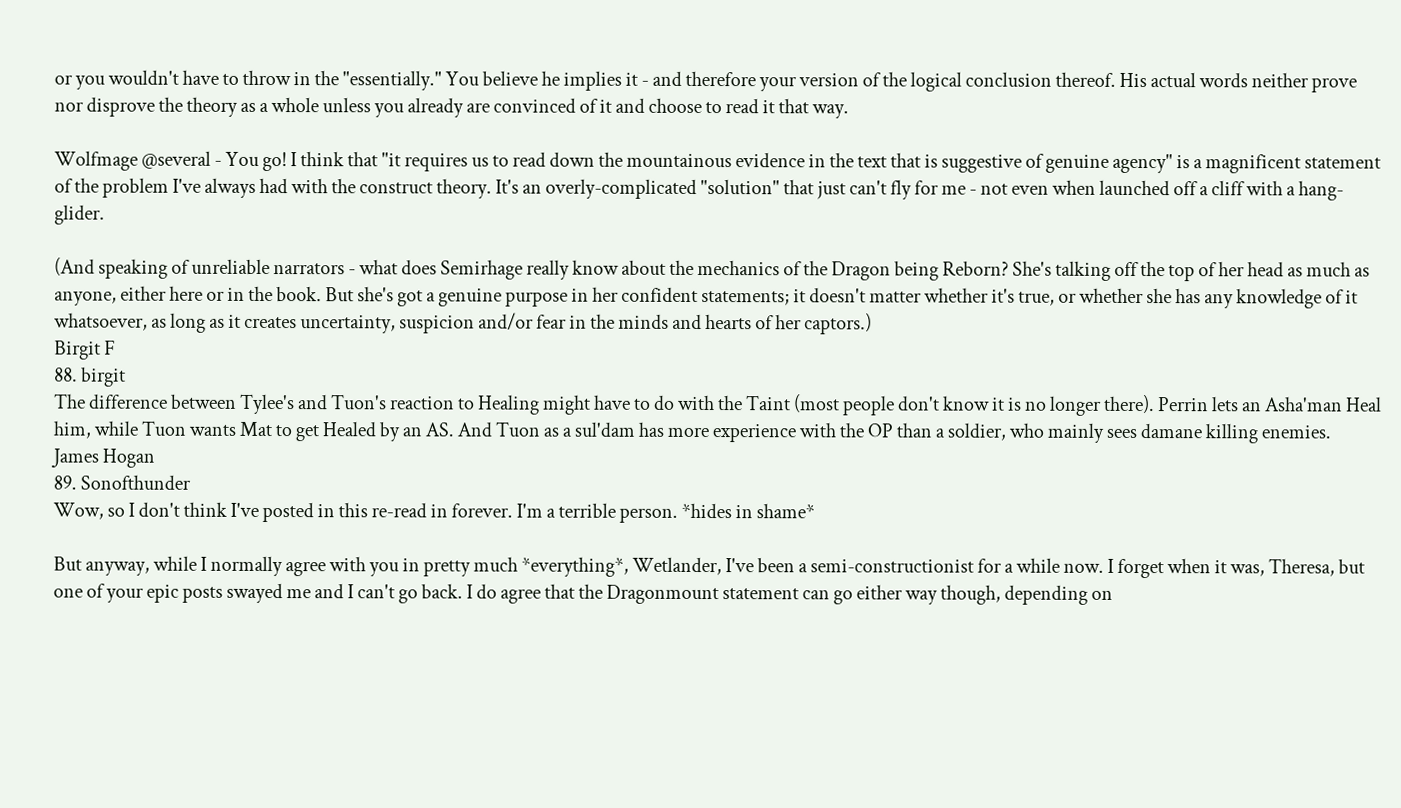or you wouldn't have to throw in the "essentially." You believe he implies it - and therefore your version of the logical conclusion thereof. His actual words neither prove nor disprove the theory as a whole unless you already are convinced of it and choose to read it that way.

Wolfmage @several - You go! I think that "it requires us to read down the mountainous evidence in the text that is suggestive of genuine agency" is a magnificent statement of the problem I've always had with the construct theory. It's an overly-complicated "solution" that just can't fly for me - not even when launched off a cliff with a hang-glider.

(And speaking of unreliable narrators - what does Semirhage really know about the mechanics of the Dragon being Reborn? She's talking off the top of her head as much as anyone, either here or in the book. But she's got a genuine purpose in her confident statements; it doesn't matter whether it's true, or whether she has any knowledge of it whatsoever, as long as it creates uncertainty, suspicion and/or fear in the minds and hearts of her captors.)
Birgit F
88. birgit
The difference between Tylee's and Tuon's reaction to Healing might have to do with the Taint (most people don't know it is no longer there). Perrin lets an Asha'man Heal him, while Tuon wants Mat to get Healed by an AS. And Tuon as a sul'dam has more experience with the OP than a soldier, who mainly sees damane killing enemies.
James Hogan
89. Sonofthunder
Wow, so I don't think I've posted in this re-read in forever. I'm a terrible person. *hides in shame*

But anyway, while I normally agree with you in pretty much *everything*, Wetlander, I've been a semi-constructionist for a while now. I forget when it was, Theresa, but one of your epic posts swayed me and I can't go back. I do agree that the Dragonmount statement can go either way though, depending on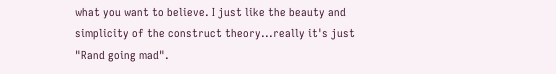what you want to believe. I just like the beauty and simplicity of the construct theory...really it's just "Rand going mad".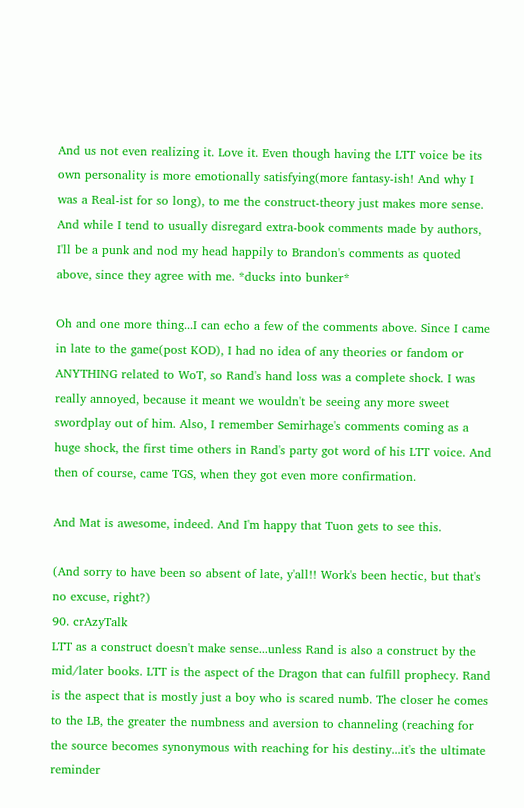And us not even realizing it. Love it. Even though having the LTT voice be its own personality is more emotionally satisfying(more fantasy-ish! And why I was a Real-ist for so long), to me the construct-theory just makes more sense. And while I tend to usually disregard extra-book comments made by authors, I'll be a punk and nod my head happily to Brandon's comments as quoted above, since they agree with me. *ducks into bunker*

Oh and one more thing...I can echo a few of the comments above. Since I came in late to the game(post KOD), I had no idea of any theories or fandom or ANYTHING related to WoT, so Rand's hand loss was a complete shock. I was really annoyed, because it meant we wouldn't be seeing any more sweet swordplay out of him. Also, I remember Semirhage's comments coming as a huge shock, the first time others in Rand's party got word of his LTT voice. And then of course, came TGS, when they got even more confirmation.

And Mat is awesome, indeed. And I'm happy that Tuon gets to see this.

(And sorry to have been so absent of late, y'all!! Work's been hectic, but that's no excuse, right?)
90. crAzyTalk
LTT as a construct doesn't make sense...unless Rand is also a construct by the mid/later books. LTT is the aspect of the Dragon that can fulfill prophecy. Rand is the aspect that is mostly just a boy who is scared numb. The closer he comes to the LB, the greater the numbness and aversion to channeling (reaching for the source becomes synonymous with reaching for his destiny...it's the ultimate reminder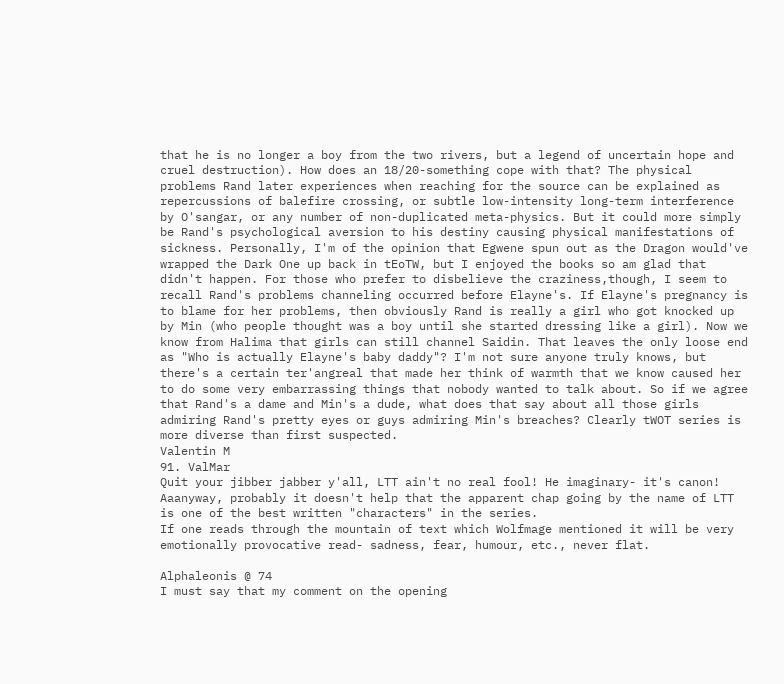that he is no longer a boy from the two rivers, but a legend of uncertain hope and cruel destruction). How does an 18/20-something cope with that? The physical problems Rand later experiences when reaching for the source can be explained as repercussions of balefire crossing, or subtle low-intensity long-term interference by O'sangar, or any number of non-duplicated meta-physics. But it could more simply be Rand's psychological aversion to his destiny causing physical manifestations of sickness. Personally, I'm of the opinion that Egwene spun out as the Dragon would've wrapped the Dark One up back in tEoTW, but I enjoyed the books so am glad that didn't happen. For those who prefer to disbelieve the craziness,though, I seem to recall Rand's problems channeling occurred before Elayne's. If Elayne's pregnancy is to blame for her problems, then obviously Rand is really a girl who got knocked up by Min (who people thought was a boy until she started dressing like a girl). Now we know from Halima that girls can still channel Saidin. That leaves the only loose end as "Who is actually Elayne's baby daddy"? I'm not sure anyone truly knows, but there's a certain ter'angreal that made her think of warmth that we know caused her to do some very embarrassing things that nobody wanted to talk about. So if we agree that Rand's a dame and Min's a dude, what does that say about all those girls admiring Rand's pretty eyes or guys admiring Min's breaches? Clearly tWOT series is more diverse than first suspected.
Valentin M
91. ValMar
Quit your jibber jabber y'all, LTT ain't no real fool! He imaginary- it's canon!
Aaanyway, probably it doesn't help that the apparent chap going by the name of LTT is one of the best written "characters" in the series.
If one reads through the mountain of text which Wolfmage mentioned it will be very emotionally provocative read- sadness, fear, humour, etc., never flat.

Alphaleonis @ 74
I must say that my comment on the opening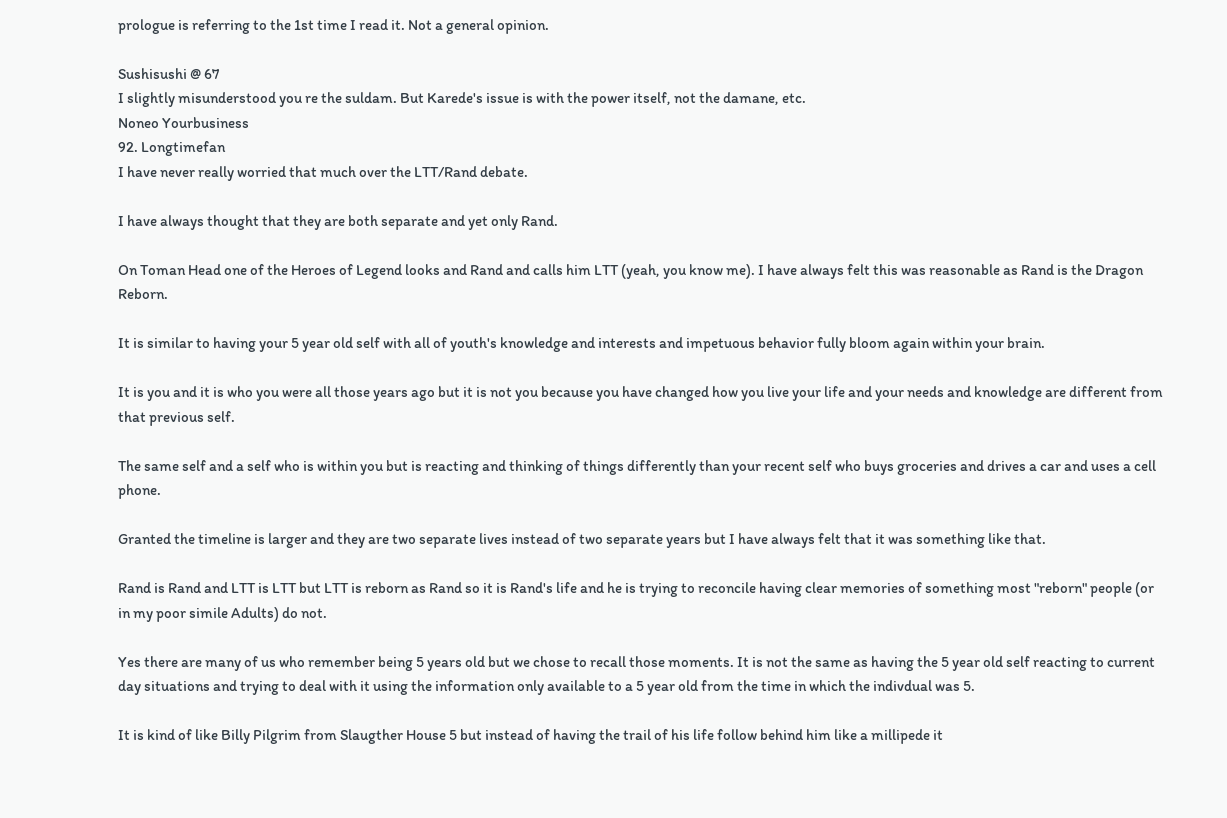prologue is referring to the 1st time I read it. Not a general opinion.

Sushisushi @ 67
I slightly misunderstood you re the suldam. But Karede's issue is with the power itself, not the damane, etc.
Noneo Yourbusiness
92. Longtimefan
I have never really worried that much over the LTT/Rand debate.

I have always thought that they are both separate and yet only Rand.

On Toman Head one of the Heroes of Legend looks and Rand and calls him LTT (yeah, you know me). I have always felt this was reasonable as Rand is the Dragon Reborn.

It is similar to having your 5 year old self with all of youth's knowledge and interests and impetuous behavior fully bloom again within your brain.

It is you and it is who you were all those years ago but it is not you because you have changed how you live your life and your needs and knowledge are different from that previous self.

The same self and a self who is within you but is reacting and thinking of things differently than your recent self who buys groceries and drives a car and uses a cell phone.

Granted the timeline is larger and they are two separate lives instead of two separate years but I have always felt that it was something like that.

Rand is Rand and LTT is LTT but LTT is reborn as Rand so it is Rand's life and he is trying to reconcile having clear memories of something most "reborn" people (or in my poor simile Adults) do not.

Yes there are many of us who remember being 5 years old but we chose to recall those moments. It is not the same as having the 5 year old self reacting to current day situations and trying to deal with it using the information only available to a 5 year old from the time in which the indivdual was 5.

It is kind of like Billy Pilgrim from Slaugther House 5 but instead of having the trail of his life follow behind him like a millipede it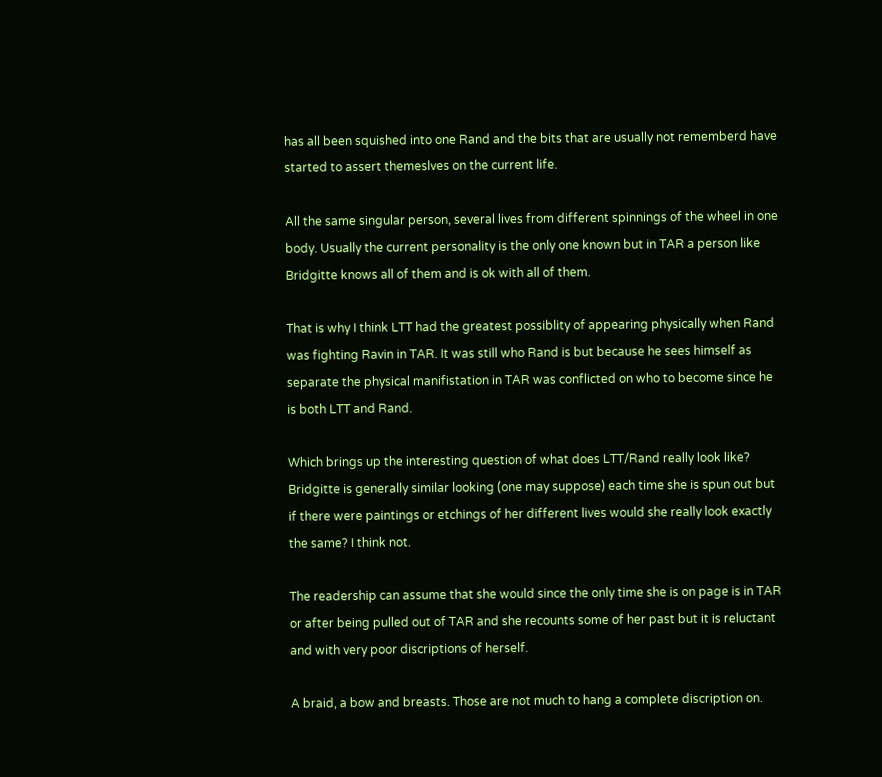has all been squished into one Rand and the bits that are usually not rememberd have started to assert themeslves on the current life.

All the same singular person, several lives from different spinnings of the wheel in one body. Usually the current personality is the only one known but in TAR a person like Bridgitte knows all of them and is ok with all of them.

That is why I think LTT had the greatest possiblity of appearing physically when Rand was fighting Ravin in TAR. It was still who Rand is but because he sees himself as separate the physical manifistation in TAR was conflicted on who to become since he is both LTT and Rand.

Which brings up the interesting question of what does LTT/Rand really look like? Bridgitte is generally similar looking (one may suppose) each time she is spun out but if there were paintings or etchings of her different lives would she really look exactly the same? I think not.

The readership can assume that she would since the only time she is on page is in TAR or after being pulled out of TAR and she recounts some of her past but it is reluctant and with very poor discriptions of herself.

A braid, a bow and breasts. Those are not much to hang a complete discription on.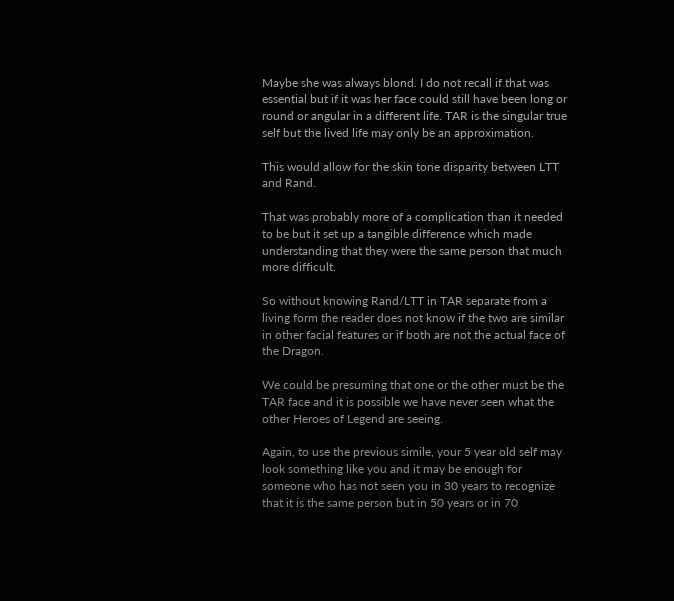Maybe she was always blond. I do not recall if that was essential but if it was her face could still have been long or round or angular in a different life. TAR is the singular true self but the lived life may only be an approximation.

This would allow for the skin tone disparity between LTT and Rand.

That was probably more of a complication than it needed to be but it set up a tangible difference which made understanding that they were the same person that much more difficult.

So without knowing Rand/LTT in TAR separate from a living form the reader does not know if the two are similar in other facial features or if both are not the actual face of the Dragon.

We could be presuming that one or the other must be the TAR face and it is possible we have never seen what the other Heroes of Legend are seeing.

Again, to use the previous simile, your 5 year old self may look something like you and it may be enough for someone who has not seen you in 30 years to recognize that it is the same person but in 50 years or in 70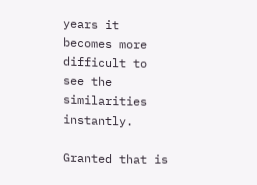years it becomes more difficult to see the similarities instantly.

Granted that is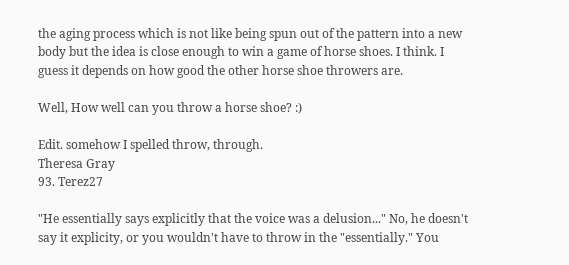the aging process which is not like being spun out of the pattern into a new body but the idea is close enough to win a game of horse shoes. I think. I guess it depends on how good the other horse shoe throwers are.

Well, How well can you throw a horse shoe? :)

Edit. somehow I spelled throw, through.
Theresa Gray
93. Terez27

"He essentially says explicitly that the voice was a delusion..." No, he doesn't say it explicity, or you wouldn't have to throw in the "essentially." You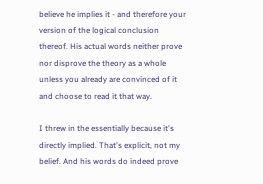believe he implies it - and therefore your version of the logical conclusion thereof. His actual words neither prove nor disprove the theory as a whole unless you already are convinced of it and choose to read it that way.

I threw in the essentially because it's directly implied. That's explicit, not my belief. And his words do indeed prove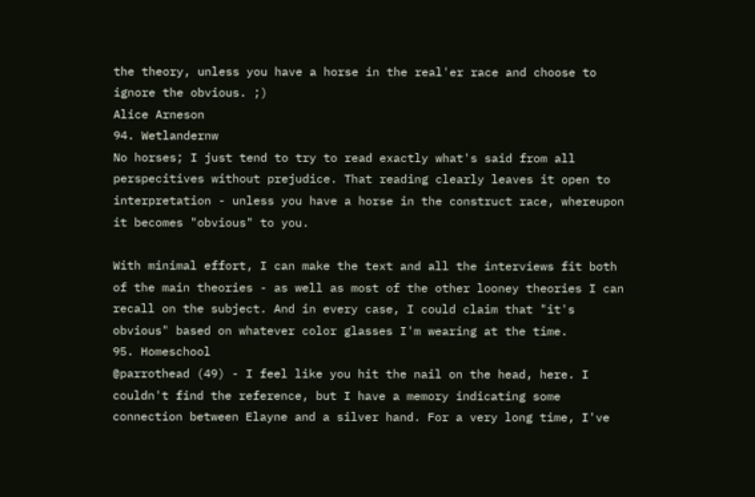the theory, unless you have a horse in the real'er race and choose to ignore the obvious. ;)
Alice Arneson
94. Wetlandernw
No horses; I just tend to try to read exactly what's said from all perspecitives without prejudice. That reading clearly leaves it open to interpretation - unless you have a horse in the construct race, whereupon it becomes "obvious" to you.

With minimal effort, I can make the text and all the interviews fit both of the main theories - as well as most of the other looney theories I can recall on the subject. And in every case, I could claim that "it's obvious" based on whatever color glasses I'm wearing at the time.
95. Homeschool
@parrothead (49) - I feel like you hit the nail on the head, here. I couldn't find the reference, but I have a memory indicating some connection between Elayne and a silver hand. For a very long time, I've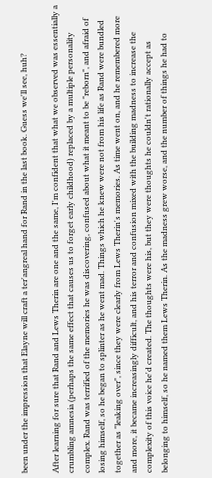been under the impression that Elayne will craft a ter'angreal hand for Rand in the last book. Guess we'll see, huh?

After learning for sure that Rand and Lews Therin are one and the same, I'm confident that what we observed was essentially a crumbling amnesia (perhaps the same effect that causes us to forget early childhood) replaced by a multiple personality complex. Rand was terrified of the memories he was discovering, confused about what it meant to be "reborn", and afraid of losing himself, so he began to splinter as he went mad. Things which he knew were not from his life as Rand were bundled together as "leaking over", since they were clearly from Lews Therin's memories. As time went on, and he remembered more and more, it became increasingly difficult, and his terror and confusion mixed with the building madness to increase the complexity of this voice he'd created. The thoughts were his, but they were thoughts he couldn't rationally accept as belonging to himself, so he named them Lews Therin. As the madness grew worse, and the number of things he had to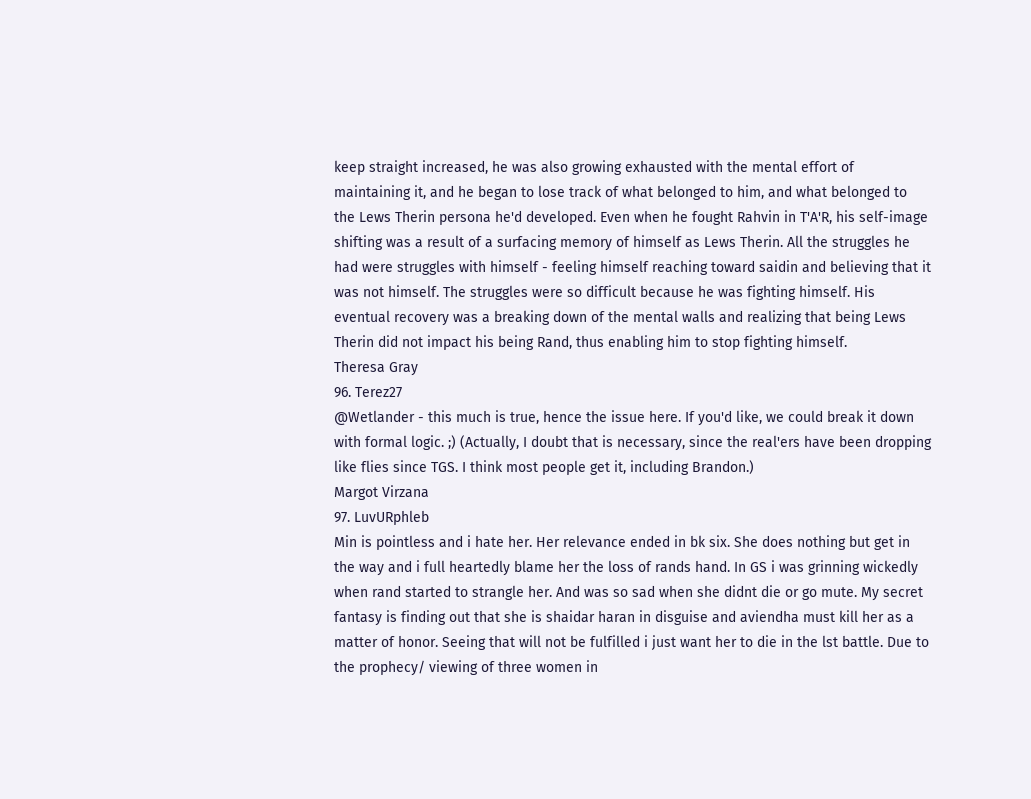keep straight increased, he was also growing exhausted with the mental effort of maintaining it, and he began to lose track of what belonged to him, and what belonged to the Lews Therin persona he'd developed. Even when he fought Rahvin in T'A'R, his self-image shifting was a result of a surfacing memory of himself as Lews Therin. All the struggles he had were struggles with himself - feeling himself reaching toward saidin and believing that it was not himself. The struggles were so difficult because he was fighting himself. His eventual recovery was a breaking down of the mental walls and realizing that being Lews Therin did not impact his being Rand, thus enabling him to stop fighting himself.
Theresa Gray
96. Terez27
@Wetlander - this much is true, hence the issue here. If you'd like, we could break it down with formal logic. ;) (Actually, I doubt that is necessary, since the real'ers have been dropping like flies since TGS. I think most people get it, including Brandon.)
Margot Virzana
97. LuvURphleb
Min is pointless and i hate her. Her relevance ended in bk six. She does nothing but get in the way and i full heartedly blame her the loss of rands hand. In GS i was grinning wickedly when rand started to strangle her. And was so sad when she didnt die or go mute. My secret fantasy is finding out that she is shaidar haran in disguise and aviendha must kill her as a matter of honor. Seeing that will not be fulfilled i just want her to die in the lst battle. Due to the prophecy/ viewing of three women in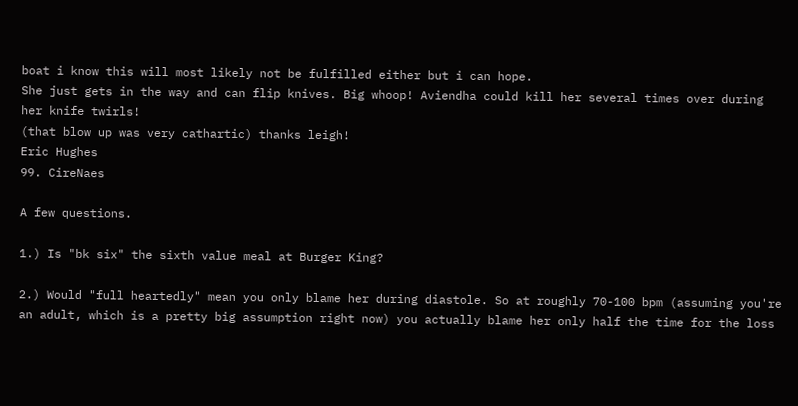boat i know this will most likely not be fulfilled either but i can hope.
She just gets in the way and can flip knives. Big whoop! Aviendha could kill her several times over during her knife twirls!
(that blow up was very cathartic) thanks leigh!
Eric Hughes
99. CireNaes

A few questions.

1.) Is "bk six" the sixth value meal at Burger King?

2.) Would "full heartedly" mean you only blame her during diastole. So at roughly 70-100 bpm (assuming you're an adult, which is a pretty big assumption right now) you actually blame her only half the time for the loss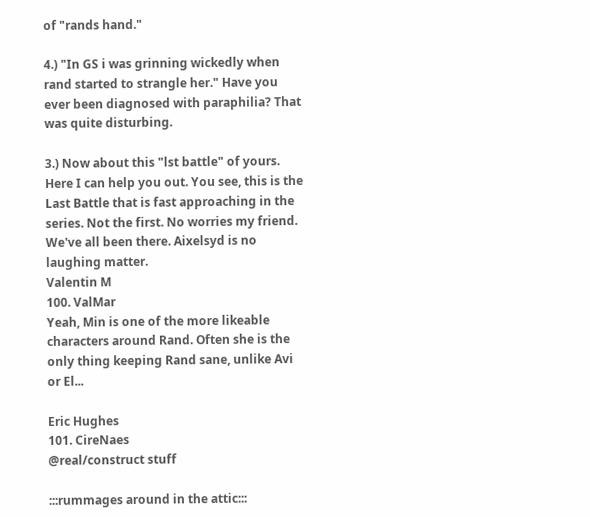of "rands hand."

4.) "In GS i was grinning wickedly when rand started to strangle her." Have you ever been diagnosed with paraphilia? That was quite disturbing.

3.) Now about this "lst battle" of yours. Here I can help you out. You see, this is the Last Battle that is fast approaching in the series. Not the first. No worries my friend. We've all been there. Aixelsyd is no laughing matter.
Valentin M
100. ValMar
Yeah, Min is one of the more likeable characters around Rand. Often she is the only thing keeping Rand sane, unlike Avi or El...

Eric Hughes
101. CireNaes
@real/construct stuff

:::rummages around in the attic:::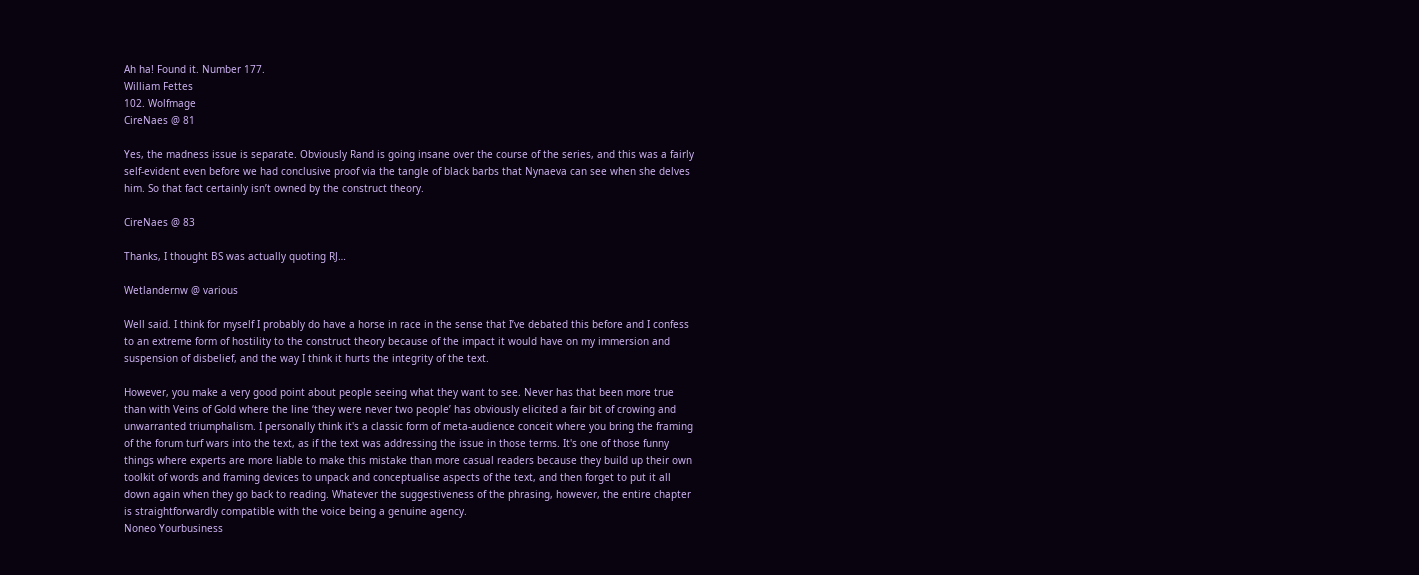Ah ha! Found it. Number 177.
William Fettes
102. Wolfmage
CireNaes @ 81

Yes, the madness issue is separate. Obviously Rand is going insane over the course of the series, and this was a fairly self-evident even before we had conclusive proof via the tangle of black barbs that Nynaeva can see when she delves him. So that fact certainly isn’t owned by the construct theory.

CireNaes @ 83

Thanks, I thought BS was actually quoting RJ…

Wetlandernw @ various

Well said. I think for myself I probably do have a horse in race in the sense that I’ve debated this before and I confess to an extreme form of hostility to the construct theory because of the impact it would have on my immersion and suspension of disbelief, and the way I think it hurts the integrity of the text.

However, you make a very good point about people seeing what they want to see. Never has that been more true than with Veins of Gold where the line ‘they were never two people’ has obviously elicited a fair bit of crowing and unwarranted triumphalism. I personally think it's a classic form of meta-audience conceit where you bring the framing of the forum turf wars into the text, as if the text was addressing the issue in those terms. It's one of those funny things where experts are more liable to make this mistake than more casual readers because they build up their own toolkit of words and framing devices to unpack and conceptualise aspects of the text, and then forget to put it all down again when they go back to reading. Whatever the suggestiveness of the phrasing, however, the entire chapter is straightforwardly compatible with the voice being a genuine agency.
Noneo Yourbusiness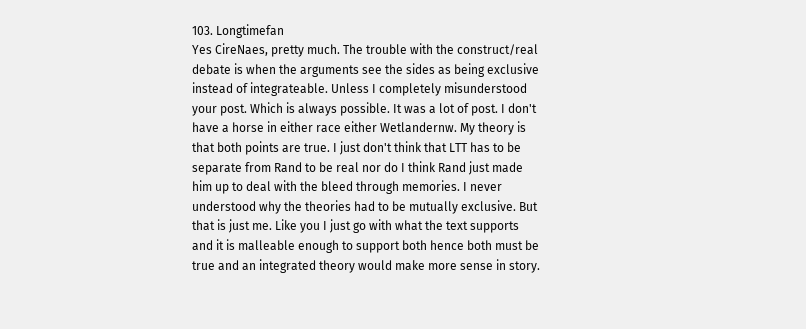103. Longtimefan
Yes CireNaes, pretty much. The trouble with the construct/real debate is when the arguments see the sides as being exclusive instead of integrateable. Unless I completely misunderstood your post. Which is always possible. It was a lot of post. I don't have a horse in either race either Wetlandernw. My theory is that both points are true. I just don't think that LTT has to be separate from Rand to be real nor do I think Rand just made him up to deal with the bleed through memories. I never understood why the theories had to be mutually exclusive. But that is just me. Like you I just go with what the text supports and it is malleable enough to support both hence both must be true and an integrated theory would make more sense in story.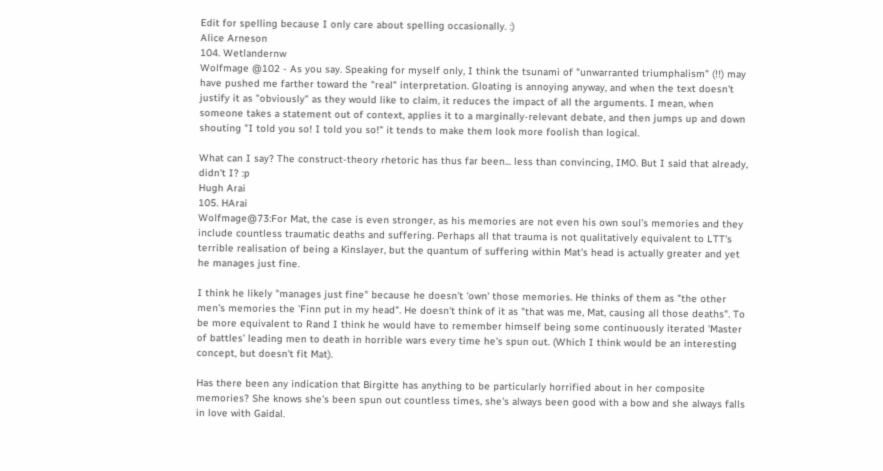Edit for spelling because I only care about spelling occasionally. :)
Alice Arneson
104. Wetlandernw
Wolfmage @102 - As you say. Speaking for myself only, I think the tsunami of "unwarranted triumphalism" (!!) may have pushed me farther toward the "real" interpretation. Gloating is annoying anyway, and when the text doesn't justify it as "obviously" as they would like to claim, it reduces the impact of all the arguments. I mean, when someone takes a statement out of context, applies it to a marginally-relevant debate, and then jumps up and down shouting "I told you so! I told you so!" it tends to make them look more foolish than logical.

What can I say? The construct-theory rhetoric has thus far been... less than convincing, IMO. But I said that already, didn't I? :p
Hugh Arai
105. HArai
Wolfmage@73:For Mat, the case is even stronger, as his memories are not even his own soul’s memories and they include countless traumatic deaths and suffering. Perhaps all that trauma is not qualitatively equivalent to LTT's terrible realisation of being a Kinslayer, but the quantum of suffering within Mat's head is actually greater and yet he manages just fine.

I think he likely "manages just fine" because he doesn't 'own' those memories. He thinks of them as "the other men's memories the 'Finn put in my head". He doesn't think of it as "that was me, Mat, causing all those deaths". To be more equivalent to Rand I think he would have to remember himself being some continuously iterated 'Master of battles' leading men to death in horrible wars every time he's spun out. (Which I think would be an interesting concept, but doesn't fit Mat).

Has there been any indication that Birgitte has anything to be particularly horrified about in her composite memories? She knows she's been spun out countless times, she's always been good with a bow and she always falls in love with Gaidal.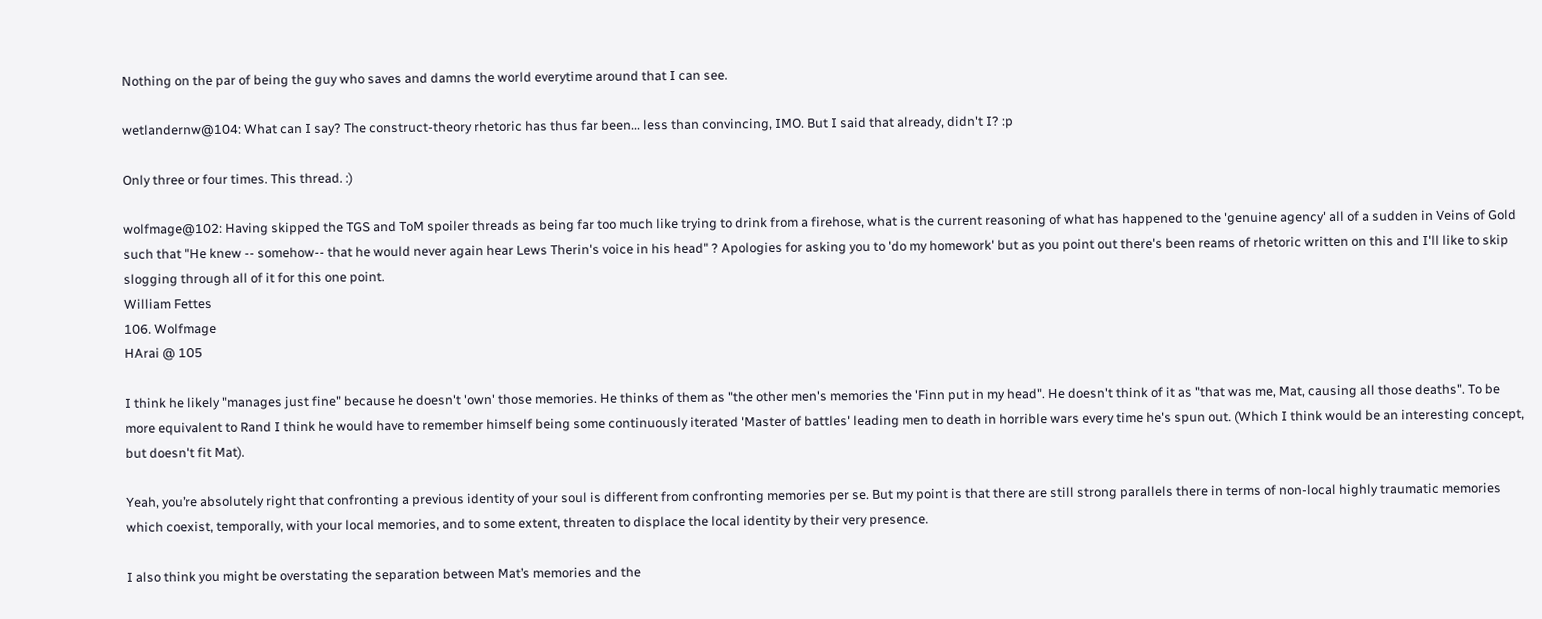Nothing on the par of being the guy who saves and damns the world everytime around that I can see.

wetlandernw@104: What can I say? The construct-theory rhetoric has thus far been... less than convincing, IMO. But I said that already, didn't I? :p

Only three or four times. This thread. :)

wolfmage@102: Having skipped the TGS and ToM spoiler threads as being far too much like trying to drink from a firehose, what is the current reasoning of what has happened to the 'genuine agency' all of a sudden in Veins of Gold such that "He knew -- somehow-- that he would never again hear Lews Therin's voice in his head" ? Apologies for asking you to 'do my homework' but as you point out there's been reams of rhetoric written on this and I'll like to skip slogging through all of it for this one point.
William Fettes
106. Wolfmage
HArai @ 105

I think he likely "manages just fine" because he doesn't 'own' those memories. He thinks of them as "the other men's memories the 'Finn put in my head". He doesn't think of it as "that was me, Mat, causing all those deaths". To be more equivalent to Rand I think he would have to remember himself being some continuously iterated 'Master of battles' leading men to death in horrible wars every time he's spun out. (Which I think would be an interesting concept, but doesn't fit Mat).

Yeah, you’re absolutely right that confronting a previous identity of your soul is different from confronting memories per se. But my point is that there are still strong parallels there in terms of non-local highly traumatic memories which coexist, temporally, with your local memories, and to some extent, threaten to displace the local identity by their very presence.

I also think you might be overstating the separation between Mat’s memories and the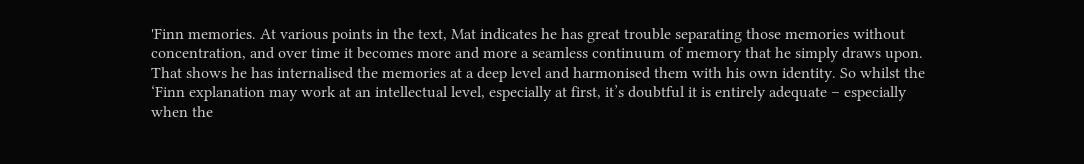'Finn memories. At various points in the text, Mat indicates he has great trouble separating those memories without concentration, and over time it becomes more and more a seamless continuum of memory that he simply draws upon. That shows he has internalised the memories at a deep level and harmonised them with his own identity. So whilst the ‘Finn explanation may work at an intellectual level, especially at first, it’s doubtful it is entirely adequate – especially when the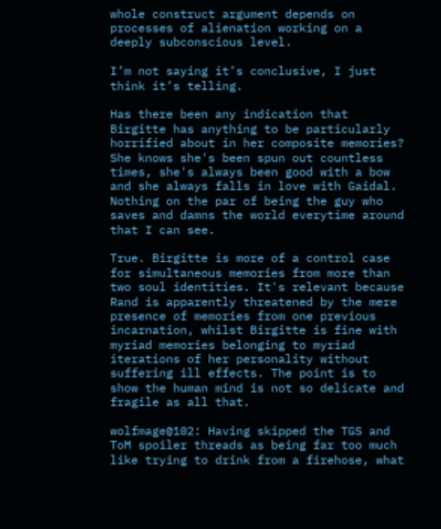whole construct argument depends on processes of alienation working on a deeply subconscious level.

I’m not saying it’s conclusive, I just think it’s telling.

Has there been any indication that Birgitte has anything to be particularly horrified about in her composite memories? She knows she's been spun out countless times, she's always been good with a bow and she always falls in love with Gaidal. Nothing on the par of being the guy who saves and damns the world everytime around that I can see.

True. Birgitte is more of a control case for simultaneous memories from more than two soul identities. It's relevant because Rand is apparently threatened by the mere presence of memories from one previous incarnation, whilst Birgitte is fine with myriad memories belonging to myriad iterations of her personality without suffering ill effects. The point is to show the human mind is not so delicate and fragile as all that.

wolfmage@102: Having skipped the TGS and ToM spoiler threads as being far too much like trying to drink from a firehose, what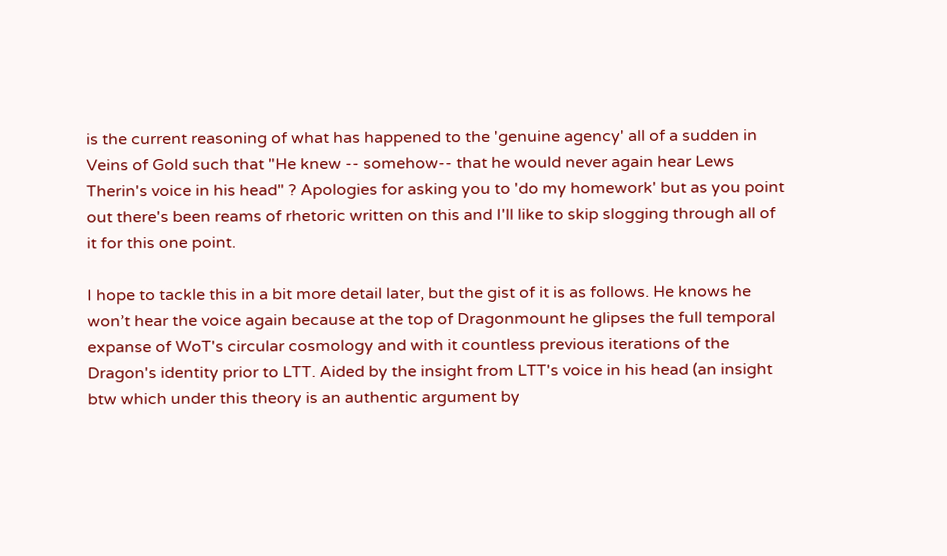is the current reasoning of what has happened to the 'genuine agency' all of a sudden in Veins of Gold such that "He knew -- somehow-- that he would never again hear Lews Therin's voice in his head" ? Apologies for asking you to 'do my homework' but as you point out there's been reams of rhetoric written on this and I'll like to skip slogging through all of it for this one point.

I hope to tackle this in a bit more detail later, but the gist of it is as follows. He knows he won’t hear the voice again because at the top of Dragonmount he glipses the full temporal expanse of WoT's circular cosmology and with it countless previous iterations of the Dragon's identity prior to LTT. Aided by the insight from LTT's voice in his head (an insight btw which under this theory is an authentic argument by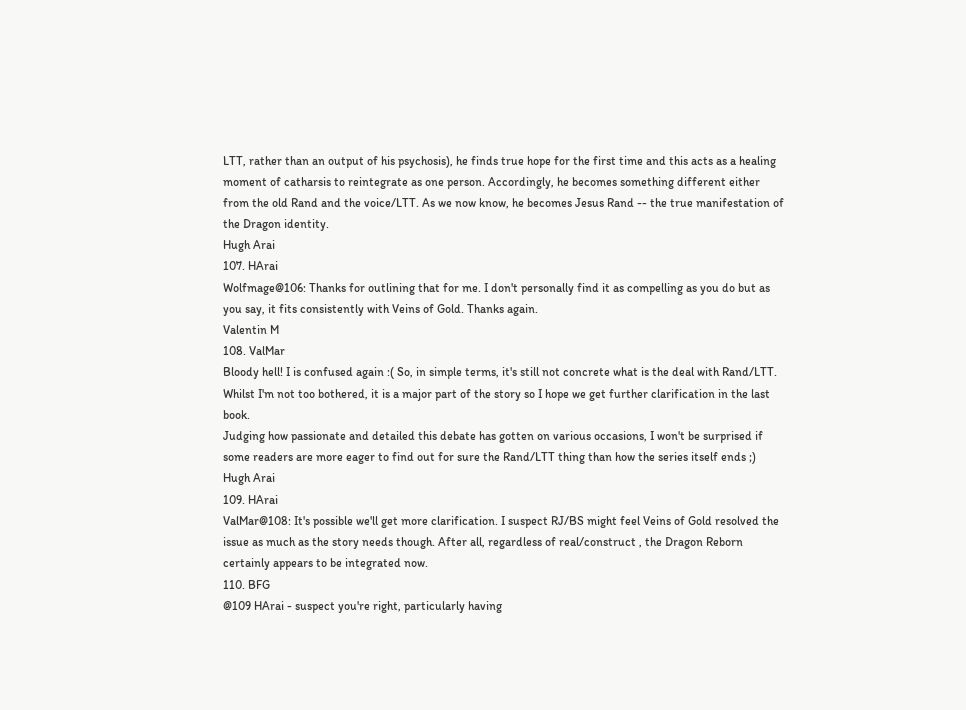LTT, rather than an output of his psychosis), he finds true hope for the first time and this acts as a healing moment of catharsis to reintegrate as one person. Accordingly, he becomes something different either from the old Rand and the voice/LTT. As we now know, he becomes Jesus Rand -- the true manifestation of the Dragon identity.
Hugh Arai
107. HArai
Wolfmage@106: Thanks for outlining that for me. I don't personally find it as compelling as you do but as you say, it fits consistently with Veins of Gold. Thanks again.
Valentin M
108. ValMar
Bloody hell! I is confused again :( So, in simple terms, it's still not concrete what is the deal with Rand/LTT. Whilst I'm not too bothered, it is a major part of the story so I hope we get further clarification in the last book.
Judging how passionate and detailed this debate has gotten on various occasions, I won't be surprised if some readers are more eager to find out for sure the Rand/LTT thing than how the series itself ends ;)
Hugh Arai
109. HArai
ValMar@108: It's possible we'll get more clarification. I suspect RJ/BS might feel Veins of Gold resolved the issue as much as the story needs though. After all, regardless of real/construct , the Dragon Reborn certainly appears to be integrated now.
110. BFG
@109 HArai - suspect you're right, particularly having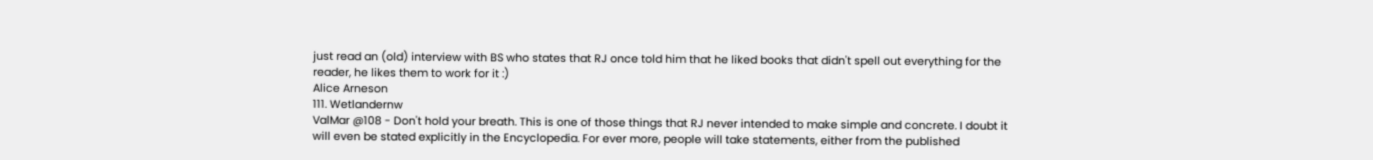just read an (old) interview with BS who states that RJ once told him that he liked books that didn't spell out everything for the reader, he likes them to work for it :)
Alice Arneson
111. Wetlandernw
ValMar @108 - Don't hold your breath. This is one of those things that RJ never intended to make simple and concrete. I doubt it will even be stated explicitly in the Encyclopedia. For ever more, people will take statements, either from the published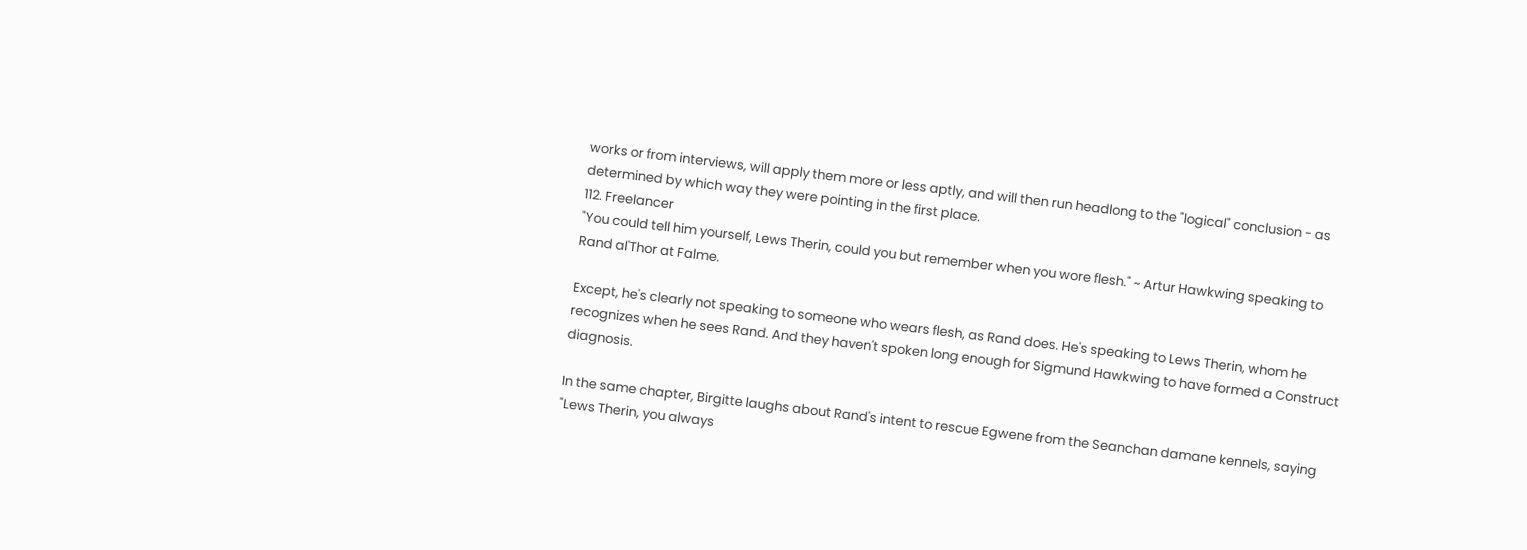works or from interviews, will apply them more or less aptly, and will then run headlong to the "logical" conclusion - as determined by which way they were pointing in the first place.
112. Freelancer
"You could tell him yourself, Lews Therin, could you but remember when you wore flesh." ~ Artur Hawkwing speaking to Rand al'Thor at Falme.

Except, he's clearly not speaking to someone who wears flesh, as Rand does. He's speaking to Lews Therin, whom he recognizes when he sees Rand. And they haven't spoken long enough for Sigmund Hawkwing to have formed a Construct diagnosis.

In the same chapter, Birgitte laughs about Rand's intent to rescue Egwene from the Seanchan damane kennels, saying "Lews Therin, you always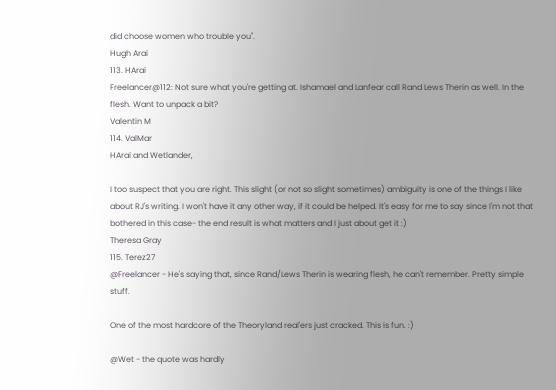did choose women who trouble you".
Hugh Arai
113. HArai
Freelancer@112: Not sure what you're getting at. Ishamael and Lanfear call Rand Lews Therin as well. In the flesh. Want to unpack a bit?
Valentin M
114. ValMar
HArai and Wetlander,

I too suspect that you are right. This slight (or not so slight sometimes) ambiguity is one of the things I like about RJ's writing. I won't have it any other way, if it could be helped. It's easy for me to say since I'm not that bothered in this case- the end result is what matters and I just about get it :)
Theresa Gray
115. Terez27
@Freelancer - He's saying that, since Rand/Lews Therin is wearing flesh, he can't remember. Pretty simple stuff.

One of the most hardcore of the Theoryland real'ers just cracked. This is fun. :)

@Wet - the quote was hardly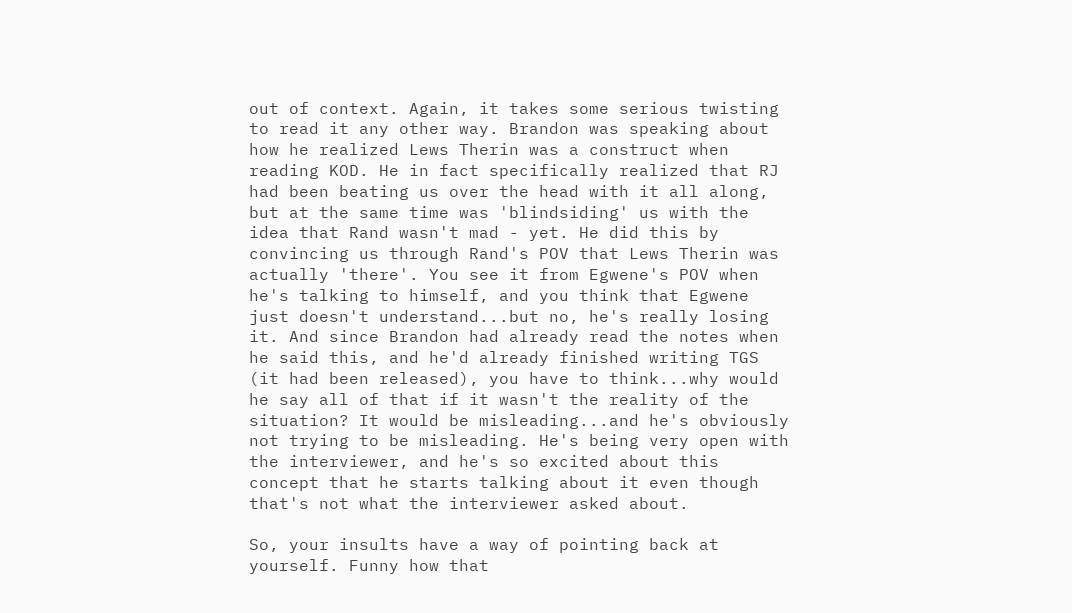out of context. Again, it takes some serious twisting to read it any other way. Brandon was speaking about how he realized Lews Therin was a construct when reading KOD. He in fact specifically realized that RJ had been beating us over the head with it all along, but at the same time was 'blindsiding' us with the idea that Rand wasn't mad - yet. He did this by convincing us through Rand's POV that Lews Therin was actually 'there'. You see it from Egwene's POV when he's talking to himself, and you think that Egwene just doesn't understand...but no, he's really losing it. And since Brandon had already read the notes when he said this, and he'd already finished writing TGS (it had been released), you have to think...why would he say all of that if it wasn't the reality of the situation? It would be misleading...and he's obviously not trying to be misleading. He's being very open with the interviewer, and he's so excited about this concept that he starts talking about it even though that's not what the interviewer asked about.

So, your insults have a way of pointing back at yourself. Funny how that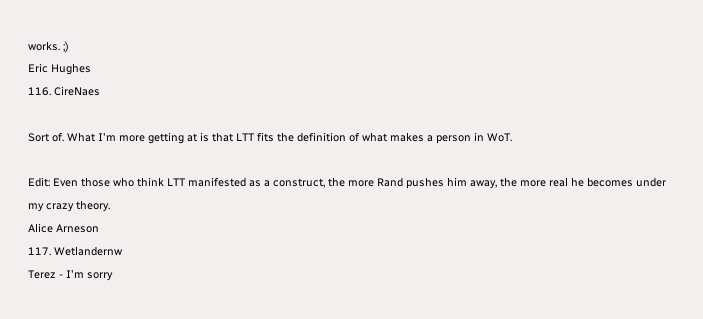works. ;)
Eric Hughes
116. CireNaes

Sort of. What I'm more getting at is that LTT fits the definition of what makes a person in WoT.

Edit: Even those who think LTT manifested as a construct, the more Rand pushes him away, the more real he becomes under my crazy theory.
Alice Arneson
117. Wetlandernw
Terez - I'm sorry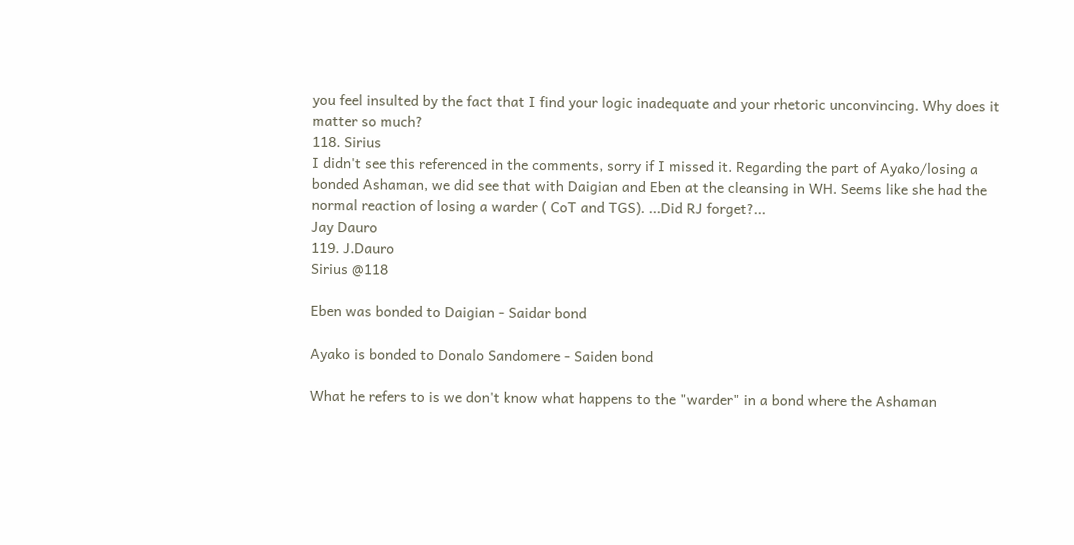you feel insulted by the fact that I find your logic inadequate and your rhetoric unconvincing. Why does it matter so much?
118. Sirius
I didn't see this referenced in the comments, sorry if I missed it. Regarding the part of Ayako/losing a bonded Ashaman, we did see that with Daigian and Eben at the cleansing in WH. Seems like she had the normal reaction of losing a warder ( CoT and TGS). ...Did RJ forget?...
Jay Dauro
119. J.Dauro
Sirius @118

Eben was bonded to Daigian - Saidar bond

Ayako is bonded to Donalo Sandomere - Saiden bond

What he refers to is we don't know what happens to the "warder" in a bond where the Ashaman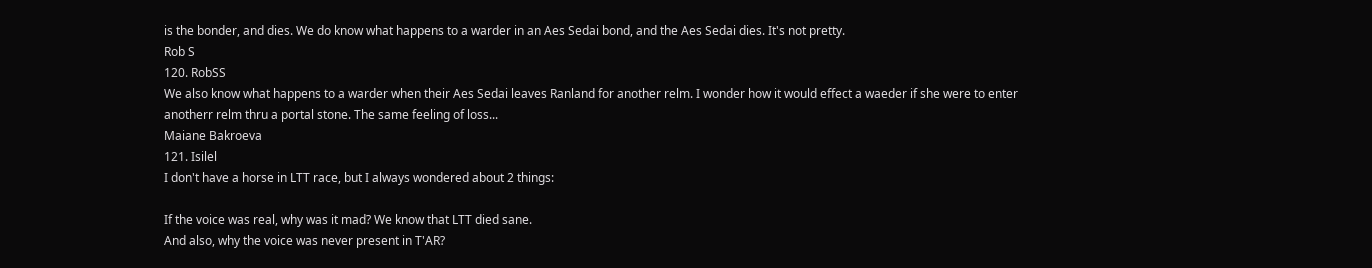is the bonder, and dies. We do know what happens to a warder in an Aes Sedai bond, and the Aes Sedai dies. It's not pretty.
Rob S
120. RobSS
We also know what happens to a warder when their Aes Sedai leaves Ranland for another relm. I wonder how it would effect a waeder if she were to enter anotherr relm thru a portal stone. The same feeling of loss...
Maiane Bakroeva
121. Isilel
I don't have a horse in LTT race, but I always wondered about 2 things:

If the voice was real, why was it mad? We know that LTT died sane.
And also, why the voice was never present in T'AR?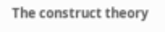The construct theory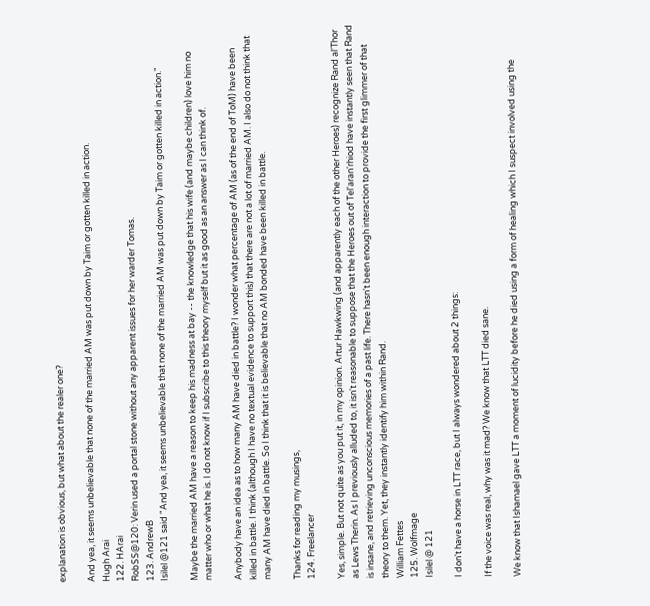explanation is obvious, but what about the realer one?

And yea, it seems unbelievable that none of the married AM was put down by Taim or gotten killed in action.
Hugh Arai
122. HArai
RobSS@120: Verin used a portal stone without any apparent issues for her warder Tomas.
123. AndrewB
Isilel @121 said "And yea, it seems unbelievable that none of the married AM was put down by Taim or gotten killed in action."

Maybe the married AM have a reason to keep his madness at bay -- the knowledge that his wife (and maybe children) love him no matter who or what he is. I do not know if I subscribe to this theory myself but it as good as an answer as I can think of.

Anybody have an idea as to how many AM have died in battle? I wonder what percentage of AM (as of the end of ToM) have been killed in battle. I think (although I have no textual evidence to support this) that there are not a lot of married AM. I also do not think that many AM have died in battle. So I think that it is believable that no AM bonded have been killed in battle.

Thanks for reading my musings,
124. Freelancer

Yes, simple. But not quite as you put it, in my opinion. Artur Hawkwing (and apparently each of the other Heroes) recognize Rand al'Thor as Lews Therin. As I previously alluded to, it isn't reasonable to suppose that the Heroes out of Tel'aran'rhiod have instantly seen that Rand is insane, and retrieving unconscious memories of a past life. There hasn't been enough interaction to provide the first glimmer of that theory to them. Yet, they instantly identify him within Rand.
William Fettes
125. Wolfmage
Isilel @ 121

I don't have a horse in LTT race, but I always wondered about 2 things:

If the voice was real, why was it mad? We know that LTT died sane.

We know that Ishamael gave LTT a moment of lucidity before he died using a form of healing which I suspect involved using the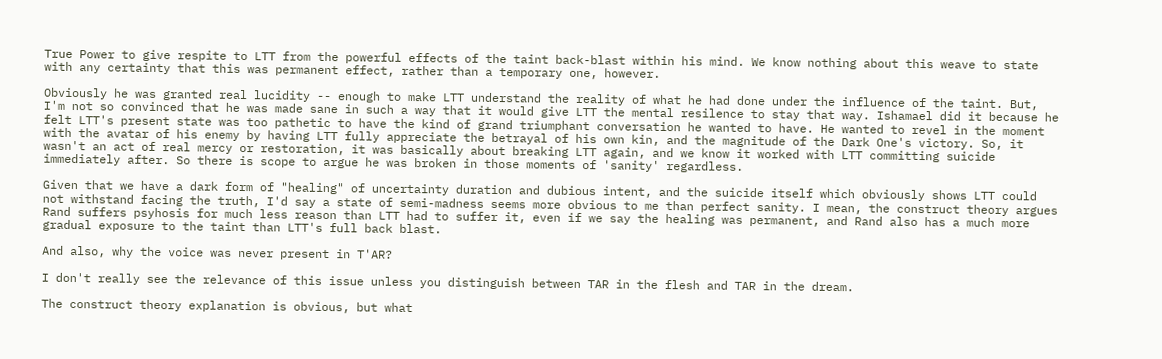True Power to give respite to LTT from the powerful effects of the taint back-blast within his mind. We know nothing about this weave to state with any certainty that this was permanent effect, rather than a temporary one, however.

Obviously he was granted real lucidity -- enough to make LTT understand the reality of what he had done under the influence of the taint. But, I'm not so convinced that he was made sane in such a way that it would give LTT the mental resilence to stay that way. Ishamael did it because he felt LTT's present state was too pathetic to have the kind of grand triumphant conversation he wanted to have. He wanted to revel in the moment with the avatar of his enemy by having LTT fully appreciate the betrayal of his own kin, and the magnitude of the Dark One's victory. So, it wasn't an act of real mercy or restoration, it was basically about breaking LTT again, and we know it worked with LTT committing suicide immediately after. So there is scope to argue he was broken in those moments of 'sanity' regardless.

Given that we have a dark form of "healing" of uncertainty duration and dubious intent, and the suicide itself which obviously shows LTT could not withstand facing the truth, I'd say a state of semi-madness seems more obvious to me than perfect sanity. I mean, the construct theory argues Rand suffers psyhosis for much less reason than LTT had to suffer it, even if we say the healing was permanent, and Rand also has a much more gradual exposure to the taint than LTT's full back blast.

And also, why the voice was never present in T'AR?

I don't really see the relevance of this issue unless you distinguish between TAR in the flesh and TAR in the dream.

The construct theory explanation is obvious, but what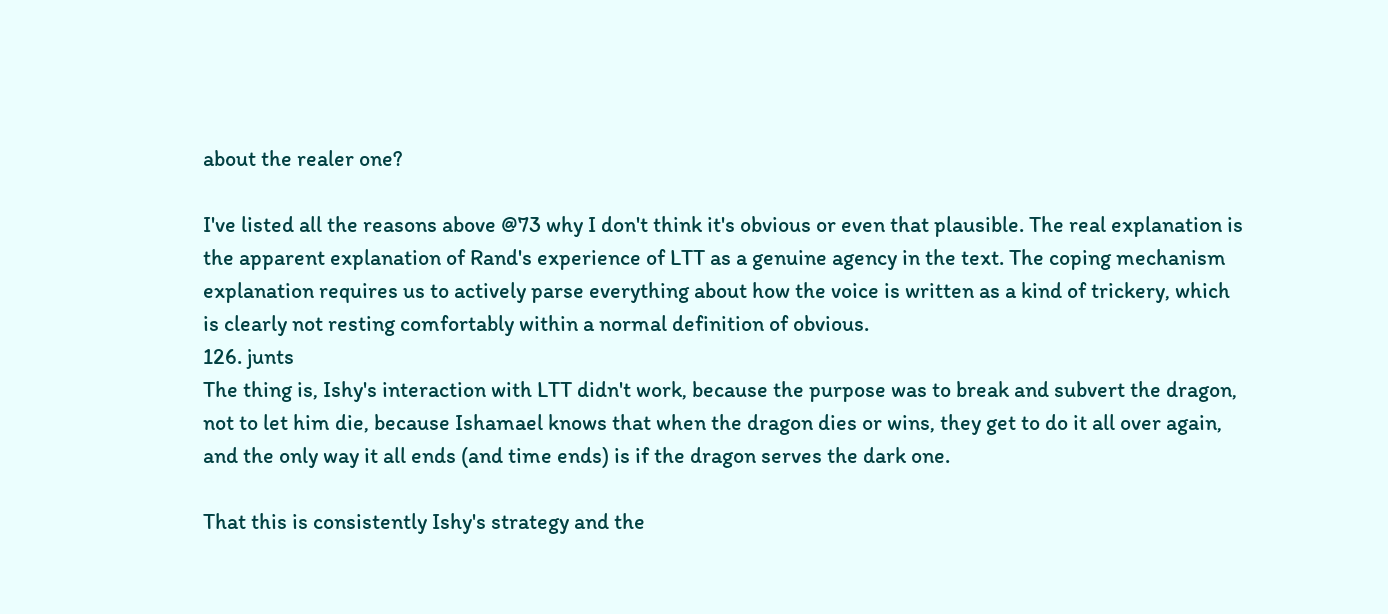about the realer one?

I've listed all the reasons above @73 why I don't think it's obvious or even that plausible. The real explanation is the apparent explanation of Rand's experience of LTT as a genuine agency in the text. The coping mechanism explanation requires us to actively parse everything about how the voice is written as a kind of trickery, which is clearly not resting comfortably within a normal definition of obvious.
126. junts
The thing is, Ishy's interaction with LTT didn't work, because the purpose was to break and subvert the dragon, not to let him die, because Ishamael knows that when the dragon dies or wins, they get to do it all over again, and the only way it all ends (and time ends) is if the dragon serves the dark one.

That this is consistently Ishy's strategy and the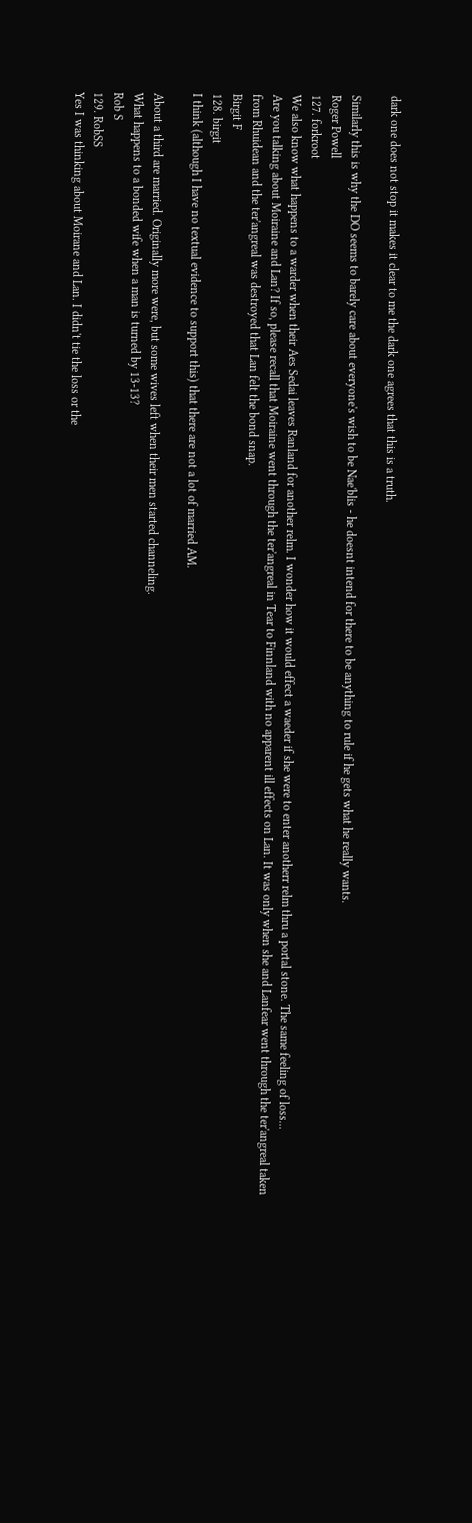dark one does not stop it makes it clear to me the dark one agrees that this is a truth.

Similarly this is why the DO seems to barely care about everyone's wish to be Nae'blis - he doesnt intend for there to be anything to rule if he gets what he really wants.
Roger Powell
127. forkroot
We also know what happens to a warder when their Aes Sedai leaves Ranland for another relm. I wonder how it would effect a waeder if she were to enter anotherr relm thru a portal stone. The same feeling of loss...
Are you talking about Moiraine and Lan? If so, please recall that Moiraine went through the ter'angreal in Tear to Finnland with no apparent ill effects on Lan. It was only when she and Lanfear went through the ter'angreal taken from Rhuidean and the ter'angreal was destroyed that Lan felt the bond snap.
Birgit F
128. birgit
I think (although I have no textual evidence to support this) that there are not a lot of married AM.

About a third are married. Originally more were, but some wives left when their men started channeling.
What happens to a bonded wife when a man is turned by 13-13?
Rob S
129. RobSS
Yes I was thinking about Moirane and Lan. I didn't tie the loss or the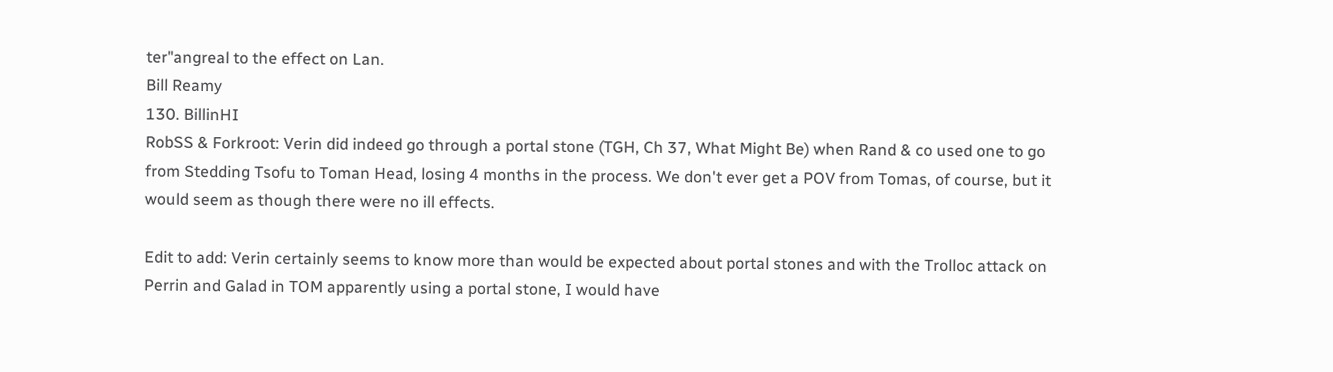ter"angreal to the effect on Lan.
Bill Reamy
130. BillinHI
RobSS & Forkroot: Verin did indeed go through a portal stone (TGH, Ch 37, What Might Be) when Rand & co used one to go from Stedding Tsofu to Toman Head, losing 4 months in the process. We don't ever get a POV from Tomas, of course, but it would seem as though there were no ill effects.

Edit to add: Verin certainly seems to know more than would be expected about portal stones and with the Trolloc attack on Perrin and Galad in TOM apparently using a portal stone, I would have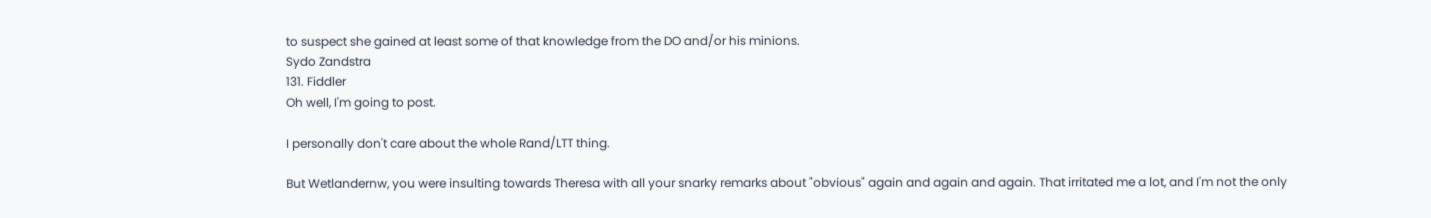to suspect she gained at least some of that knowledge from the DO and/or his minions.
Sydo Zandstra
131. Fiddler
Oh well, I'm going to post.

I personally don't care about the whole Rand/LTT thing.

But Wetlandernw, you were insulting towards Theresa with all your snarky remarks about "obvious" again and again and again. That irritated me a lot, and I'm not the only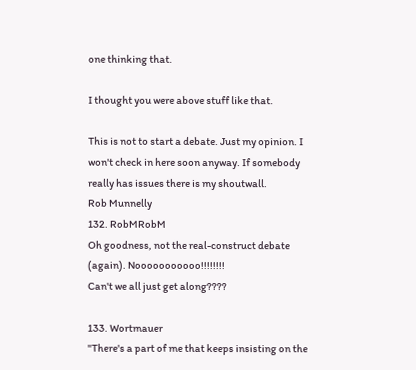one thinking that.

I thought you were above stuff like that.

This is not to start a debate. Just my opinion. I won't check in here soon anyway. If somebody really has issues there is my shoutwall.
Rob Munnelly
132. RobMRobM
Oh goodness, not the real-construct debate (again). Nooooooooooo!!!!!!!!
Can't we all just get along????

133. Wortmauer
"There's a part of me that keeps insisting on the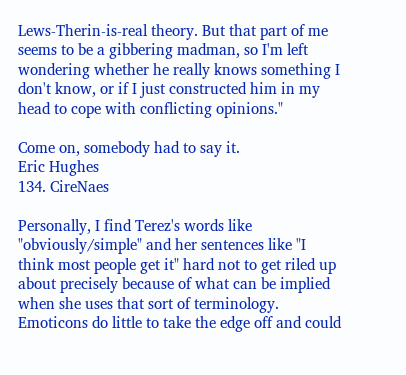Lews-Therin-is-real theory. But that part of me seems to be a gibbering madman, so I'm left wondering whether he really knows something I don't know, or if I just constructed him in my head to cope with conflicting opinions."

Come on, somebody had to say it.
Eric Hughes
134. CireNaes

Personally, I find Terez's words like "obviously/simple" and her sentences like "I think most people get it" hard not to get riled up about precisely because of what can be implied when she uses that sort of terminology. Emoticons do little to take the edge off and could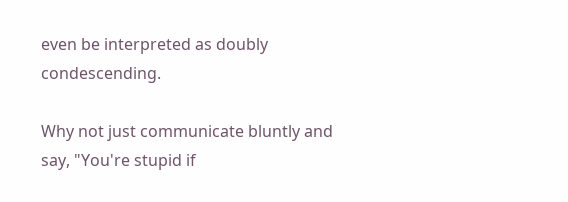even be interpreted as doubly condescending.

Why not just communicate bluntly and say, "You're stupid if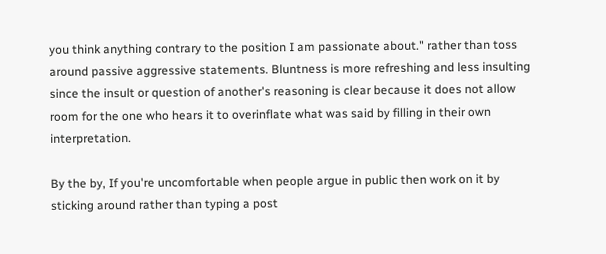you think anything contrary to the position I am passionate about." rather than toss around passive aggressive statements. Bluntness is more refreshing and less insulting since the insult or question of another's reasoning is clear because it does not allow room for the one who hears it to overinflate what was said by filling in their own interpretation.

By the by, If you're uncomfortable when people argue in public then work on it by sticking around rather than typing a post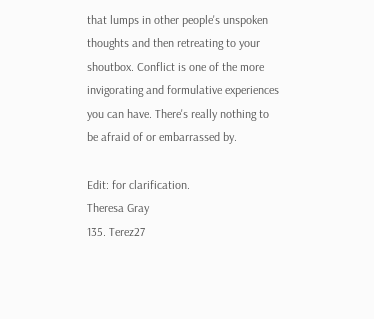that lumps in other people's unspoken thoughts and then retreating to your shoutbox. Conflict is one of the more invigorating and formulative experiences you can have. There's really nothing to be afraid of or embarrassed by.

Edit: for clarification.
Theresa Gray
135. Terez27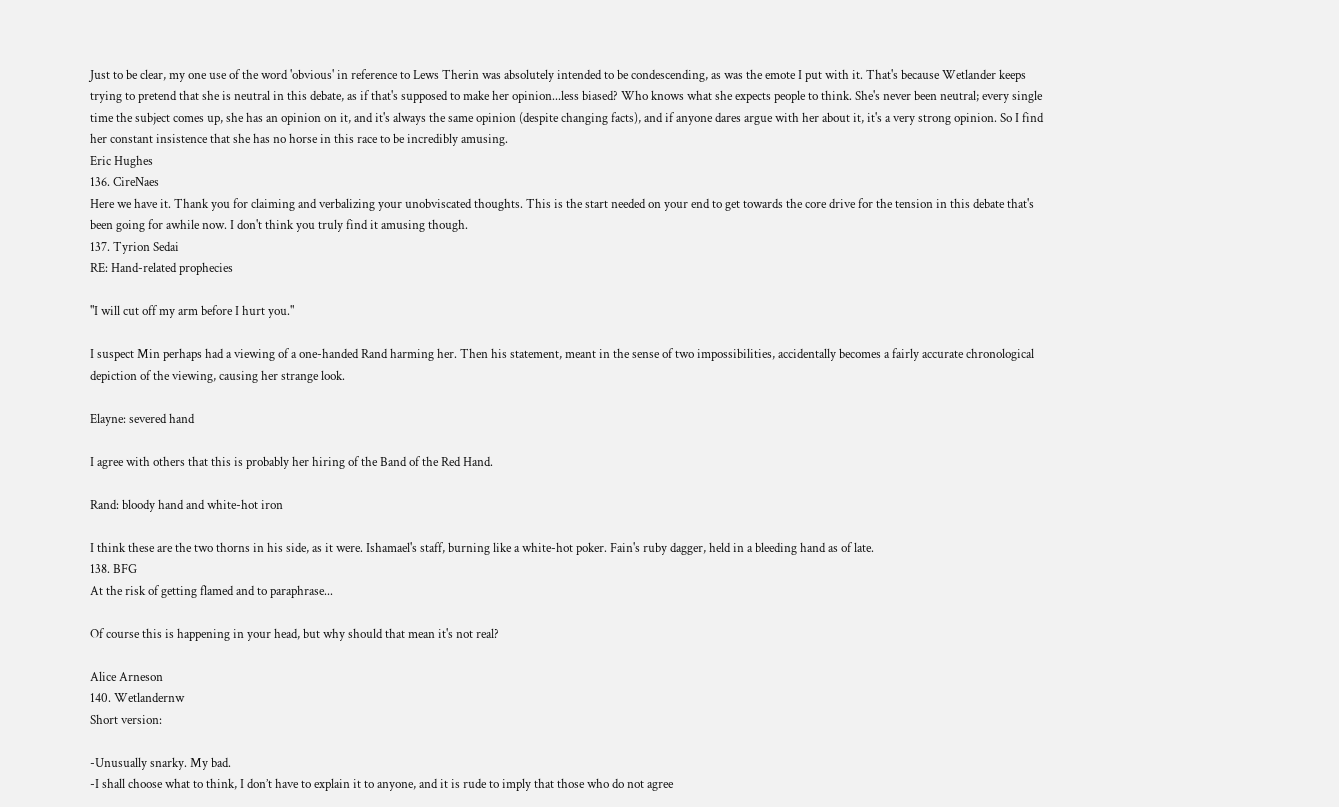Just to be clear, my one use of the word 'obvious' in reference to Lews Therin was absolutely intended to be condescending, as was the emote I put with it. That's because Wetlander keeps trying to pretend that she is neutral in this debate, as if that's supposed to make her opinion...less biased? Who knows what she expects people to think. She's never been neutral; every single time the subject comes up, she has an opinion on it, and it's always the same opinion (despite changing facts), and if anyone dares argue with her about it, it's a very strong opinion. So I find her constant insistence that she has no horse in this race to be incredibly amusing.
Eric Hughes
136. CireNaes
Here we have it. Thank you for claiming and verbalizing your unobviscated thoughts. This is the start needed on your end to get towards the core drive for the tension in this debate that's been going for awhile now. I don't think you truly find it amusing though.
137. Tyrion Sedai
RE: Hand-related prophecies

"I will cut off my arm before I hurt you."

I suspect Min perhaps had a viewing of a one-handed Rand harming her. Then his statement, meant in the sense of two impossibilities, accidentally becomes a fairly accurate chronological depiction of the viewing, causing her strange look.

Elayne: severed hand

I agree with others that this is probably her hiring of the Band of the Red Hand.

Rand: bloody hand and white-hot iron

I think these are the two thorns in his side, as it were. Ishamael's staff, burning like a white-hot poker. Fain's ruby dagger, held in a bleeding hand as of late.
138. BFG
At the risk of getting flamed and to paraphrase...

Of course this is happening in your head, but why should that mean it's not real?

Alice Arneson
140. Wetlandernw
Short version:

-Unusually snarky. My bad.
-I shall choose what to think, I don’t have to explain it to anyone, and it is rude to imply that those who do not agree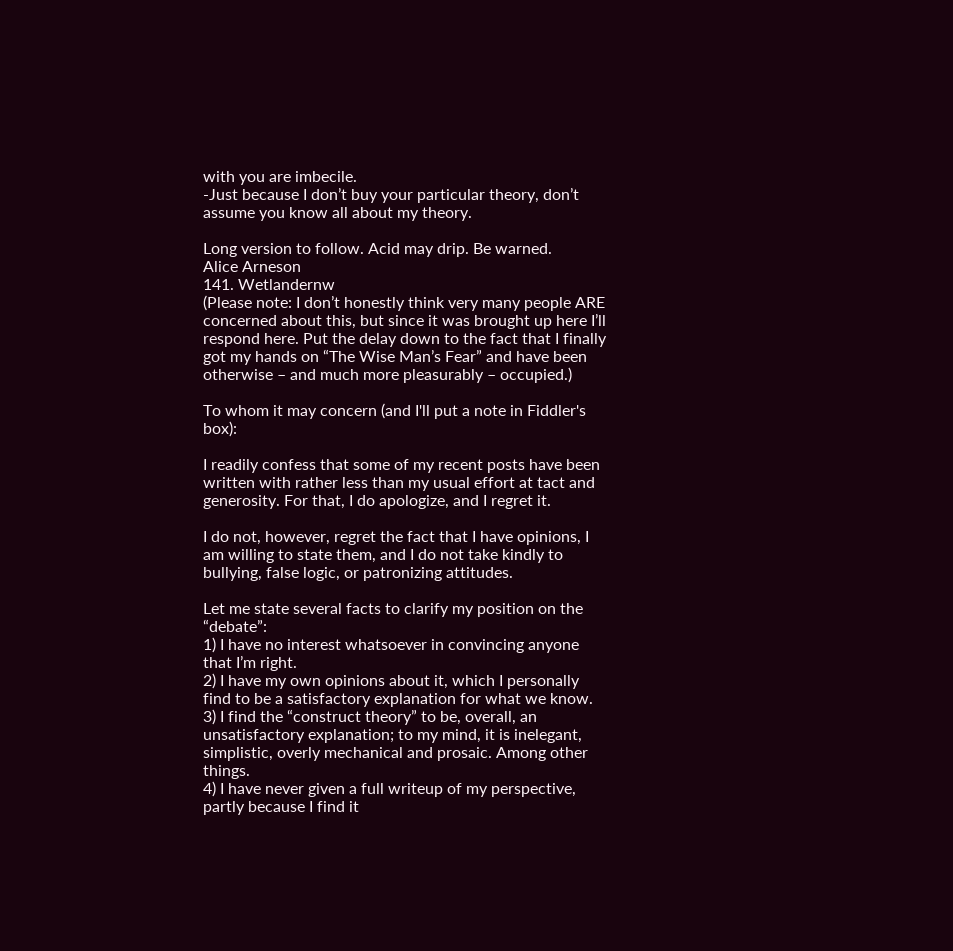with you are imbecile.
-Just because I don’t buy your particular theory, don’t assume you know all about my theory.

Long version to follow. Acid may drip. Be warned.
Alice Arneson
141. Wetlandernw
(Please note: I don’t honestly think very many people ARE concerned about this, but since it was brought up here I’ll respond here. Put the delay down to the fact that I finally got my hands on “The Wise Man’s Fear” and have been otherwise – and much more pleasurably – occupied.)

To whom it may concern (and I'll put a note in Fiddler's box):

I readily confess that some of my recent posts have been written with rather less than my usual effort at tact and generosity. For that, I do apologize, and I regret it.

I do not, however, regret the fact that I have opinions, I am willing to state them, and I do not take kindly to bullying, false logic, or patronizing attitudes.

Let me state several facts to clarify my position on the “debate”:
1) I have no interest whatsoever in convincing anyone that I’m right.
2) I have my own opinions about it, which I personally find to be a satisfactory explanation for what we know.
3) I find the “construct theory” to be, overall, an unsatisfactory explanation; to my mind, it is inelegant, simplistic, overly mechanical and prosaic. Among other things.
4) I have never given a full writeup of my perspective, partly because I find it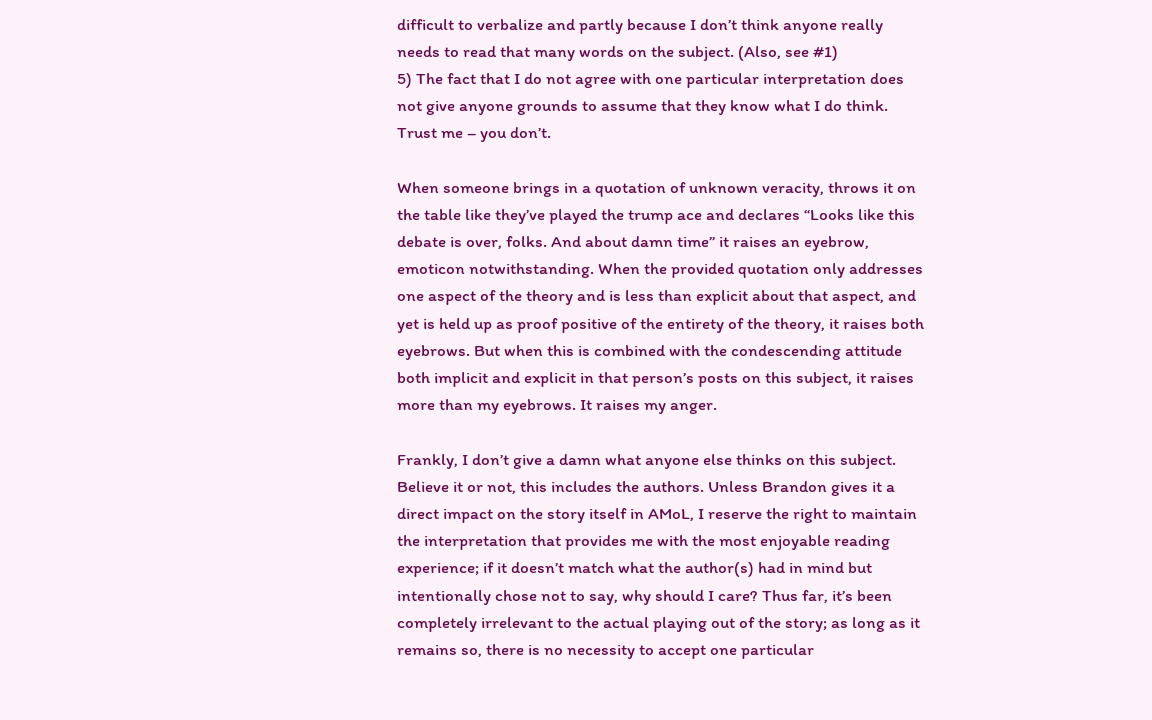difficult to verbalize and partly because I don’t think anyone really needs to read that many words on the subject. (Also, see #1)
5) The fact that I do not agree with one particular interpretation does not give anyone grounds to assume that they know what I do think. Trust me – you don’t.

When someone brings in a quotation of unknown veracity, throws it on the table like they’ve played the trump ace and declares “Looks like this debate is over, folks. And about damn time” it raises an eyebrow, emoticon notwithstanding. When the provided quotation only addresses one aspect of the theory and is less than explicit about that aspect, and yet is held up as proof positive of the entirety of the theory, it raises both eyebrows. But when this is combined with the condescending attitude both implicit and explicit in that person’s posts on this subject, it raises more than my eyebrows. It raises my anger.

Frankly, I don’t give a damn what anyone else thinks on this subject. Believe it or not, this includes the authors. Unless Brandon gives it a direct impact on the story itself in AMoL, I reserve the right to maintain the interpretation that provides me with the most enjoyable reading experience; if it doesn’t match what the author(s) had in mind but intentionally chose not to say, why should I care? Thus far, it’s been completely irrelevant to the actual playing out of the story; as long as it remains so, there is no necessity to accept one particular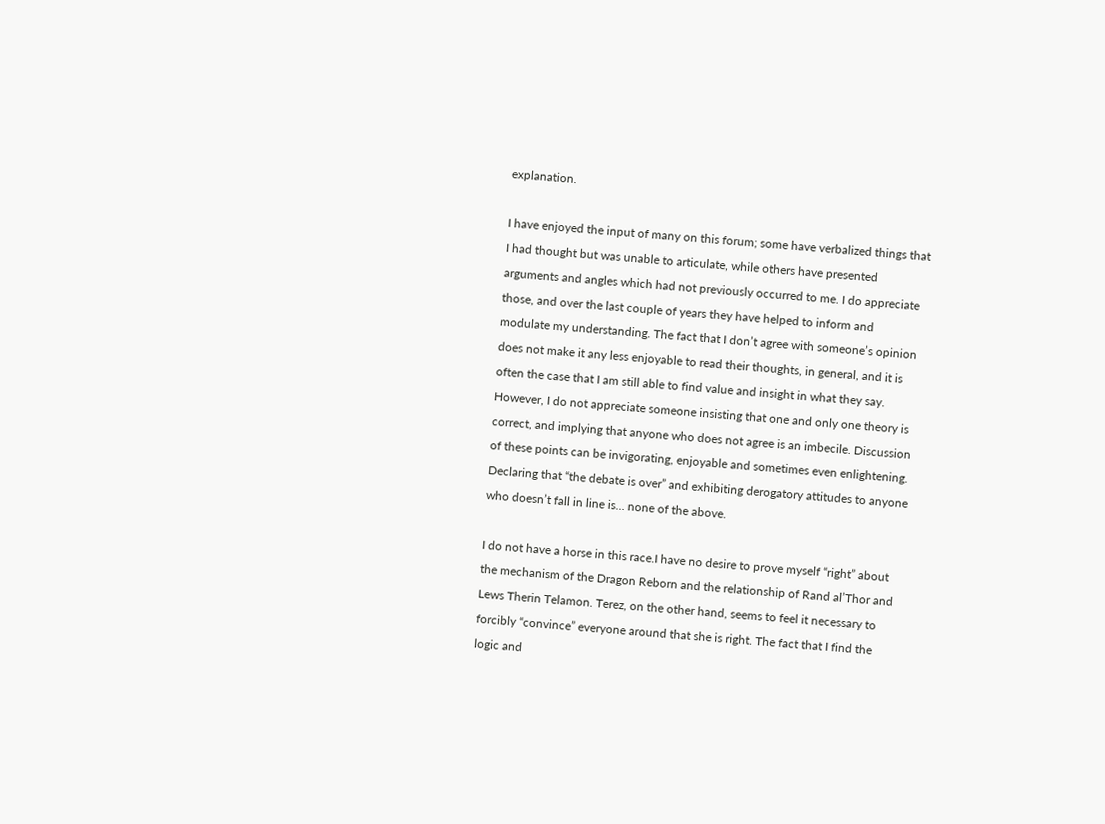explanation.

I have enjoyed the input of many on this forum; some have verbalized things that I had thought but was unable to articulate, while others have presented arguments and angles which had not previously occurred to me. I do appreciate those, and over the last couple of years they have helped to inform and modulate my understanding. The fact that I don’t agree with someone’s opinion does not make it any less enjoyable to read their thoughts, in general, and it is often the case that I am still able to find value and insight in what they say. However, I do not appreciate someone insisting that one and only one theory is correct, and implying that anyone who does not agree is an imbecile. Discussion of these points can be invigorating, enjoyable and sometimes even enlightening. Declaring that “the debate is over” and exhibiting derogatory attitudes to anyone who doesn’t fall in line is… none of the above.

I do not have a horse in this race.I have no desire to prove myself “right” about the mechanism of the Dragon Reborn and the relationship of Rand al’Thor and Lews Therin Telamon. Terez, on the other hand, seems to feel it necessary to forcibly “convince” everyone around that she is right. The fact that I find the logic and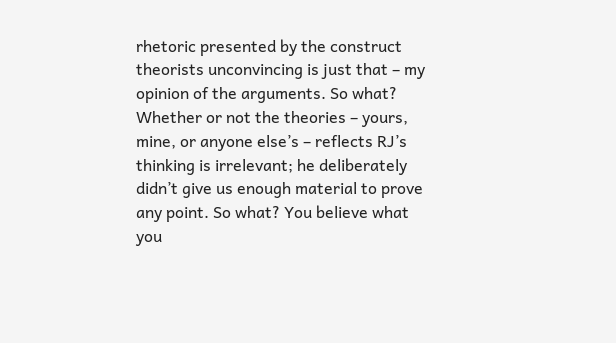rhetoric presented by the construct theorists unconvincing is just that – my opinion of the arguments. So what? Whether or not the theories – yours, mine, or anyone else’s – reflects RJ’s thinking is irrelevant; he deliberately didn’t give us enough material to prove any point. So what? You believe what you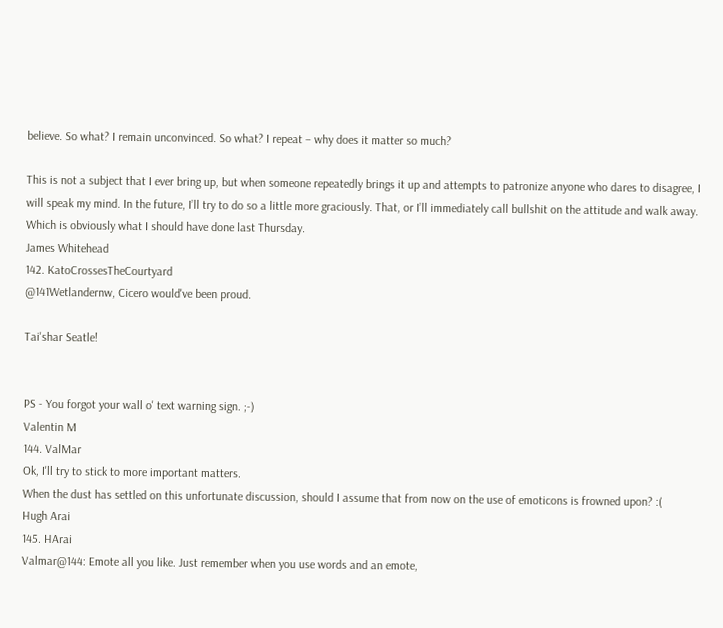believe. So what? I remain unconvinced. So what? I repeat – why does it matter so much?

This is not a subject that I ever bring up, but when someone repeatedly brings it up and attempts to patronize anyone who dares to disagree, I will speak my mind. In the future, I’ll try to do so a little more graciously. That, or I’ll immediately call bullshit on the attitude and walk away. Which is obviously what I should have done last Thursday.
James Whitehead
142. KatoCrossesTheCourtyard
@141Wetlandernw, Cicero would've been proud.

Tai'shar Seatle!


PS - You forgot your wall o' text warning sign. ;-)
Valentin M
144. ValMar
Ok, I'll try to stick to more important matters.
When the dust has settled on this unfortunate discussion, should I assume that from now on the use of emoticons is frowned upon? :(
Hugh Arai
145. HArai
Valmar@144: Emote all you like. Just remember when you use words and an emote,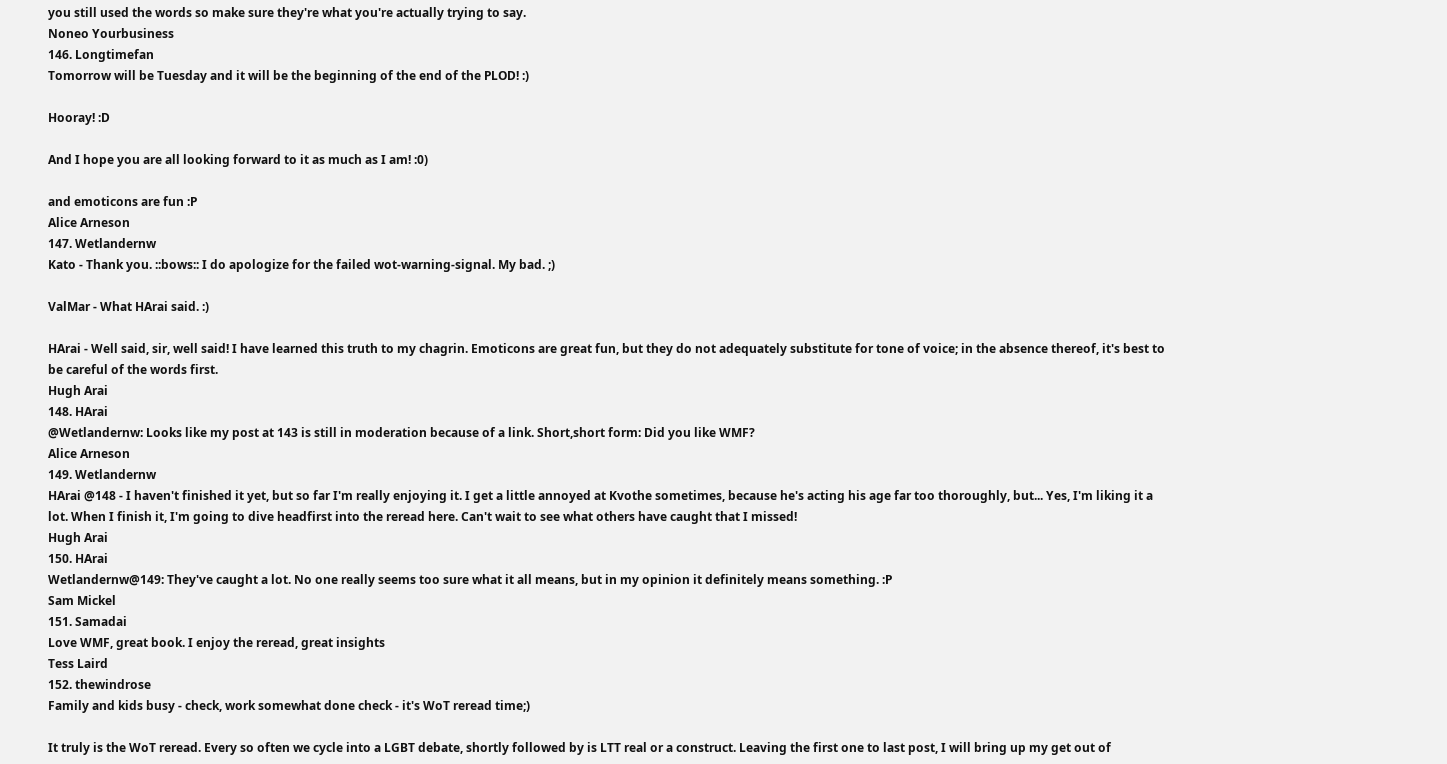you still used the words so make sure they're what you're actually trying to say.
Noneo Yourbusiness
146. Longtimefan
Tomorrow will be Tuesday and it will be the beginning of the end of the PLOD! :)

Hooray! :D

And I hope you are all looking forward to it as much as I am! :0)

and emoticons are fun :P
Alice Arneson
147. Wetlandernw
Kato - Thank you. ::bows:: I do apologize for the failed wot-warning-signal. My bad. ;)

ValMar - What HArai said. :)

HArai - Well said, sir, well said! I have learned this truth to my chagrin. Emoticons are great fun, but they do not adequately substitute for tone of voice; in the absence thereof, it's best to be careful of the words first.
Hugh Arai
148. HArai
@Wetlandernw: Looks like my post at 143 is still in moderation because of a link. Short,short form: Did you like WMF?
Alice Arneson
149. Wetlandernw
HArai @148 - I haven't finished it yet, but so far I'm really enjoying it. I get a little annoyed at Kvothe sometimes, because he's acting his age far too thoroughly, but... Yes, I'm liking it a lot. When I finish it, I'm going to dive headfirst into the reread here. Can't wait to see what others have caught that I missed!
Hugh Arai
150. HArai
Wetlandernw@149: They've caught a lot. No one really seems too sure what it all means, but in my opinion it definitely means something. :P
Sam Mickel
151. Samadai
Love WMF, great book. I enjoy the reread, great insights
Tess Laird
152. thewindrose
Family and kids busy - check, work somewhat done check - it's WoT reread time;)

It truly is the WoT reread. Every so often we cycle into a LGBT debate, shortly followed by is LTT real or a construct. Leaving the first one to last post, I will bring up my get out of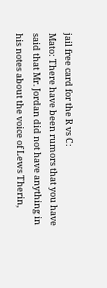jail free card for the R vs C:
Mato: There have been rumors that you have said that Mr. Jordan did not have anything in his notes about the voice of Lews Therin,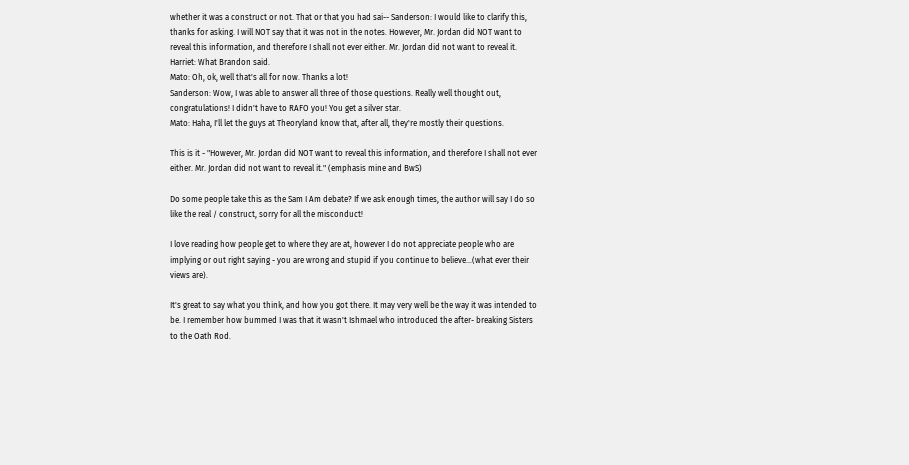whether it was a construct or not. That or that you had sai-- Sanderson: I would like to clarify this, thanks for asking. I will NOT say that it was not in the notes. However, Mr. Jordan did NOT want to reveal this information, and therefore I shall not ever either. Mr. Jordan did not want to reveal it.
Harriet: What Brandon said.
Mato: Oh, ok, well that's all for now. Thanks a lot!
Sanderson: Wow, I was able to answer all three of those questions. Really well thought out, congratulations! I didn't have to RAFO you! You get a silver star.
Mato: Haha, I'll let the guys at Theoryland know that, after all, they're mostly their questions.

This is it - "However, Mr. Jordan did NOT want to reveal this information, and therefore I shall not ever either. Mr. Jordan did not want to reveal it." (emphasis mine and BwS)

Do some people take this as the Sam I Am debate? If we ask enough times, the author will say I do so like the real / construct, sorry for all the misconduct!

I love reading how people get to where they are at, however I do not appreciate people who are implying or out right saying - you are wrong and stupid if you continue to believe...(what ever their views are).

It's great to say what you think, and how you got there. It may very well be the way it was intended to be. I remember how bummed I was that it wasn't Ishmael who introduced the after- breaking Sisters to the Oath Rod.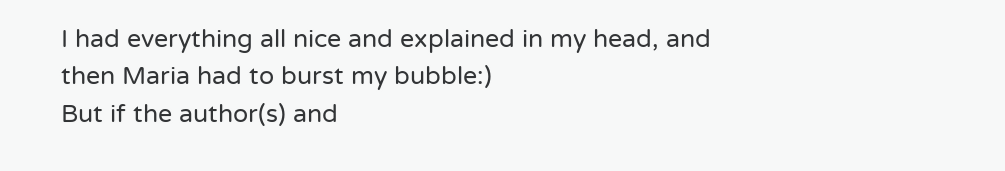I had everything all nice and explained in my head, and then Maria had to burst my bubble:)
But if the author(s) and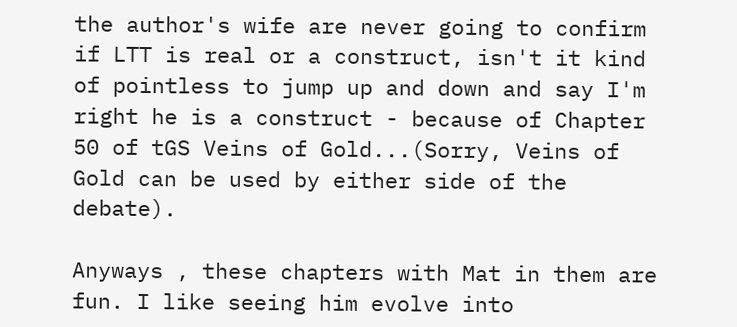the author's wife are never going to confirm if LTT is real or a construct, isn't it kind of pointless to jump up and down and say I'm right he is a construct - because of Chapter 50 of tGS Veins of Gold...(Sorry, Veins of Gold can be used by either side of the debate).

Anyways , these chapters with Mat in them are fun. I like seeing him evolve into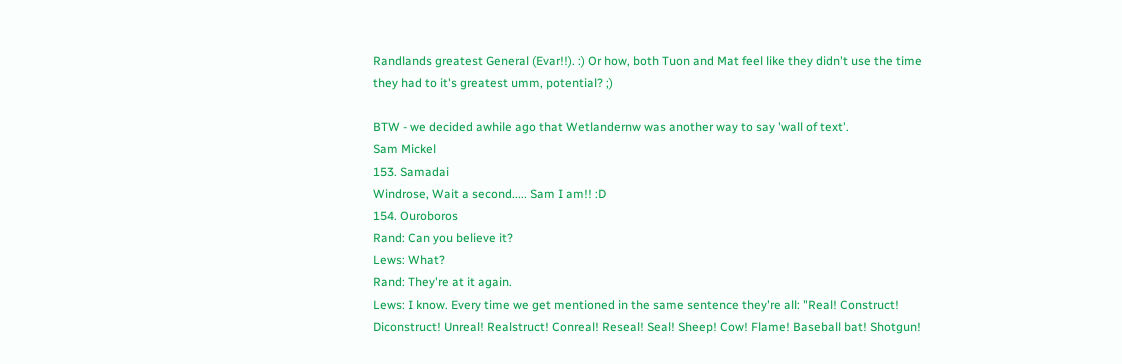Randlands greatest General (Evar!!). :) Or how, both Tuon and Mat feel like they didn't use the time they had to it's greatest umm, potential? ;)

BTW - we decided awhile ago that Wetlandernw was another way to say 'wall of text'.
Sam Mickel
153. Samadai
Windrose, Wait a second..... Sam I am!! :D
154. Ouroboros
Rand: Can you believe it?
Lews: What?
Rand: They're at it again.
Lews: I know. Every time we get mentioned in the same sentence they're all: "Real! Construct! Diconstruct! Unreal! Realstruct! Conreal! Reseal! Seal! Sheep! Cow! Flame! Baseball bat! Shotgun!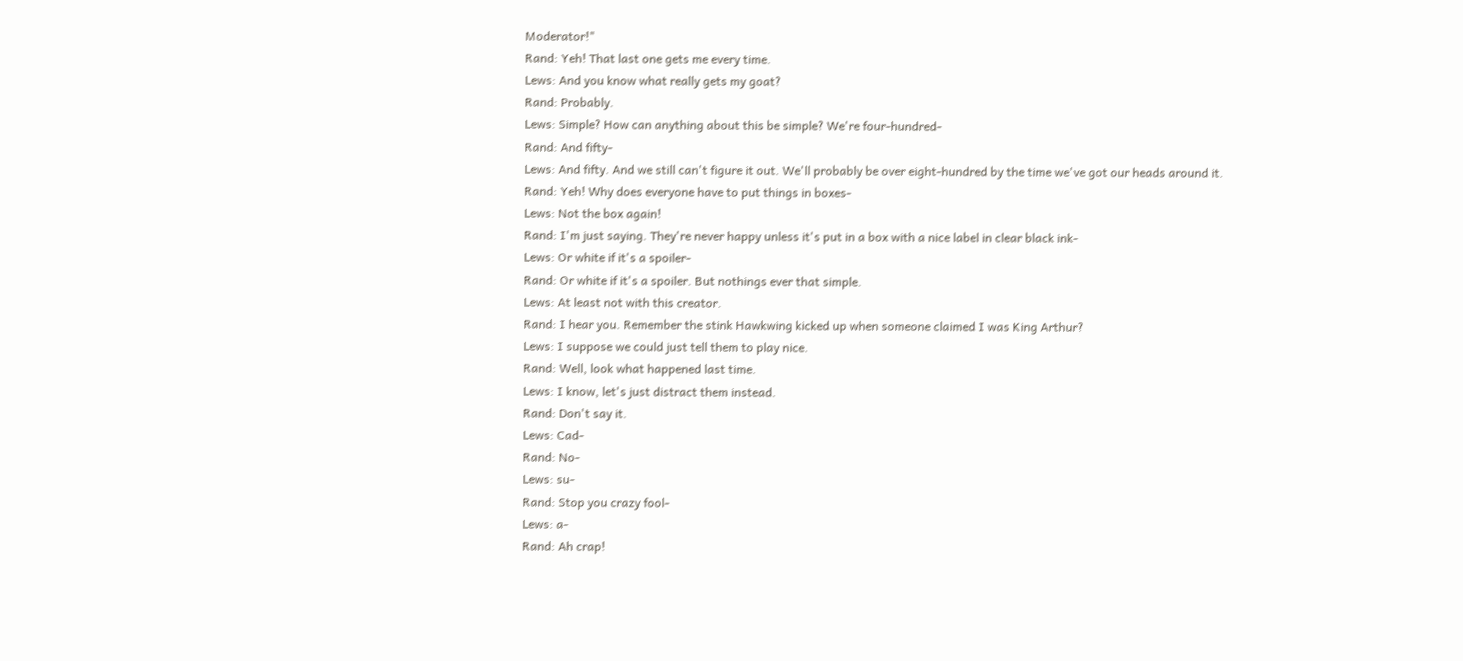Moderator!"
Rand: Yeh! That last one gets me every time.
Lews: And you know what really gets my goat?
Rand: Probably.
Lews: Simple? How can anything about this be simple? We're four-hundred-
Rand: And fifty-
Lews: And fifty. And we still can't figure it out. We'll probably be over eight-hundred by the time we've got our heads around it.
Rand: Yeh! Why does everyone have to put things in boxes-
Lews: Not the box again!
Rand: I'm just saying. They're never happy unless it's put in a box with a nice label in clear black ink-
Lews: Or white if it's a spoiler-
Rand: Or white if it's a spoiler. But nothings ever that simple.
Lews: At least not with this creator.
Rand: I hear you. Remember the stink Hawkwing kicked up when someone claimed I was King Arthur?
Lews: I suppose we could just tell them to play nice.
Rand: Well, look what happened last time.
Lews: I know, let's just distract them instead.
Rand: Don't say it.
Lews: Cad-
Rand: No-
Lews: su-
Rand: Stop you crazy fool-
Lews: a-
Rand: Ah crap!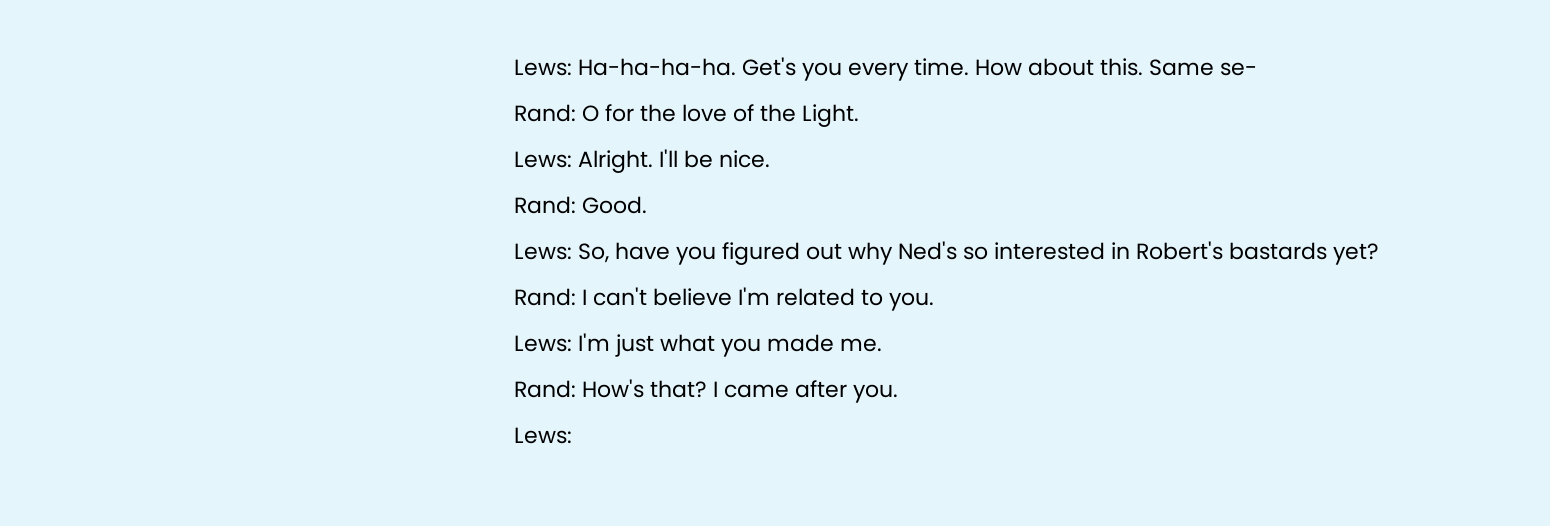Lews: Ha-ha-ha-ha. Get's you every time. How about this. Same se-
Rand: O for the love of the Light.
Lews: Alright. I'll be nice.
Rand: Good.
Lews: So, have you figured out why Ned's so interested in Robert's bastards yet?
Rand: I can't believe I'm related to you.
Lews: I'm just what you made me.
Rand: How's that? I came after you.
Lews: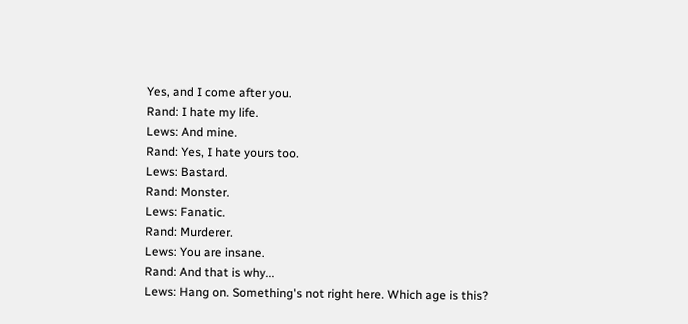Yes, and I come after you.
Rand: I hate my life.
Lews: And mine.
Rand: Yes, I hate yours too.
Lews: Bastard.
Rand: Monster.
Lews: Fanatic.
Rand: Murderer.
Lews: You are insane.
Rand: And that is why...
Lews: Hang on. Something's not right here. Which age is this?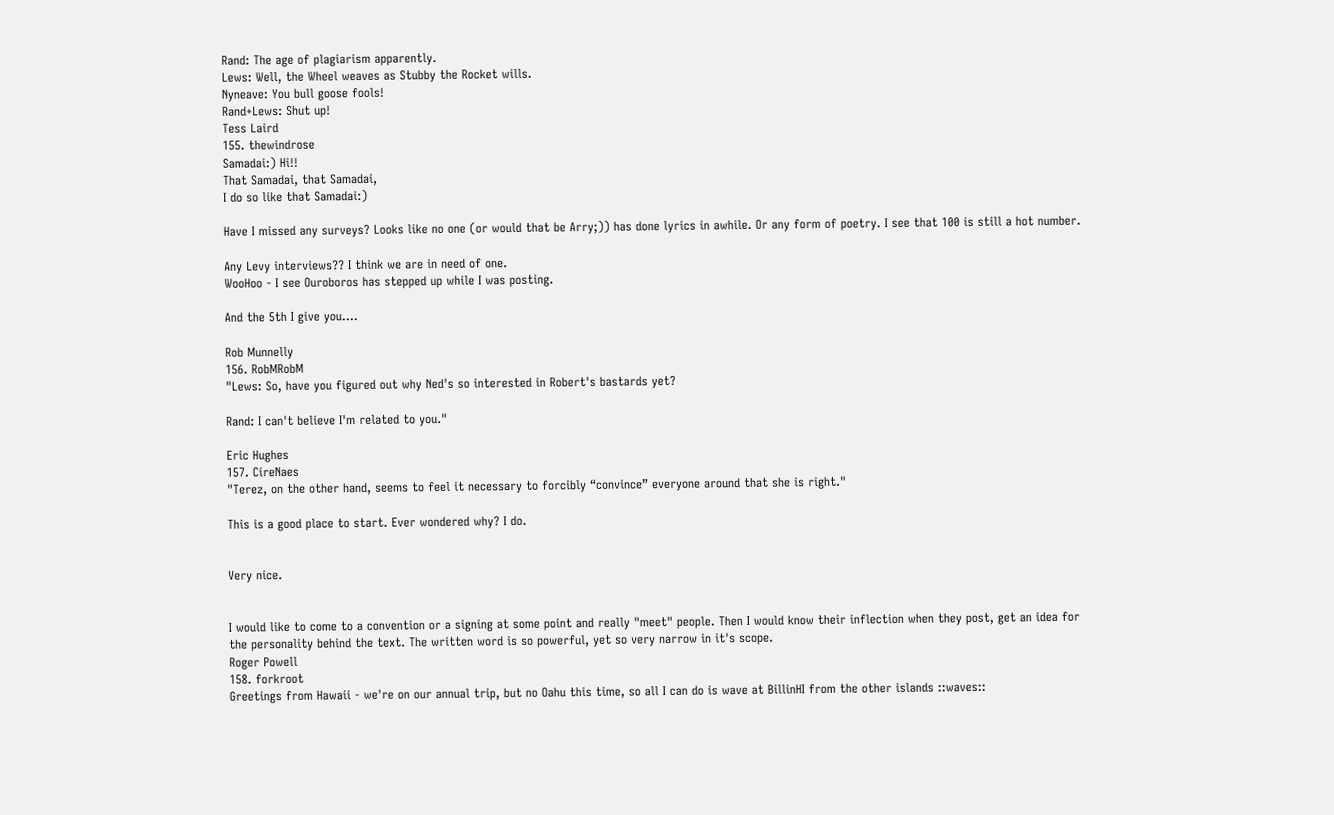Rand: The age of plagiarism apparently.
Lews: Well, the Wheel weaves as Stubby the Rocket wills.
Nyneave: You bull goose fools!
Rand+Lews: Shut up!
Tess Laird
155. thewindrose
Samadai:) Hi!!
That Samadai, that Samadai,
I do so like that Samadai:)

Have I missed any surveys? Looks like no one (or would that be Arry;)) has done lyrics in awhile. Or any form of poetry. I see that 100 is still a hot number.

Any Levy interviews?? I think we are in need of one.
WooHoo - I see Ouroboros has stepped up while I was posting.

And the 5th I give you....

Rob Munnelly
156. RobMRobM
"Lews: So, have you figured out why Ned's so interested in Robert's bastards yet?

Rand: I can't believe I'm related to you."

Eric Hughes
157. CireNaes
"Terez, on the other hand, seems to feel it necessary to forcibly “convince” everyone around that she is right."

This is a good place to start. Ever wondered why? I do.


Very nice.


I would like to come to a convention or a signing at some point and really "meet" people. Then I would know their inflection when they post, get an idea for the personality behind the text. The written word is so powerful, yet so very narrow in it's scope.
Roger Powell
158. forkroot
Greetings from Hawaii - we're on our annual trip, but no Oahu this time, so all I can do is wave at BillinHI from the other islands ::waves::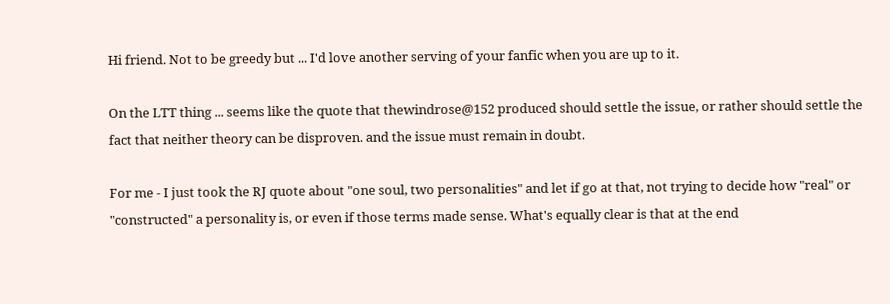Hi friend. Not to be greedy but ... I'd love another serving of your fanfic when you are up to it.

On the LTT thing ... seems like the quote that thewindrose@152 produced should settle the issue, or rather should settle the fact that neither theory can be disproven. and the issue must remain in doubt.

For me - I just took the RJ quote about "one soul, two personalities" and let if go at that, not trying to decide how "real" or "constructed" a personality is, or even if those terms made sense. What's equally clear is that at the end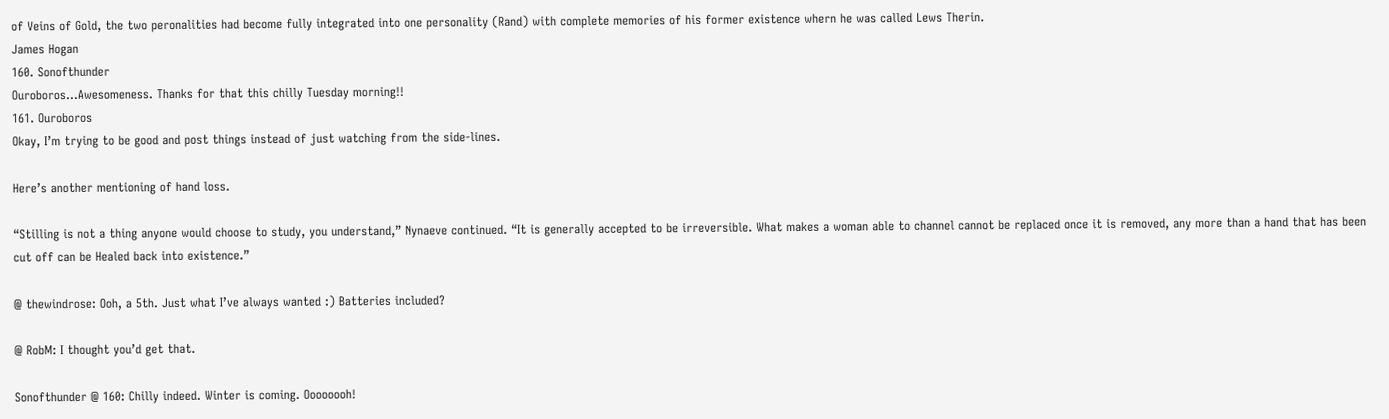of Veins of Gold, the two peronalities had become fully integrated into one personality (Rand) with complete memories of his former existence whern he was called Lews Therin.
James Hogan
160. Sonofthunder
Ouroboros...Awesomeness. Thanks for that this chilly Tuesday morning!!
161. Ouroboros
Okay, I’m trying to be good and post things instead of just watching from the side-lines.

Here’s another mentioning of hand loss.

“Stilling is not a thing anyone would choose to study, you understand,” Nynaeve continued. “It is generally accepted to be irreversible. What makes a woman able to channel cannot be replaced once it is removed, any more than a hand that has been cut off can be Healed back into existence.”

@ thewindrose: Ooh, a 5th. Just what I’ve always wanted :) Batteries included?

@ RobM: I thought you’d get that.

Sonofthunder @ 160: Chilly indeed. Winter is coming. Oooooooh!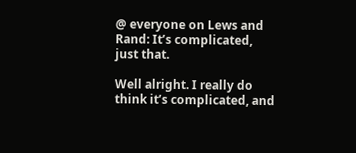@ everyone on Lews and Rand: It’s complicated, just that.

Well alright. I really do think it’s complicated, and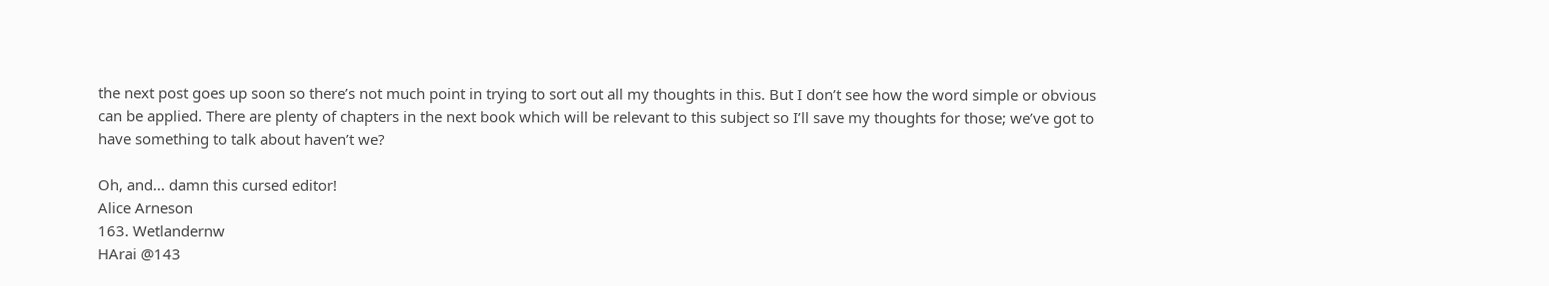the next post goes up soon so there’s not much point in trying to sort out all my thoughts in this. But I don’t see how the word simple or obvious can be applied. There are plenty of chapters in the next book which will be relevant to this subject so I’ll save my thoughts for those; we’ve got to have something to talk about haven’t we?

Oh, and... damn this cursed editor!
Alice Arneson
163. Wetlandernw
HArai @143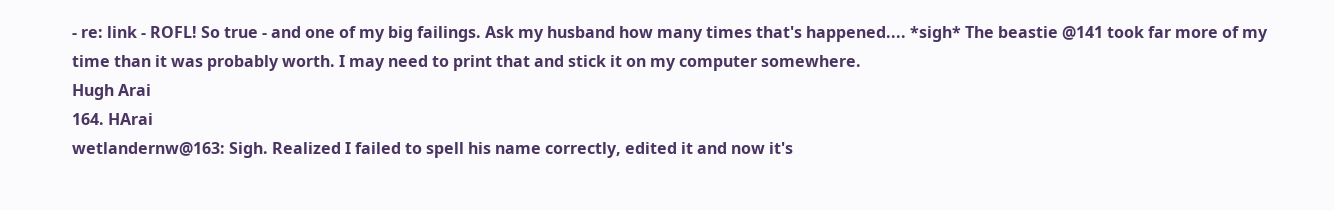- re: link - ROFL! So true - and one of my big failings. Ask my husband how many times that's happened.... *sigh* The beastie @141 took far more of my time than it was probably worth. I may need to print that and stick it on my computer somewhere.
Hugh Arai
164. HArai
wetlandernw@163: Sigh. Realized I failed to spell his name correctly, edited it and now it's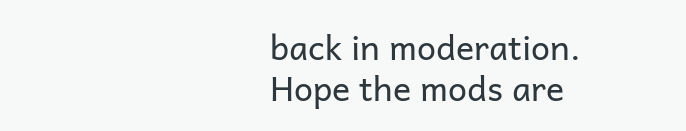back in moderation. Hope the mods are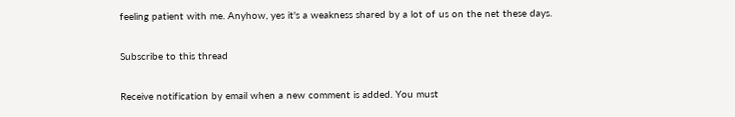feeling patient with me. Anyhow, yes it's a weakness shared by a lot of us on the net these days.

Subscribe to this thread

Receive notification by email when a new comment is added. You must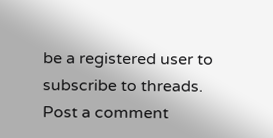be a registered user to subscribe to threads.
Post a comment